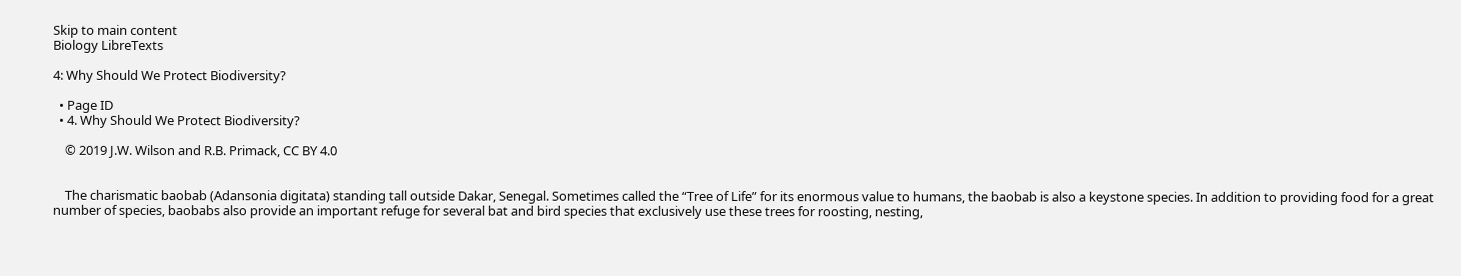Skip to main content
Biology LibreTexts

4: Why Should We Protect Biodiversity?

  • Page ID
  • 4. Why Should We Protect Biodiversity?

    © 2019 J.W. Wilson and R.B. Primack, CC BY 4.0


    The charismatic baobab (Adansonia digitata) standing tall outside Dakar, Senegal. Sometimes called the “Tree of Life” for its enormous value to humans, the baobab is also a keystone species. In addition to providing food for a great number of species, baobabs also provide an important refuge for several bat and bird species that exclusively use these trees for roosting, nesting,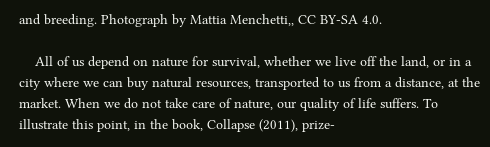and breeding. Photograph by Mattia Menchetti,, CC BY-SA 4.0.

    All of us depend on nature for survival, whether we live off the land, or in a city where we can buy natural resources, transported to us from a distance, at the market. When we do not take care of nature, our quality of life suffers. To illustrate this point, in the book, Collapse (2011), prize-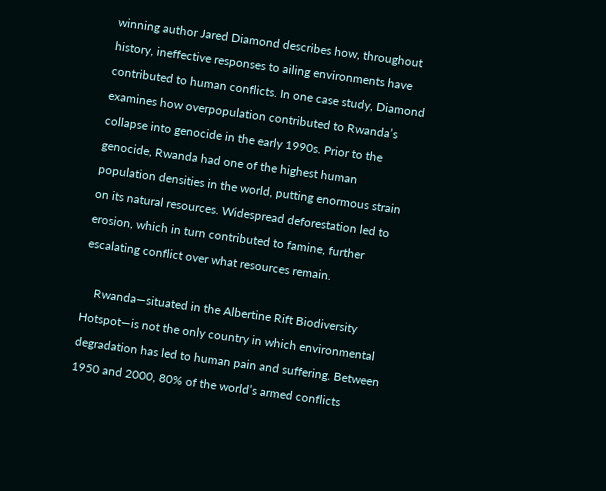winning author Jared Diamond describes how, throughout history, ineffective responses to ailing environments have contributed to human conflicts. In one case study, Diamond examines how overpopulation contributed to Rwanda’s collapse into genocide in the early 1990s. Prior to the genocide, Rwanda had one of the highest human population densities in the world, putting enormous strain on its natural resources. Widespread deforestation led to erosion, which in turn contributed to famine, further escalating conflict over what resources remain.

    Rwanda—situated in the Albertine Rift Biodiversity Hotspot—is not the only country in which environmental degradation has led to human pain and suffering. Between 1950 and 2000, 80% of the world’s armed conflicts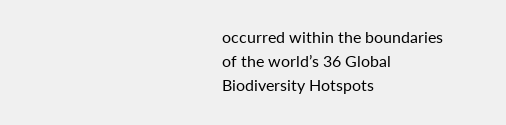occurred within the boundaries of the world’s 36 Global Biodiversity Hotspots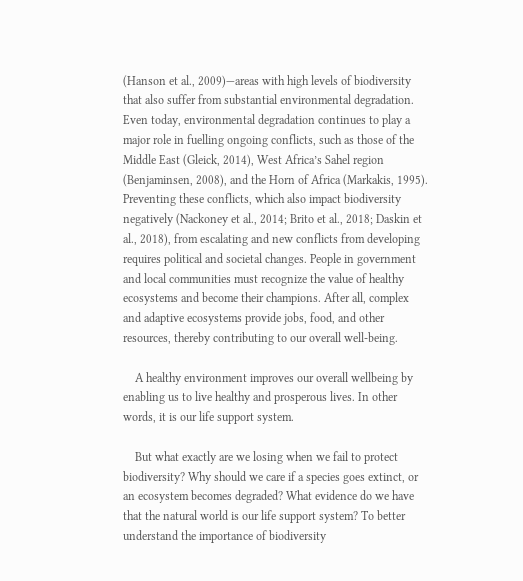(Hanson et al., 2009)—areas with high levels of biodiversity that also suffer from substantial environmental degradation. Even today, environmental degradation continues to play a major role in fuelling ongoing conflicts, such as those of the Middle East (Gleick, 2014), West Africa’s Sahel region (Benjaminsen, 2008), and the Horn of Africa (Markakis, 1995). Preventing these conflicts, which also impact biodiversity negatively (Nackoney et al., 2014; Brito et al., 2018; Daskin et al., 2018), from escalating and new conflicts from developing requires political and societal changes. People in government and local communities must recognize the value of healthy ecosystems and become their champions. After all, complex and adaptive ecosystems provide jobs, food, and other resources, thereby contributing to our overall well-being.

    A healthy environment improves our overall wellbeing by enabling us to live healthy and prosperous lives. In other words, it is our life support system.

    But what exactly are we losing when we fail to protect biodiversity? Why should we care if a species goes extinct, or an ecosystem becomes degraded? What evidence do we have that the natural world is our life support system? To better understand the importance of biodiversity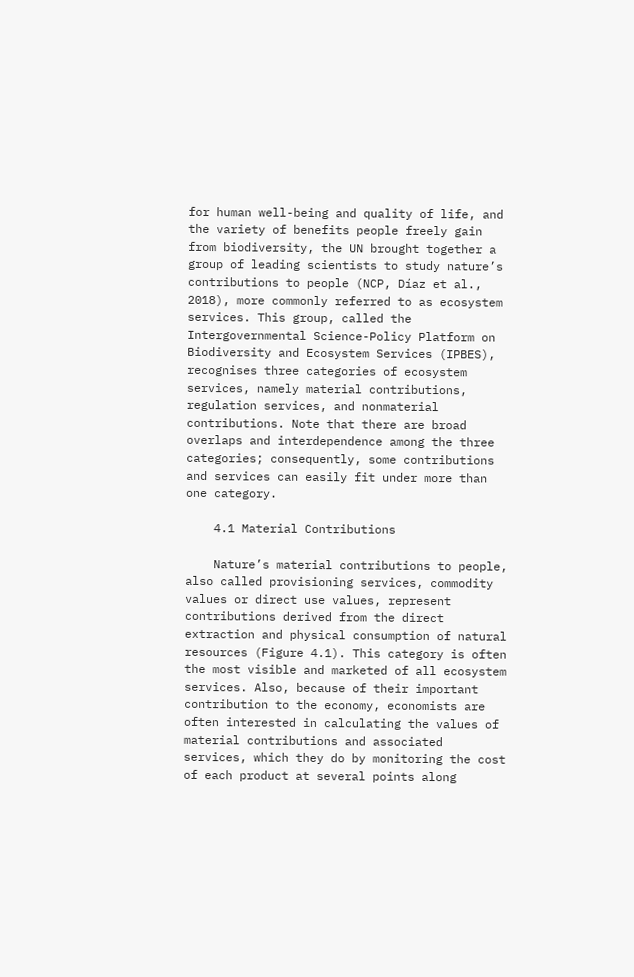for human well-being and quality of life, and the variety of benefits people freely gain from biodiversity, the UN brought together a group of leading scientists to study nature’s contributions to people (NCP, Díaz et al., 2018), more commonly referred to as ecosystem services. This group, called the Intergovernmental Science-Policy Platform on Biodiversity and Ecosystem Services (IPBES), recognises three categories of ecosystem services, namely material contributions, regulation services, and nonmaterial contributions. Note that there are broad overlaps and interdependence among the three categories; consequently, some contributions and services can easily fit under more than one category.

    4.1 Material Contributions

    Nature’s material contributions to people, also called provisioning services, commodity values or direct use values, represent contributions derived from the direct extraction and physical consumption of natural resources (Figure 4.1). This category is often the most visible and marketed of all ecosystem services. Also, because of their important contribution to the economy, economists are often interested in calculating the values of material contributions and associated services, which they do by monitoring the cost of each product at several points along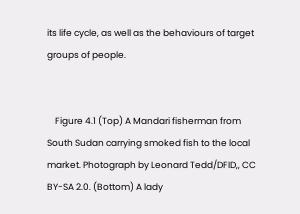its life cycle, as well as the behaviours of target groups of people.


    Figure 4.1 (Top) A Mandari fisherman from South Sudan carrying smoked fish to the local market. Photograph by Leonard Tedd/DFID,, CC BY-SA 2.0. (Bottom) A lady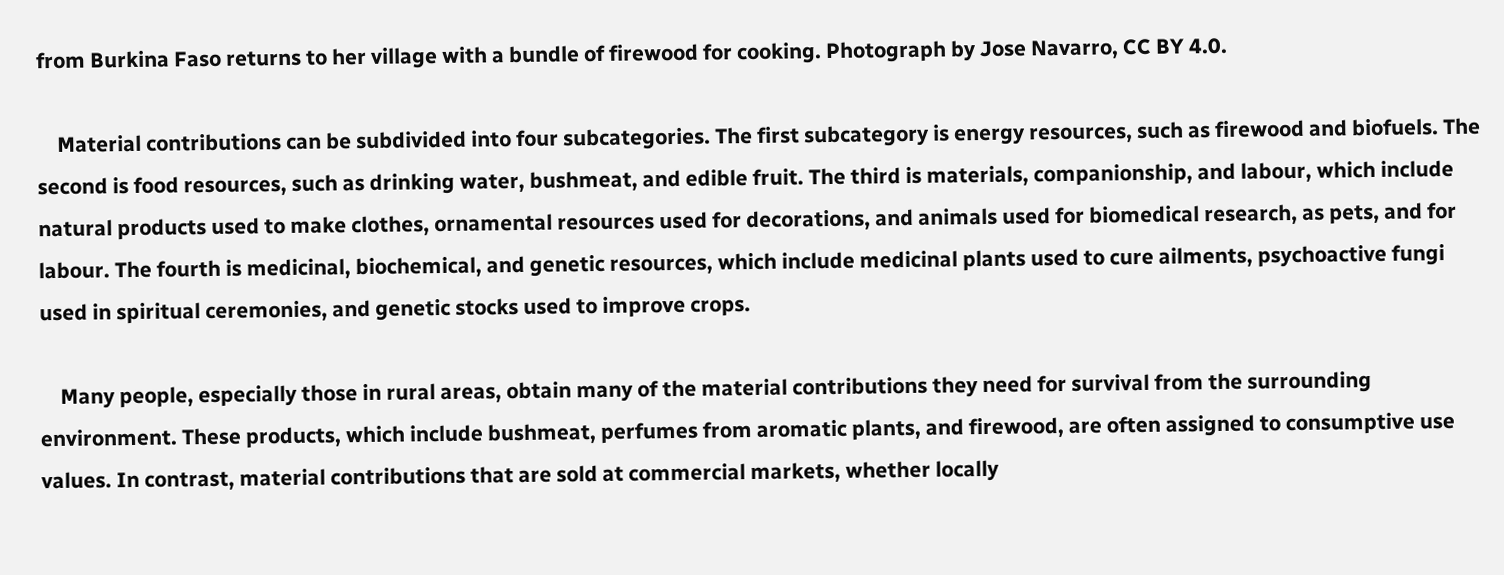from Burkina Faso returns to her village with a bundle of firewood for cooking. Photograph by Jose Navarro, CC BY 4.0.

    Material contributions can be subdivided into four subcategories. The first subcategory is energy resources, such as firewood and biofuels. The second is food resources, such as drinking water, bushmeat, and edible fruit. The third is materials, companionship, and labour, which include natural products used to make clothes, ornamental resources used for decorations, and animals used for biomedical research, as pets, and for labour. The fourth is medicinal, biochemical, and genetic resources, which include medicinal plants used to cure ailments, psychoactive fungi used in spiritual ceremonies, and genetic stocks used to improve crops.

    Many people, especially those in rural areas, obtain many of the material contributions they need for survival from the surrounding environment. These products, which include bushmeat, perfumes from aromatic plants, and firewood, are often assigned to consumptive use values. In contrast, material contributions that are sold at commercial markets, whether locally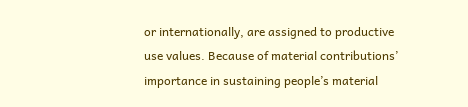or internationally, are assigned to productive use values. Because of material contributions’ importance in sustaining people’s material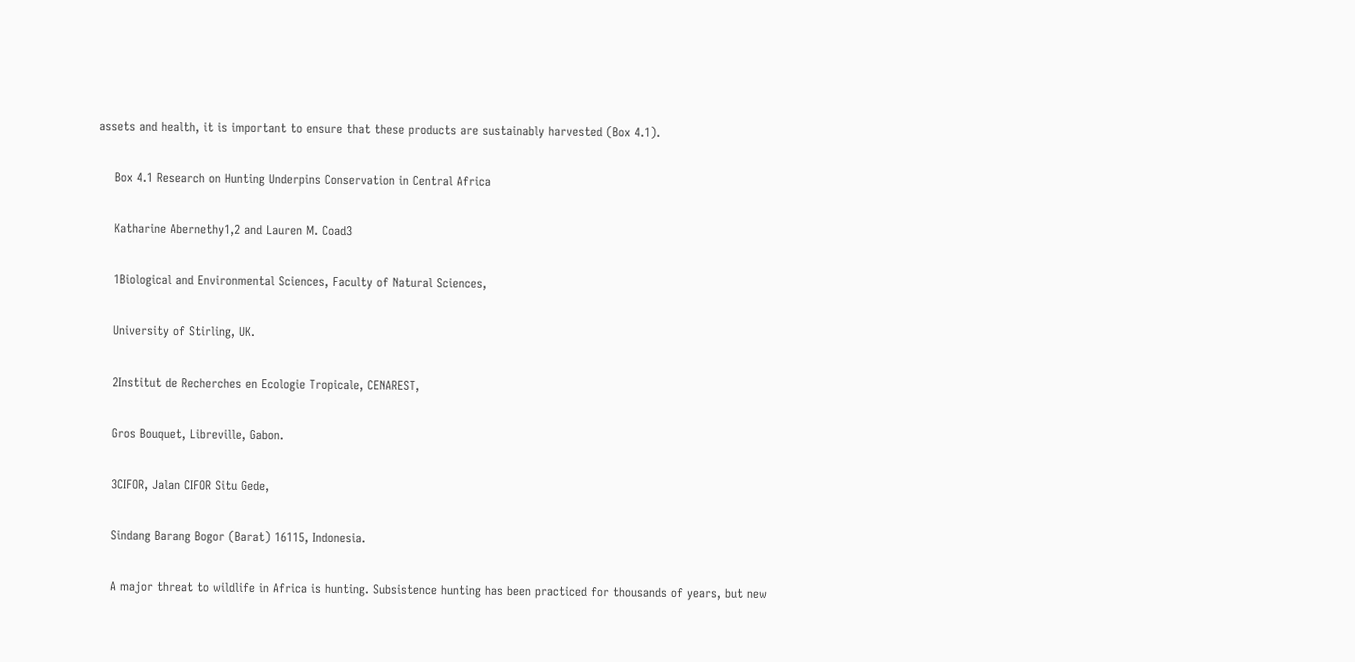assets and health, it is important to ensure that these products are sustainably harvested (Box 4.1).

    Box 4.1 Research on Hunting Underpins Conservation in Central Africa

    Katharine Abernethy1,2 and Lauren M. Coad3

    1Biological and Environmental Sciences, Faculty of Natural Sciences,

    University of Stirling, UK.

    2Institut de Recherches en Ecologie Tropicale, CENAREST,

    Gros Bouquet, Libreville, Gabon.

    3CIFOR, Jalan CIFOR Situ Gede,

    Sindang Barang Bogor (Barat) 16115, Indonesia.

    A major threat to wildlife in Africa is hunting. Subsistence hunting has been practiced for thousands of years, but new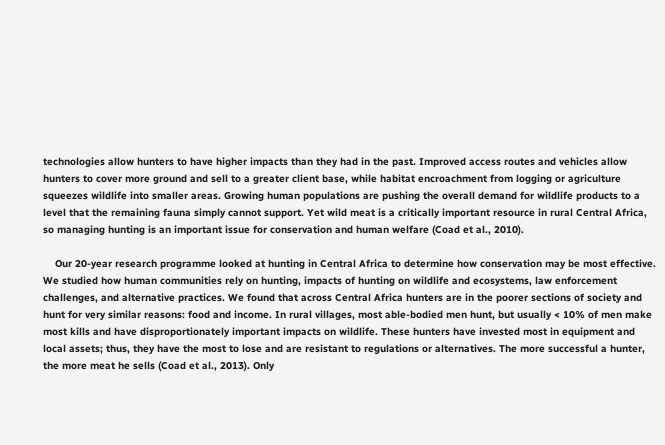technologies allow hunters to have higher impacts than they had in the past. Improved access routes and vehicles allow hunters to cover more ground and sell to a greater client base, while habitat encroachment from logging or agriculture squeezes wildlife into smaller areas. Growing human populations are pushing the overall demand for wildlife products to a level that the remaining fauna simply cannot support. Yet wild meat is a critically important resource in rural Central Africa, so managing hunting is an important issue for conservation and human welfare (Coad et al., 2010).

    Our 20-year research programme looked at hunting in Central Africa to determine how conservation may be most effective. We studied how human communities rely on hunting, impacts of hunting on wildlife and ecosystems, law enforcement challenges, and alternative practices. We found that across Central Africa hunters are in the poorer sections of society and hunt for very similar reasons: food and income. In rural villages, most able-bodied men hunt, but usually < 10% of men make most kills and have disproportionately important impacts on wildlife. These hunters have invested most in equipment and local assets; thus, they have the most to lose and are resistant to regulations or alternatives. The more successful a hunter, the more meat he sells (Coad et al., 2013). Only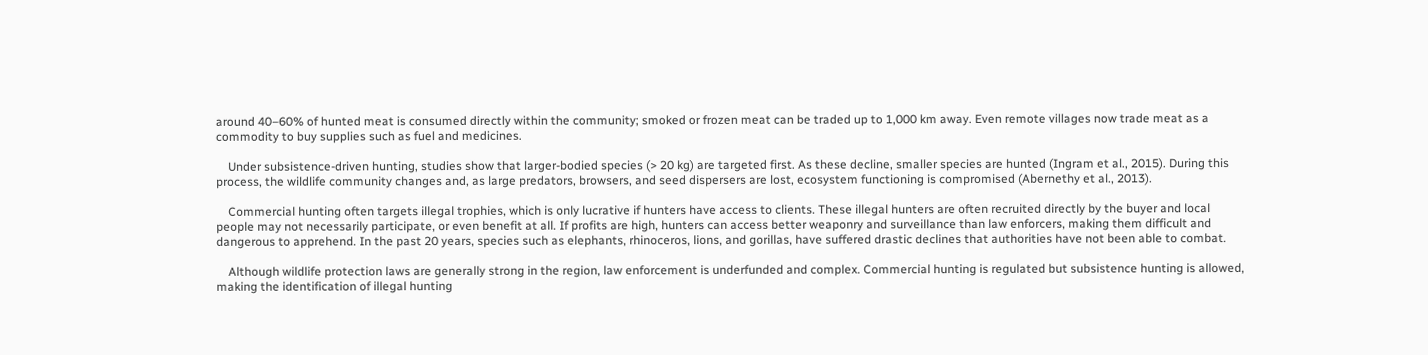around 40–60% of hunted meat is consumed directly within the community; smoked or frozen meat can be traded up to 1,000 km away. Even remote villages now trade meat as a commodity to buy supplies such as fuel and medicines.

    Under subsistence-driven hunting, studies show that larger-bodied species (> 20 kg) are targeted first. As these decline, smaller species are hunted (Ingram et al., 2015). During this process, the wildlife community changes and, as large predators, browsers, and seed dispersers are lost, ecosystem functioning is compromised (Abernethy et al., 2013).

    Commercial hunting often targets illegal trophies, which is only lucrative if hunters have access to clients. These illegal hunters are often recruited directly by the buyer and local people may not necessarily participate, or even benefit at all. If profits are high, hunters can access better weaponry and surveillance than law enforcers, making them difficult and dangerous to apprehend. In the past 20 years, species such as elephants, rhinoceros, lions, and gorillas, have suffered drastic declines that authorities have not been able to combat.

    Although wildlife protection laws are generally strong in the region, law enforcement is underfunded and complex. Commercial hunting is regulated but subsistence hunting is allowed, making the identification of illegal hunting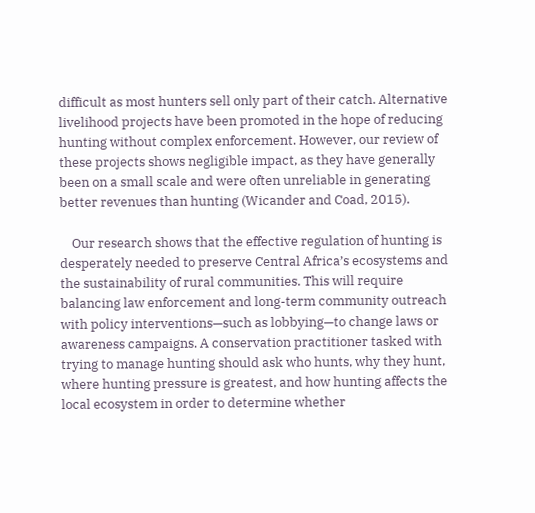difficult as most hunters sell only part of their catch. Alternative livelihood projects have been promoted in the hope of reducing hunting without complex enforcement. However, our review of these projects shows negligible impact, as they have generally been on a small scale and were often unreliable in generating better revenues than hunting (Wicander and Coad, 2015).

    Our research shows that the effective regulation of hunting is desperately needed to preserve Central Africa’s ecosystems and the sustainability of rural communities. This will require balancing law enforcement and long-term community outreach with policy interventions—such as lobbying—to change laws or awareness campaigns. A conservation practitioner tasked with trying to manage hunting should ask who hunts, why they hunt, where hunting pressure is greatest, and how hunting affects the local ecosystem in order to determine whether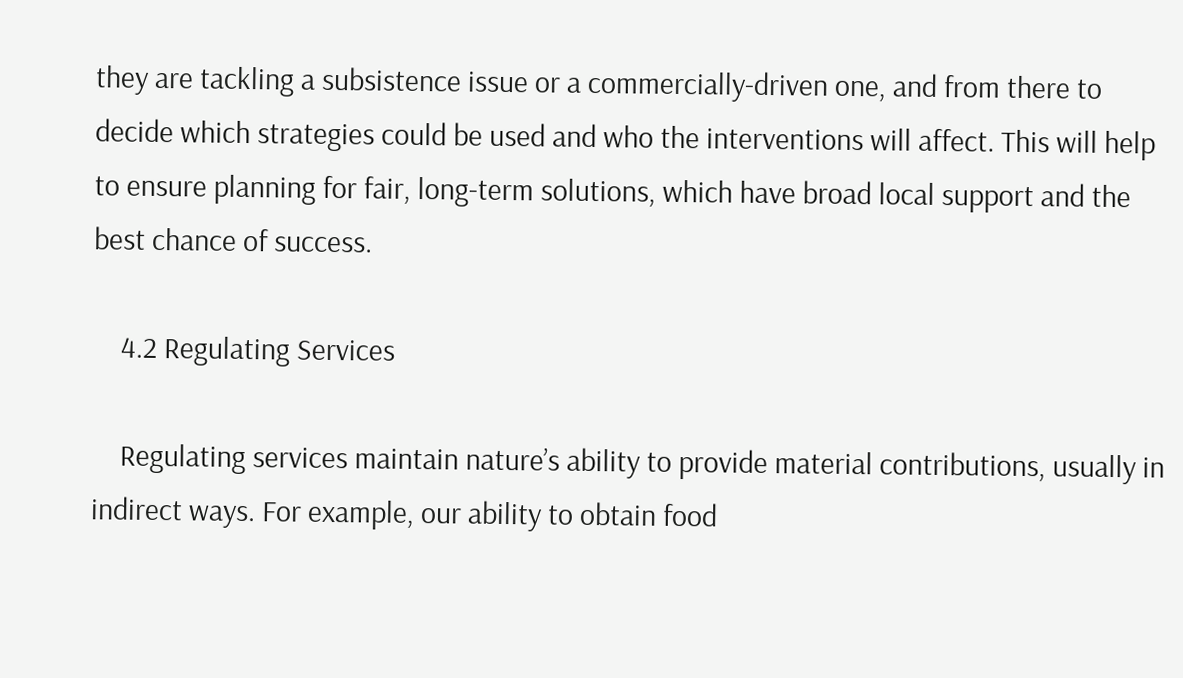they are tackling a subsistence issue or a commercially-driven one, and from there to decide which strategies could be used and who the interventions will affect. This will help to ensure planning for fair, long-term solutions, which have broad local support and the best chance of success.

    4.2 Regulating Services

    Regulating services maintain nature’s ability to provide material contributions, usually in indirect ways. For example, our ability to obtain food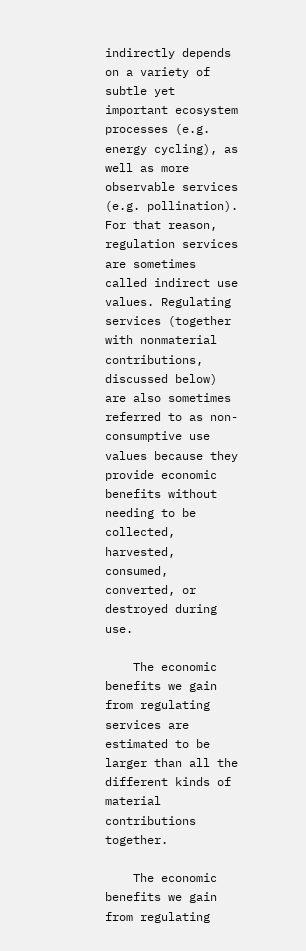indirectly depends on a variety of subtle yet important ecosystem processes (e.g. energy cycling), as well as more observable services (e.g. pollination). For that reason, regulation services are sometimes called indirect use values. Regulating services (together with nonmaterial contributions, discussed below) are also sometimes referred to as non-consumptive use values because they provide economic benefits without needing to be collected, harvested, consumed, converted, or destroyed during use.

    The economic benefits we gain from regulating services are estimated to be larger than all the different kinds of material contributions together.

    The economic benefits we gain from regulating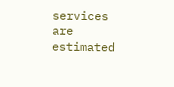services are estimated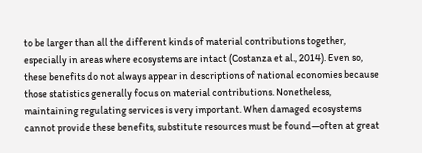to be larger than all the different kinds of material contributions together, especially in areas where ecosystems are intact (Costanza et al., 2014). Even so, these benefits do not always appear in descriptions of national economies because those statistics generally focus on material contributions. Nonetheless, maintaining regulating services is very important. When damaged ecosystems cannot provide these benefits, substitute resources must be found—often at great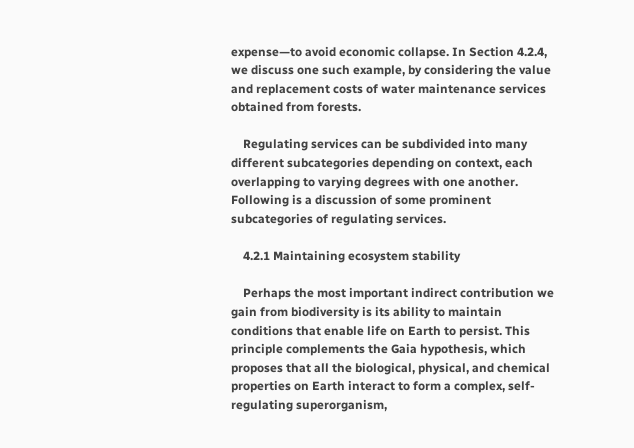expense—to avoid economic collapse. In Section 4.2.4, we discuss one such example, by considering the value and replacement costs of water maintenance services obtained from forests.

    Regulating services can be subdivided into many different subcategories depending on context, each overlapping to varying degrees with one another. Following is a discussion of some prominent subcategories of regulating services.

    4.2.1 Maintaining ecosystem stability

    Perhaps the most important indirect contribution we gain from biodiversity is its ability to maintain conditions that enable life on Earth to persist. This principle complements the Gaia hypothesis, which proposes that all the biological, physical, and chemical properties on Earth interact to form a complex, self-regulating superorganism,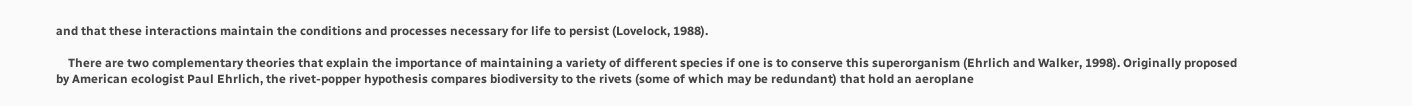and that these interactions maintain the conditions and processes necessary for life to persist (Lovelock, 1988).

    There are two complementary theories that explain the importance of maintaining a variety of different species if one is to conserve this superorganism (Ehrlich and Walker, 1998). Originally proposed by American ecologist Paul Ehrlich, the rivet-popper hypothesis compares biodiversity to the rivets (some of which may be redundant) that hold an aeroplane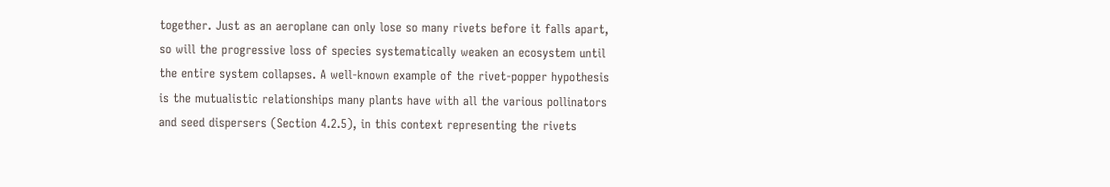together. Just as an aeroplane can only lose so many rivets before it falls apart, so will the progressive loss of species systematically weaken an ecosystem until the entire system collapses. A well-known example of the rivet-popper hypothesis is the mutualistic relationships many plants have with all the various pollinators and seed dispersers (Section 4.2.5), in this context representing the rivets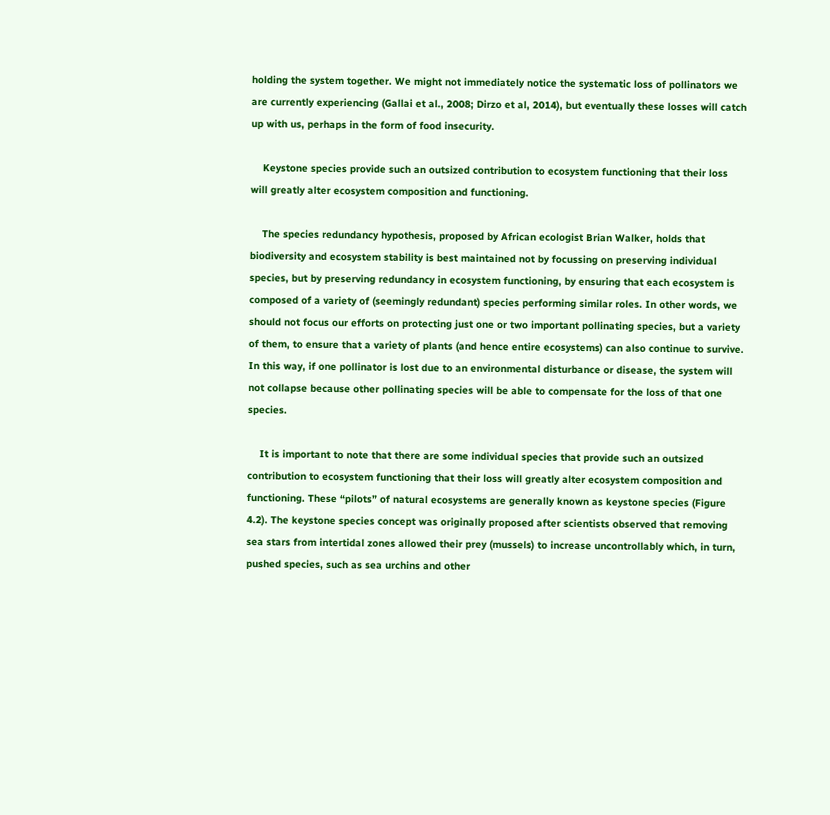holding the system together. We might not immediately notice the systematic loss of pollinators we are currently experiencing (Gallai et al., 2008; Dirzo et al, 2014), but eventually these losses will catch up with us, perhaps in the form of food insecurity.

    Keystone species provide such an outsized contribution to ecosystem functioning that their loss will greatly alter ecosystem composition and functioning.

    The species redundancy hypothesis, proposed by African ecologist Brian Walker, holds that biodiversity and ecosystem stability is best maintained not by focussing on preserving individual species, but by preserving redundancy in ecosystem functioning, by ensuring that each ecosystem is composed of a variety of (seemingly redundant) species performing similar roles. In other words, we should not focus our efforts on protecting just one or two important pollinating species, but a variety of them, to ensure that a variety of plants (and hence entire ecosystems) can also continue to survive. In this way, if one pollinator is lost due to an environmental disturbance or disease, the system will not collapse because other pollinating species will be able to compensate for the loss of that one species.

    It is important to note that there are some individual species that provide such an outsized contribution to ecosystem functioning that their loss will greatly alter ecosystem composition and functioning. These “pilots” of natural ecosystems are generally known as keystone species (Figure 4.2). The keystone species concept was originally proposed after scientists observed that removing sea stars from intertidal zones allowed their prey (mussels) to increase uncontrollably which, in turn, pushed species, such as sea urchins and other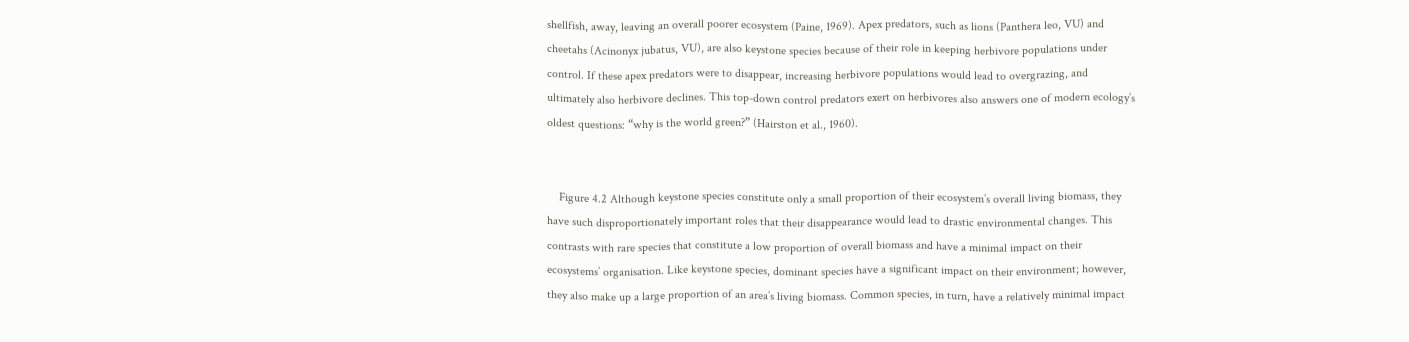shellfish, away, leaving an overall poorer ecosystem (Paine, 1969). Apex predators, such as lions (Panthera leo, VU) and cheetahs (Acinonyx jubatus, VU), are also keystone species because of their role in keeping herbivore populations under control. If these apex predators were to disappear, increasing herbivore populations would lead to overgrazing, and ultimately also herbivore declines. This top-down control predators exert on herbivores also answers one of modern ecology’s oldest questions: “why is the world green?” (Hairston et al., 1960).


    Figure 4.2 Although keystone species constitute only a small proportion of their ecosystem’s overall living biomass, they have such disproportionately important roles that their disappearance would lead to drastic environmental changes. This contrasts with rare species that constitute a low proportion of overall biomass and have a minimal impact on their ecosystems’ organisation. Like keystone species, dominant species have a significant impact on their environment; however, they also make up a large proportion of an area’s living biomass. Common species, in turn, have a relatively minimal impact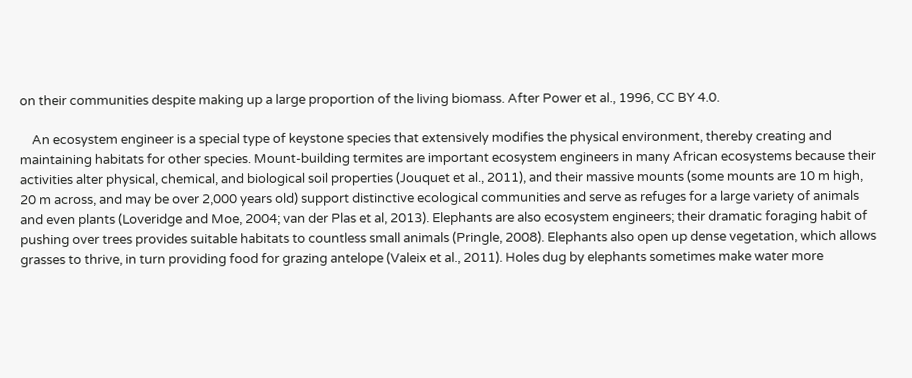on their communities despite making up a large proportion of the living biomass. After Power et al., 1996, CC BY 4.0.

    An ecosystem engineer is a special type of keystone species that extensively modifies the physical environment, thereby creating and maintaining habitats for other species. Mount-building termites are important ecosystem engineers in many African ecosystems because their activities alter physical, chemical, and biological soil properties (Jouquet et al., 2011), and their massive mounts (some mounts are 10 m high, 20 m across, and may be over 2,000 years old) support distinctive ecological communities and serve as refuges for a large variety of animals and even plants (Loveridge and Moe, 2004; van der Plas et al, 2013). Elephants are also ecosystem engineers; their dramatic foraging habit of pushing over trees provides suitable habitats to countless small animals (Pringle, 2008). Elephants also open up dense vegetation, which allows grasses to thrive, in turn providing food for grazing antelope (Valeix et al., 2011). Holes dug by elephants sometimes make water more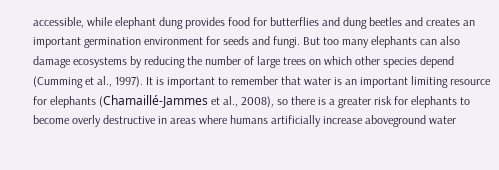accessible, while elephant dung provides food for butterflies and dung beetles and creates an important germination environment for seeds and fungi. But too many elephants can also damage ecosystems by reducing the number of large trees on which other species depend (Cumming et al., 1997). It is important to remember that water is an important limiting resource for elephants (Chamaillé-Jammes et al., 2008), so there is a greater risk for elephants to become overly destructive in areas where humans artificially increase aboveground water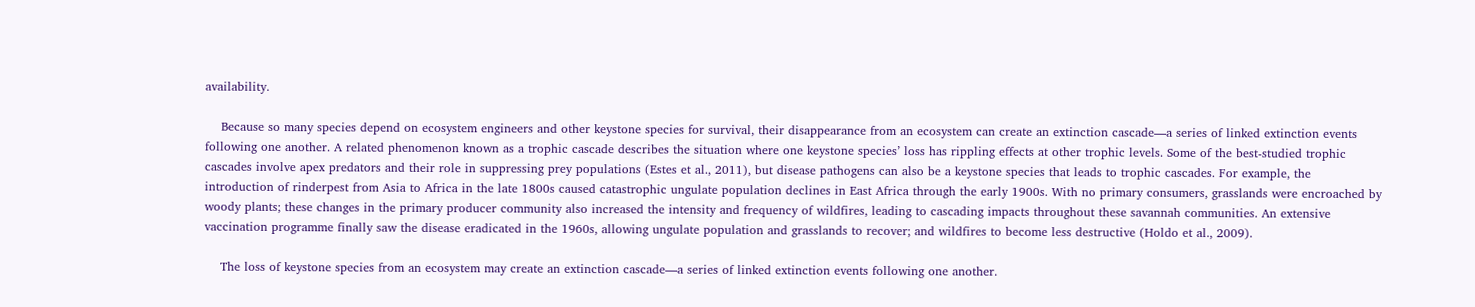availability.

    Because so many species depend on ecosystem engineers and other keystone species for survival, their disappearance from an ecosystem can create an extinction cascade—a series of linked extinction events following one another. A related phenomenon known as a trophic cascade describes the situation where one keystone species’ loss has rippling effects at other trophic levels. Some of the best-studied trophic cascades involve apex predators and their role in suppressing prey populations (Estes et al., 2011), but disease pathogens can also be a keystone species that leads to trophic cascades. For example, the introduction of rinderpest from Asia to Africa in the late 1800s caused catastrophic ungulate population declines in East Africa through the early 1900s. With no primary consumers, grasslands were encroached by woody plants; these changes in the primary producer community also increased the intensity and frequency of wildfires, leading to cascading impacts throughout these savannah communities. An extensive vaccination programme finally saw the disease eradicated in the 1960s, allowing ungulate population and grasslands to recover; and wildfires to become less destructive (Holdo et al., 2009).

    The loss of keystone species from an ecosystem may create an extinction cascade—a series of linked extinction events following one another.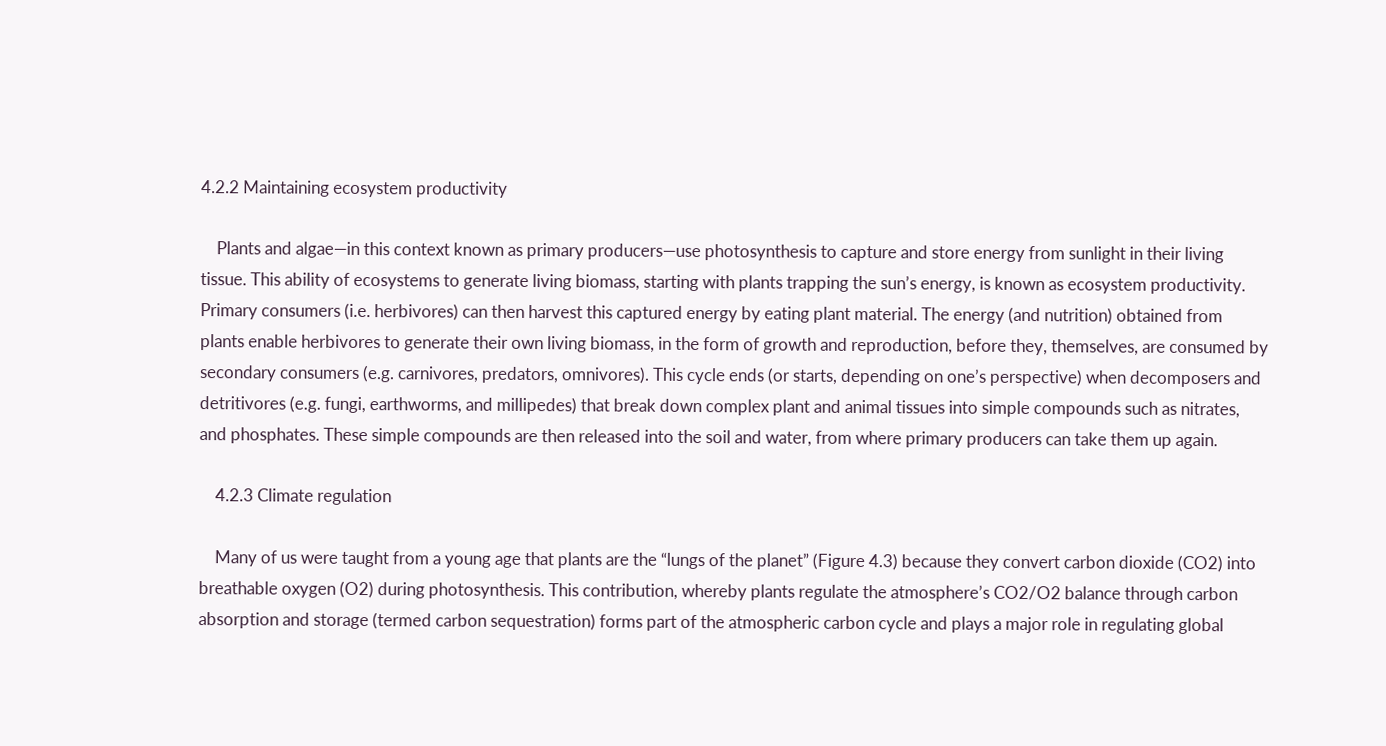4.2.2 Maintaining ecosystem productivity

    Plants and algae—in this context known as primary producers—use photosynthesis to capture and store energy from sunlight in their living tissue. This ability of ecosystems to generate living biomass, starting with plants trapping the sun’s energy, is known as ecosystem productivity. Primary consumers (i.e. herbivores) can then harvest this captured energy by eating plant material. The energy (and nutrition) obtained from plants enable herbivores to generate their own living biomass, in the form of growth and reproduction, before they, themselves, are consumed by secondary consumers (e.g. carnivores, predators, omnivores). This cycle ends (or starts, depending on one’s perspective) when decomposers and detritivores (e.g. fungi, earthworms, and millipedes) that break down complex plant and animal tissues into simple compounds such as nitrates, and phosphates. These simple compounds are then released into the soil and water, from where primary producers can take them up again.

    4.2.3 Climate regulation

    Many of us were taught from a young age that plants are the “lungs of the planet” (Figure 4.3) because they convert carbon dioxide (CO2) into breathable oxygen (O2) during photosynthesis. This contribution, whereby plants regulate the atmosphere’s CO2/O2 balance through carbon absorption and storage (termed carbon sequestration) forms part of the atmospheric carbon cycle and plays a major role in regulating global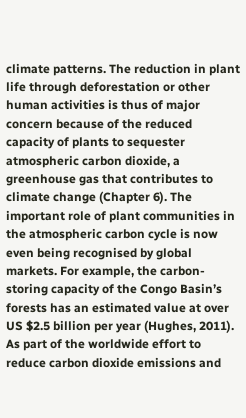climate patterns. The reduction in plant life through deforestation or other human activities is thus of major concern because of the reduced capacity of plants to sequester atmospheric carbon dioxide, a greenhouse gas that contributes to climate change (Chapter 6). The important role of plant communities in the atmospheric carbon cycle is now even being recognised by global markets. For example, the carbon-storing capacity of the Congo Basin’s forests has an estimated value at over US $2.5 billion per year (Hughes, 2011). As part of the worldwide effort to reduce carbon dioxide emissions and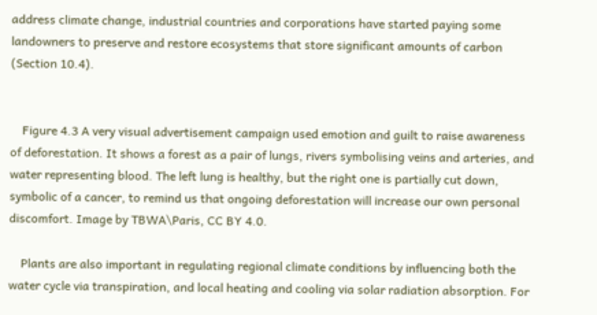address climate change, industrial countries and corporations have started paying some landowners to preserve and restore ecosystems that store significant amounts of carbon (Section 10.4).


    Figure 4.3 A very visual advertisement campaign used emotion and guilt to raise awareness of deforestation. It shows a forest as a pair of lungs, rivers symbolising veins and arteries, and water representing blood. The left lung is healthy, but the right one is partially cut down, symbolic of a cancer, to remind us that ongoing deforestation will increase our own personal discomfort. Image by TBWA\Paris, CC BY 4.0.

    Plants are also important in regulating regional climate conditions by influencing both the water cycle via transpiration, and local heating and cooling via solar radiation absorption. For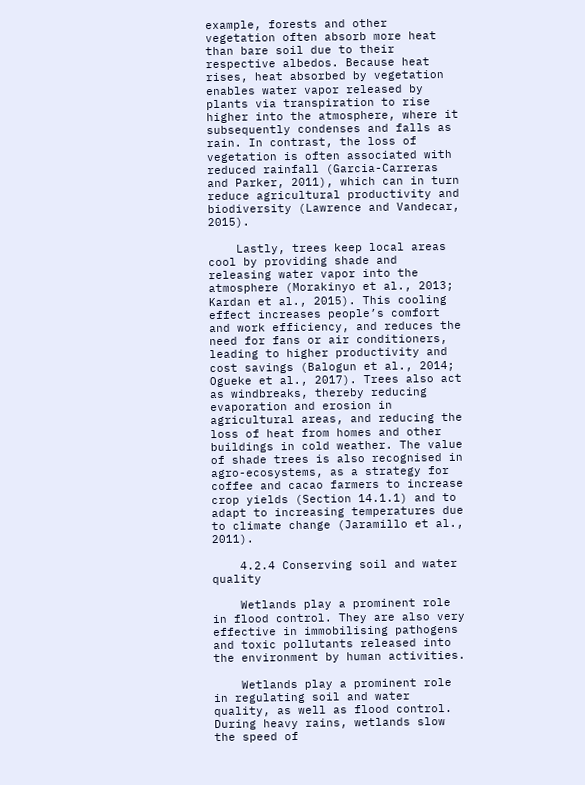example, forests and other vegetation often absorb more heat than bare soil due to their respective albedos. Because heat rises, heat absorbed by vegetation enables water vapor released by plants via transpiration to rise higher into the atmosphere, where it subsequently condenses and falls as rain. In contrast, the loss of vegetation is often associated with reduced rainfall (Garcia-Carreras and Parker, 2011), which can in turn reduce agricultural productivity and biodiversity (Lawrence and Vandecar, 2015).

    Lastly, trees keep local areas cool by providing shade and releasing water vapor into the atmosphere (Morakinyo et al., 2013; Kardan et al., 2015). This cooling effect increases people’s comfort and work efficiency, and reduces the need for fans or air conditioners, leading to higher productivity and cost savings (Balogun et al., 2014; Ogueke et al., 2017). Trees also act as windbreaks, thereby reducing evaporation and erosion in agricultural areas, and reducing the loss of heat from homes and other buildings in cold weather. The value of shade trees is also recognised in agro-ecosystems, as a strategy for coffee and cacao farmers to increase crop yields (Section 14.1.1) and to adapt to increasing temperatures due to climate change (Jaramillo et al., 2011).

    4.2.4 Conserving soil and water quality

    Wetlands play a prominent role in flood control. They are also very effective in immobilising pathogens and toxic pollutants released into the environment by human activities.

    Wetlands play a prominent role in regulating soil and water quality, as well as flood control. During heavy rains, wetlands slow the speed of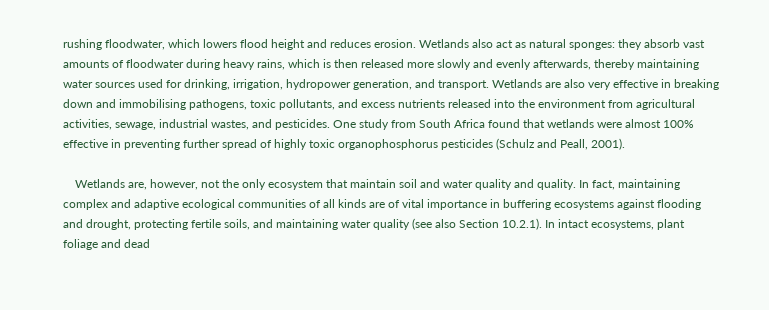rushing floodwater, which lowers flood height and reduces erosion. Wetlands also act as natural sponges: they absorb vast amounts of floodwater during heavy rains, which is then released more slowly and evenly afterwards, thereby maintaining water sources used for drinking, irrigation, hydropower generation, and transport. Wetlands are also very effective in breaking down and immobilising pathogens, toxic pollutants, and excess nutrients released into the environment from agricultural activities, sewage, industrial wastes, and pesticides. One study from South Africa found that wetlands were almost 100% effective in preventing further spread of highly toxic organophosphorus pesticides (Schulz and Peall, 2001).

    Wetlands are, however, not the only ecosystem that maintain soil and water quality and quality. In fact, maintaining complex and adaptive ecological communities of all kinds are of vital importance in buffering ecosystems against flooding and drought, protecting fertile soils, and maintaining water quality (see also Section 10.2.1). In intact ecosystems, plant foliage and dead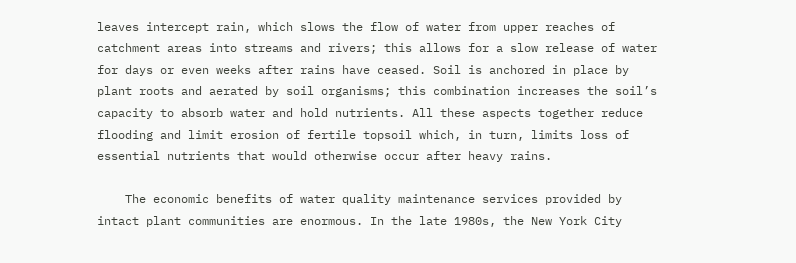leaves intercept rain, which slows the flow of water from upper reaches of catchment areas into streams and rivers; this allows for a slow release of water for days or even weeks after rains have ceased. Soil is anchored in place by plant roots and aerated by soil organisms; this combination increases the soil’s capacity to absorb water and hold nutrients. All these aspects together reduce flooding and limit erosion of fertile topsoil which, in turn, limits loss of essential nutrients that would otherwise occur after heavy rains.

    The economic benefits of water quality maintenance services provided by intact plant communities are enormous. In the late 1980s, the New York City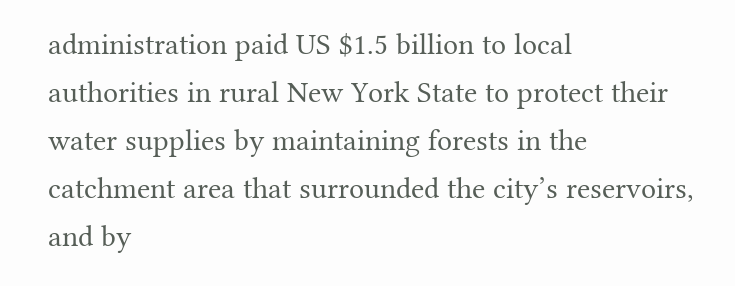administration paid US $1.5 billion to local authorities in rural New York State to protect their water supplies by maintaining forests in the catchment area that surrounded the city’s reservoirs, and by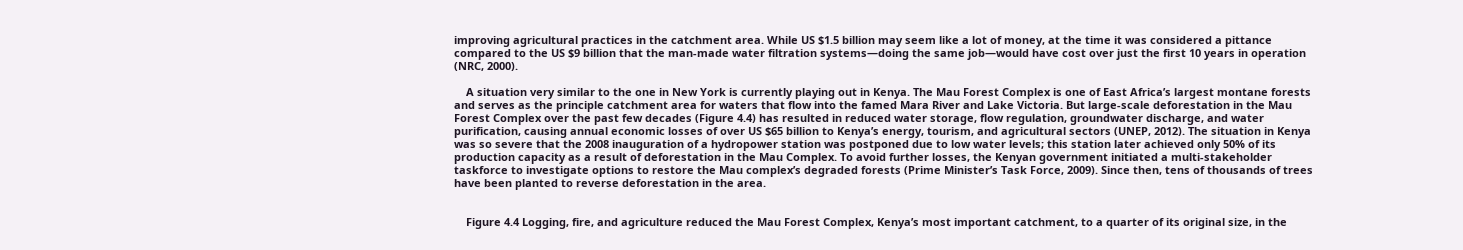improving agricultural practices in the catchment area. While US $1.5 billion may seem like a lot of money, at the time it was considered a pittance compared to the US $9 billion that the man-made water filtration systems—doing the same job—would have cost over just the first 10 years in operation (NRC, 2000).

    A situation very similar to the one in New York is currently playing out in Kenya. The Mau Forest Complex is one of East Africa’s largest montane forests and serves as the principle catchment area for waters that flow into the famed Mara River and Lake Victoria. But large-scale deforestation in the Mau Forest Complex over the past few decades (Figure 4.4) has resulted in reduced water storage, flow regulation, groundwater discharge, and water purification, causing annual economic losses of over US $65 billion to Kenya’s energy, tourism, and agricultural sectors (UNEP, 2012). The situation in Kenya was so severe that the 2008 inauguration of a hydropower station was postponed due to low water levels; this station later achieved only 50% of its production capacity as a result of deforestation in the Mau Complex. To avoid further losses, the Kenyan government initiated a multi-stakeholder taskforce to investigate options to restore the Mau complex’s degraded forests (Prime Minister’s Task Force, 2009). Since then, tens of thousands of trees have been planted to reverse deforestation in the area.


    Figure 4.4 Logging, fire, and agriculture reduced the Mau Forest Complex, Kenya’s most important catchment, to a quarter of its original size, in the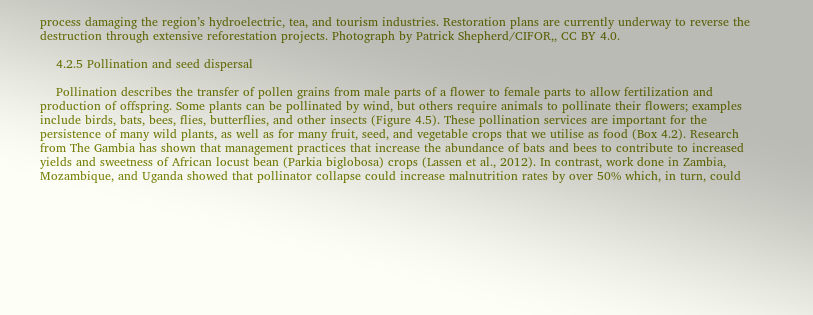process damaging the region’s hydroelectric, tea, and tourism industries. Restoration plans are currently underway to reverse the destruction through extensive reforestation projects. Photograph by Patrick Shepherd/CIFOR,, CC BY 4.0.

    4.2.5 Pollination and seed dispersal

    Pollination describes the transfer of pollen grains from male parts of a flower to female parts to allow fertilization and production of offspring. Some plants can be pollinated by wind, but others require animals to pollinate their flowers; examples include birds, bats, bees, flies, butterflies, and other insects (Figure 4.5). These pollination services are important for the persistence of many wild plants, as well as for many fruit, seed, and vegetable crops that we utilise as food (Box 4.2). Research from The Gambia has shown that management practices that increase the abundance of bats and bees to contribute to increased yields and sweetness of African locust bean (Parkia biglobosa) crops (Lassen et al., 2012). In contrast, work done in Zambia, Mozambique, and Uganda showed that pollinator collapse could increase malnutrition rates by over 50% which, in turn, could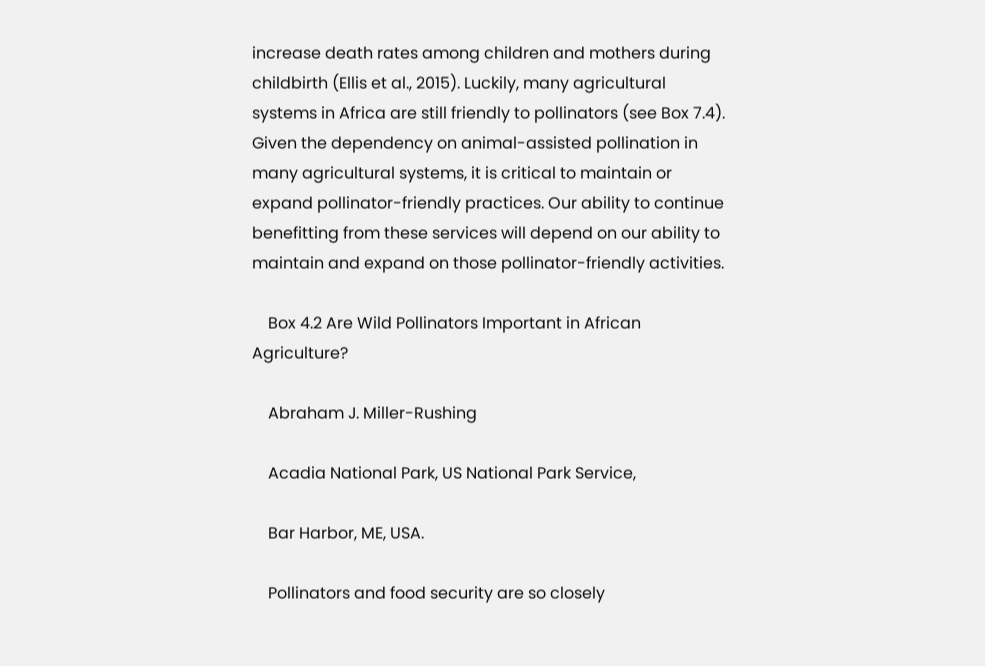increase death rates among children and mothers during childbirth (Ellis et al., 2015). Luckily, many agricultural systems in Africa are still friendly to pollinators (see Box 7.4). Given the dependency on animal-assisted pollination in many agricultural systems, it is critical to maintain or expand pollinator-friendly practices. Our ability to continue benefitting from these services will depend on our ability to maintain and expand on those pollinator-friendly activities.

    Box 4.2 Are Wild Pollinators Important in African Agriculture?

    Abraham J. Miller-Rushing

    Acadia National Park, US National Park Service,

    Bar Harbor, ME, USA.

    Pollinators and food security are so closely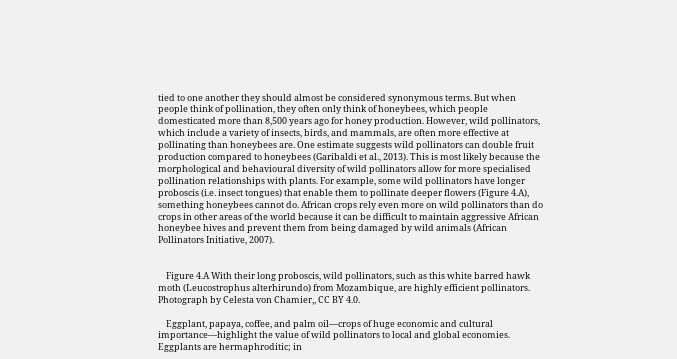tied to one another they should almost be considered synonymous terms. But when people think of pollination, they often only think of honeybees, which people domesticated more than 8,500 years ago for honey production. However, wild pollinators, which include a variety of insects, birds, and mammals, are often more effective at pollinating than honeybees are. One estimate suggests wild pollinators can double fruit production compared to honeybees (Garibaldi et al., 2013). This is most likely because the morphological and behavioural diversity of wild pollinators allow for more specialised pollination relationships with plants. For example, some wild pollinators have longer proboscis (i.e. insect tongues) that enable them to pollinate deeper flowers (Figure 4.A), something honeybees cannot do. African crops rely even more on wild pollinators than do crops in other areas of the world because it can be difficult to maintain aggressive African honeybee hives and prevent them from being damaged by wild animals (African Pollinators Initiative, 2007).


    Figure 4.A With their long proboscis, wild pollinators, such as this white barred hawk moth (Leucostrophus alterhirundo) from Mozambique, are highly efficient pollinators. Photograph by Celesta von Chamier,, CC BY 4.0.

    Eggplant, papaya, coffee, and palm oil—crops of huge economic and cultural importance—highlight the value of wild pollinators to local and global economies. Eggplants are hermaphroditic; in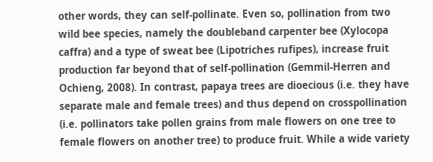other words, they can self-pollinate. Even so, pollination from two wild bee species, namely the doubleband carpenter bee (Xylocopa caffra) and a type of sweat bee (Lipotriches rufipes), increase fruit production far beyond that of self-pollination (Gemmil-Herren and Ochieng, 2008). In contrast, papaya trees are dioecious (i.e. they have separate male and female trees) and thus depend on crosspollination (i.e. pollinators take pollen grains from male flowers on one tree to female flowers on another tree) to produce fruit. While a wide variety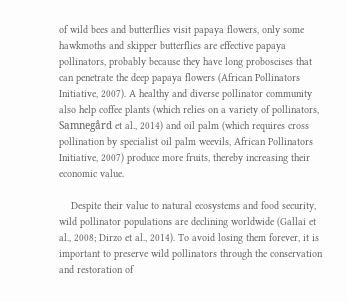of wild bees and butterflies visit papaya flowers, only some hawkmoths and skipper butterflies are effective papaya pollinators, probably because they have long proboscises that can penetrate the deep papaya flowers (African Pollinators Initiative, 2007). A healthy and diverse pollinator community also help coffee plants (which relies on a variety of pollinators, Samnegård et al., 2014) and oil palm (which requires cross pollination by specialist oil palm weevils, African Pollinators Initiative, 2007) produce more fruits, thereby increasing their economic value.

    Despite their value to natural ecosystems and food security, wild pollinator populations are declining worldwide (Gallai et al., 2008; Dirzo et al., 2014). To avoid losing them forever, it is important to preserve wild pollinators through the conservation and restoration of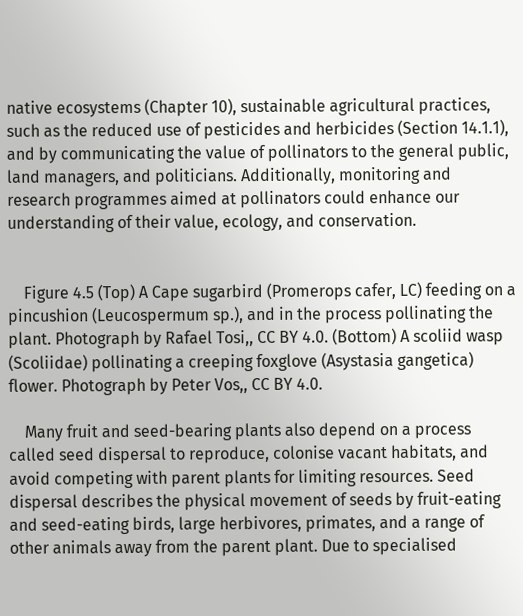native ecosystems (Chapter 10), sustainable agricultural practices, such as the reduced use of pesticides and herbicides (Section 14.1.1), and by communicating the value of pollinators to the general public, land managers, and politicians. Additionally, monitoring and research programmes aimed at pollinators could enhance our understanding of their value, ecology, and conservation.


    Figure 4.5 (Top) A Cape sugarbird (Promerops cafer, LC) feeding on a pincushion (Leucospermum sp.), and in the process pollinating the plant. Photograph by Rafael Tosi,, CC BY 4.0. (Bottom) A scoliid wasp (Scoliidae) pollinating a creeping foxglove (Asystasia gangetica) flower. Photograph by Peter Vos,, CC BY 4.0.

    Many fruit and seed-bearing plants also depend on a process called seed dispersal to reproduce, colonise vacant habitats, and avoid competing with parent plants for limiting resources. Seed dispersal describes the physical movement of seeds by fruit-eating and seed-eating birds, large herbivores, primates, and a range of other animals away from the parent plant. Due to specialised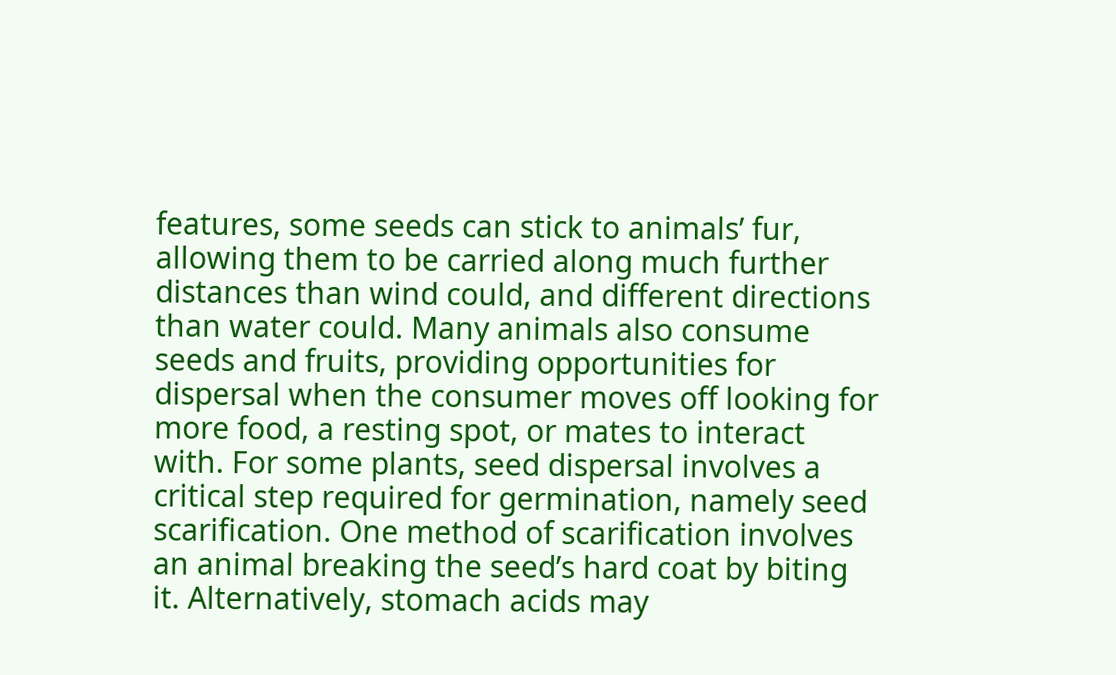features, some seeds can stick to animals’ fur, allowing them to be carried along much further distances than wind could, and different directions than water could. Many animals also consume seeds and fruits, providing opportunities for dispersal when the consumer moves off looking for more food, a resting spot, or mates to interact with. For some plants, seed dispersal involves a critical step required for germination, namely seed scarification. One method of scarification involves an animal breaking the seed’s hard coat by biting it. Alternatively, stomach acids may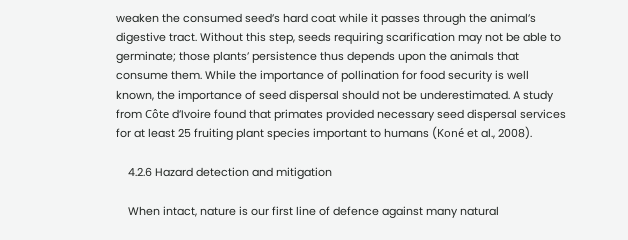weaken the consumed seed’s hard coat while it passes through the animal’s digestive tract. Without this step, seeds requiring scarification may not be able to germinate; those plants’ persistence thus depends upon the animals that consume them. While the importance of pollination for food security is well known, the importance of seed dispersal should not be underestimated. A study from Côte d’Ivoire found that primates provided necessary seed dispersal services for at least 25 fruiting plant species important to humans (Koné et al., 2008).

    4.2.6 Hazard detection and mitigation

    When intact, nature is our first line of defence against many natural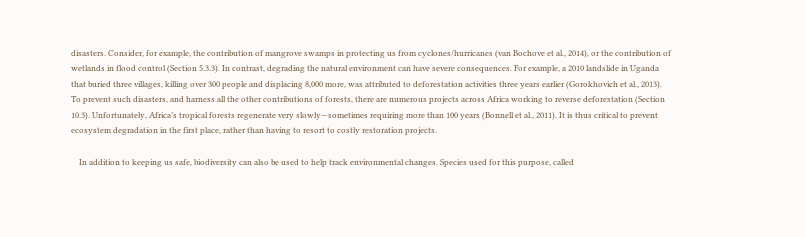disasters. Consider, for example, the contribution of mangrove swamps in protecting us from cyclones/hurricanes (van Bochove et al., 2014), or the contribution of wetlands in flood control (Section 5.3.3). In contrast, degrading the natural environment can have severe consequences. For example, a 2010 landslide in Uganda that buried three villages, killing over 300 people and displacing 8,000 more, was attributed to deforestation activities three years earlier (Gorokhovich et al., 2013). To prevent such disasters, and harness all the other contributions of forests, there are numerous projects across Africa working to reverse deforestation (Section 10.3). Unfortunately, Africa’s tropical forests regenerate very slowly—sometimes requiring more than 100 years (Bonnell et al., 2011). It is thus critical to prevent ecosystem degradation in the first place, rather than having to resort to costly restoration projects.

    In addition to keeping us safe, biodiversity can also be used to help track environmental changes. Species used for this purpose, called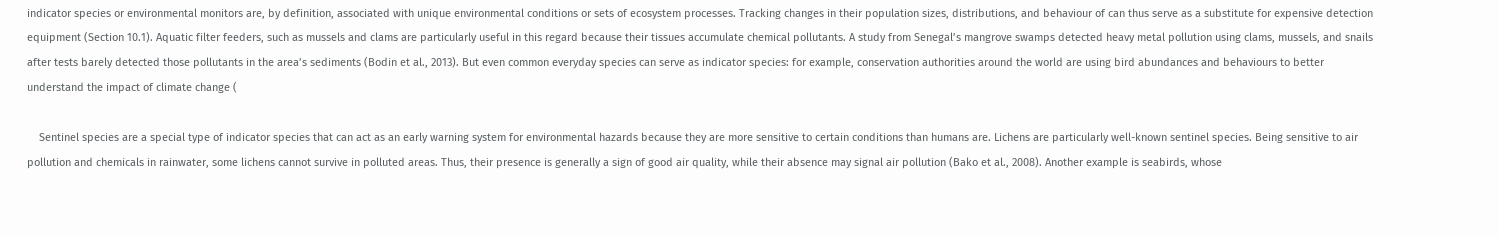indicator species or environmental monitors are, by definition, associated with unique environmental conditions or sets of ecosystem processes. Tracking changes in their population sizes, distributions, and behaviour of can thus serve as a substitute for expensive detection equipment (Section 10.1). Aquatic filter feeders, such as mussels and clams are particularly useful in this regard because their tissues accumulate chemical pollutants. A study from Senegal’s mangrove swamps detected heavy metal pollution using clams, mussels, and snails after tests barely detected those pollutants in the area’s sediments (Bodin et al., 2013). But even common everyday species can serve as indicator species: for example, conservation authorities around the world are using bird abundances and behaviours to better understand the impact of climate change (

    Sentinel species are a special type of indicator species that can act as an early warning system for environmental hazards because they are more sensitive to certain conditions than humans are. Lichens are particularly well-known sentinel species. Being sensitive to air pollution and chemicals in rainwater, some lichens cannot survive in polluted areas. Thus, their presence is generally a sign of good air quality, while their absence may signal air pollution (Bako et al., 2008). Another example is seabirds, whose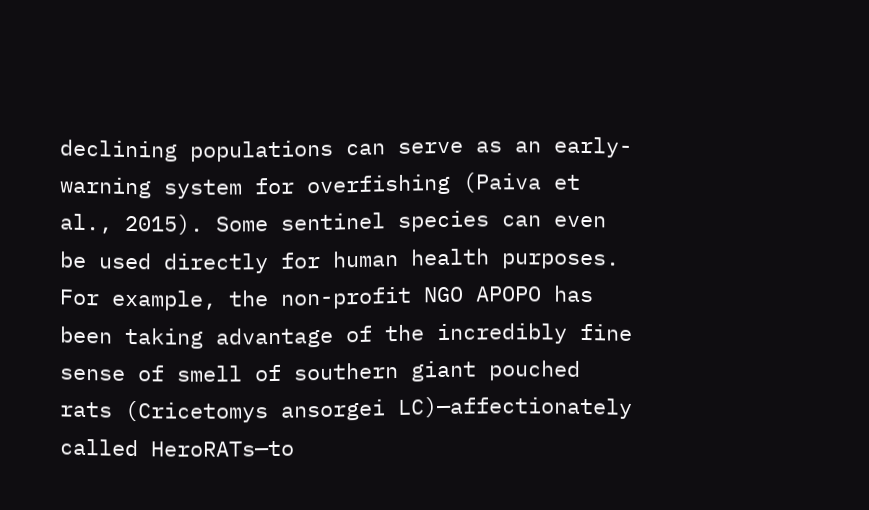declining populations can serve as an early-warning system for overfishing (Paiva et al., 2015). Some sentinel species can even be used directly for human health purposes. For example, the non-profit NGO APOPO has been taking advantage of the incredibly fine sense of smell of southern giant pouched rats (Cricetomys ansorgei LC)—affectionately called HeroRATs—to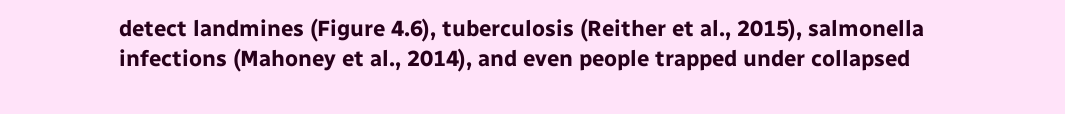detect landmines (Figure 4.6), tuberculosis (Reither et al., 2015), salmonella infections (Mahoney et al., 2014), and even people trapped under collapsed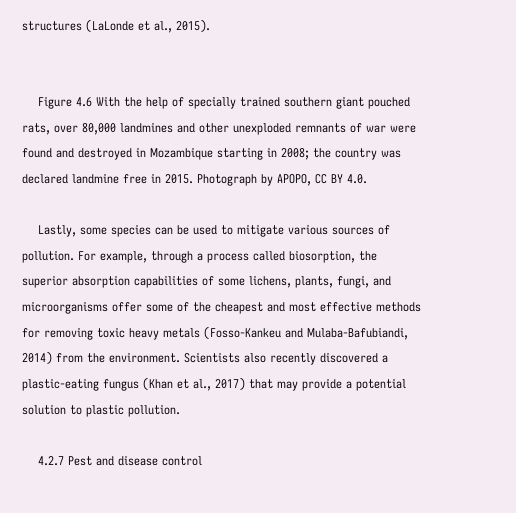structures (LaLonde et al., 2015).


    Figure 4.6 With the help of specially trained southern giant pouched rats, over 80,000 landmines and other unexploded remnants of war were found and destroyed in Mozambique starting in 2008; the country was declared landmine free in 2015. Photograph by APOPO, CC BY 4.0.

    Lastly, some species can be used to mitigate various sources of pollution. For example, through a process called biosorption, the superior absorption capabilities of some lichens, plants, fungi, and microorganisms offer some of the cheapest and most effective methods for removing toxic heavy metals (Fosso-Kankeu and Mulaba-Bafubiandi, 2014) from the environment. Scientists also recently discovered a plastic-eating fungus (Khan et al., 2017) that may provide a potential solution to plastic pollution.

    4.2.7 Pest and disease control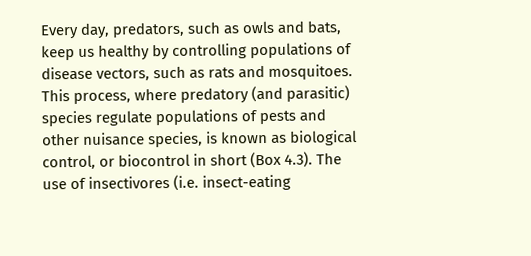Every day, predators, such as owls and bats, keep us healthy by controlling populations of disease vectors, such as rats and mosquitoes. This process, where predatory (and parasitic) species regulate populations of pests and other nuisance species, is known as biological control, or biocontrol in short (Box 4.3). The use of insectivores (i.e. insect-eating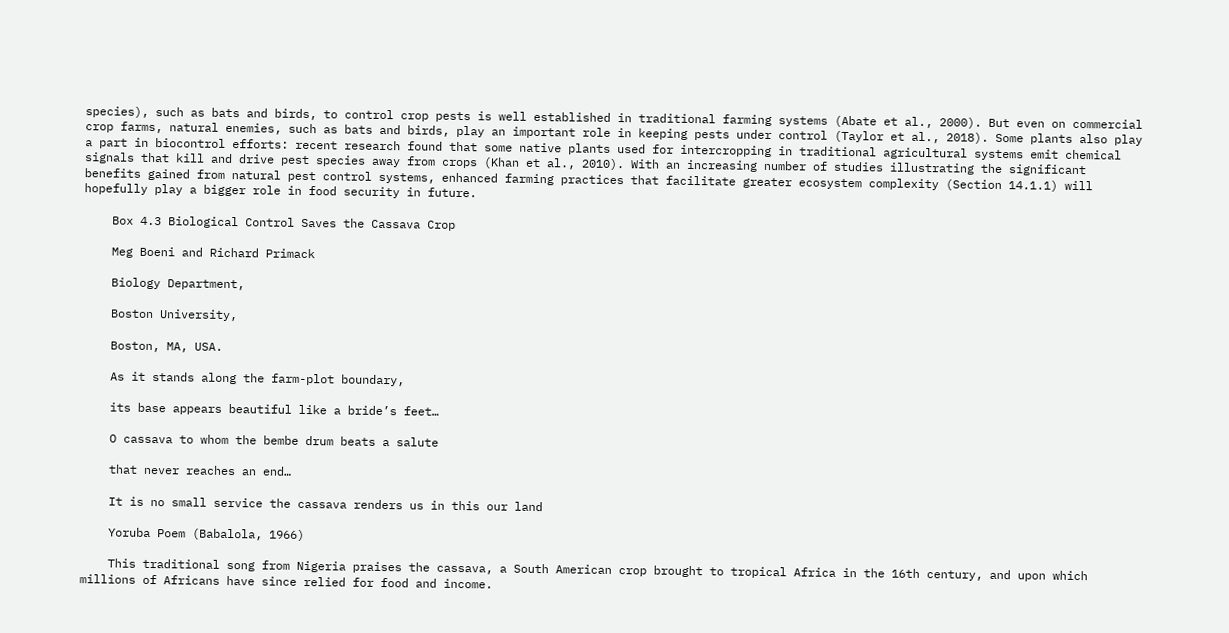species), such as bats and birds, to control crop pests is well established in traditional farming systems (Abate et al., 2000). But even on commercial crop farms, natural enemies, such as bats and birds, play an important role in keeping pests under control (Taylor et al., 2018). Some plants also play a part in biocontrol efforts: recent research found that some native plants used for intercropping in traditional agricultural systems emit chemical signals that kill and drive pest species away from crops (Khan et al., 2010). With an increasing number of studies illustrating the significant benefits gained from natural pest control systems, enhanced farming practices that facilitate greater ecosystem complexity (Section 14.1.1) will hopefully play a bigger role in food security in future.

    Box 4.3 Biological Control Saves the Cassava Crop

    Meg Boeni and Richard Primack

    Biology Department,

    Boston University,

    Boston, MA, USA.

    As it stands along the farm-plot boundary,

    its base appears beautiful like a bride’s feet…

    O cassava to whom the bembe drum beats a salute

    that never reaches an end…

    It is no small service the cassava renders us in this our land

    Yoruba Poem (Babalola, 1966)

    This traditional song from Nigeria praises the cassava, a South American crop brought to tropical Africa in the 16th century, and upon which millions of Africans have since relied for food and income.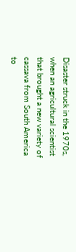Disaster struck in the 1970s, when an agricultural scientist that brought a new variety of cassava from South America to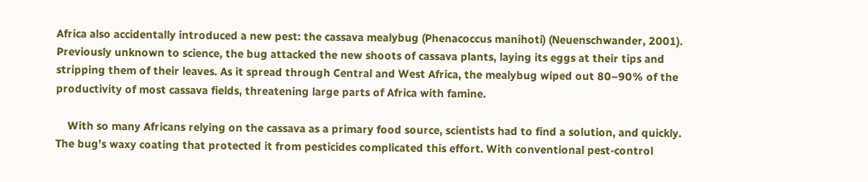Africa also accidentally introduced a new pest: the cassava mealybug (Phenacoccus manihoti) (Neuenschwander, 2001). Previously unknown to science, the bug attacked the new shoots of cassava plants, laying its eggs at their tips and stripping them of their leaves. As it spread through Central and West Africa, the mealybug wiped out 80–90% of the productivity of most cassava fields, threatening large parts of Africa with famine.

    With so many Africans relying on the cassava as a primary food source, scientists had to find a solution, and quickly. The bug’s waxy coating that protected it from pesticides complicated this effort. With conventional pest-control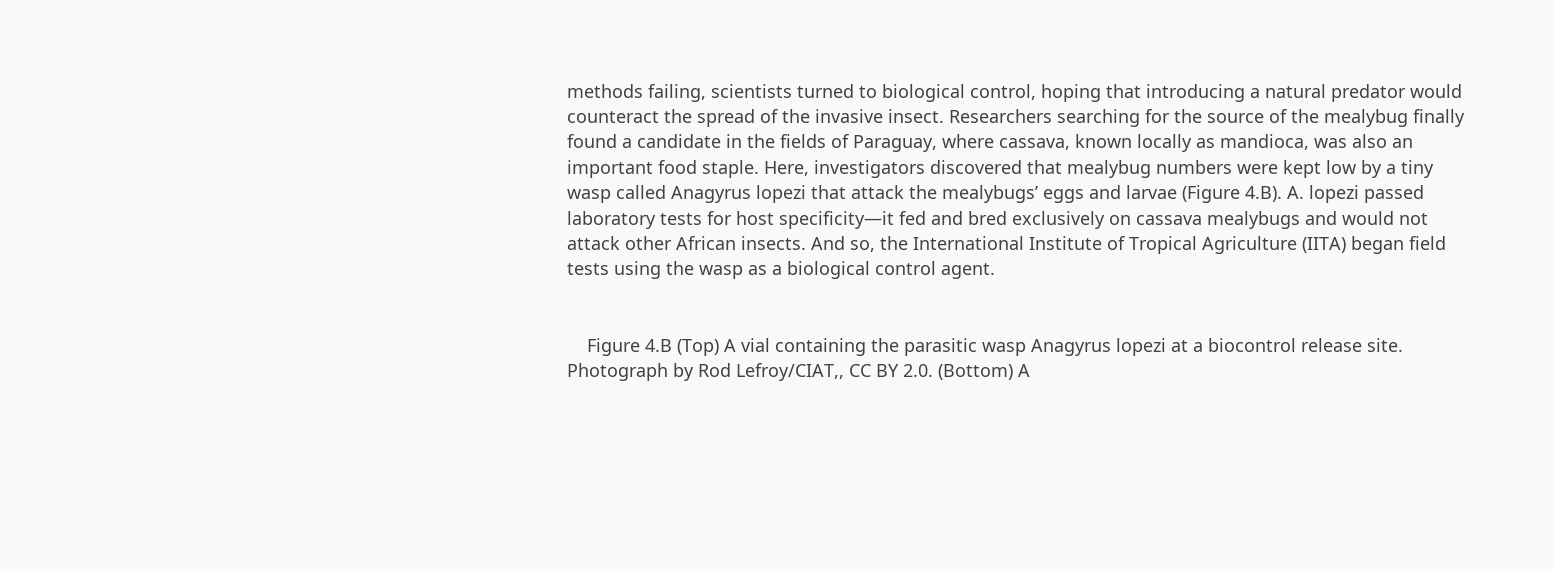methods failing, scientists turned to biological control, hoping that introducing a natural predator would counteract the spread of the invasive insect. Researchers searching for the source of the mealybug finally found a candidate in the fields of Paraguay, where cassava, known locally as mandioca, was also an important food staple. Here, investigators discovered that mealybug numbers were kept low by a tiny wasp called Anagyrus lopezi that attack the mealybugs’ eggs and larvae (Figure 4.B). A. lopezi passed laboratory tests for host specificity—it fed and bred exclusively on cassava mealybugs and would not attack other African insects. And so, the International Institute of Tropical Agriculture (IITA) began field tests using the wasp as a biological control agent.


    Figure 4.B (Top) A vial containing the parasitic wasp Anagyrus lopezi at a biocontrol release site. Photograph by Rod Lefroy/CIAT,, CC BY 2.0. (Bottom) A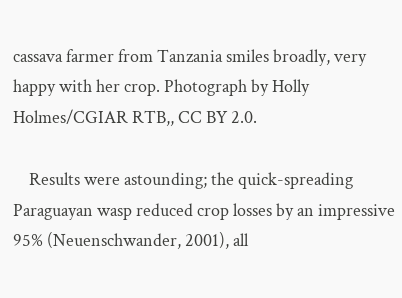cassava farmer from Tanzania smiles broadly, very happy with her crop. Photograph by Holly Holmes/CGIAR RTB,, CC BY 2.0.

    Results were astounding; the quick-spreading Paraguayan wasp reduced crop losses by an impressive 95% (Neuenschwander, 2001), all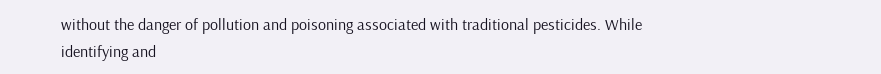without the danger of pollution and poisoning associated with traditional pesticides. While identifying and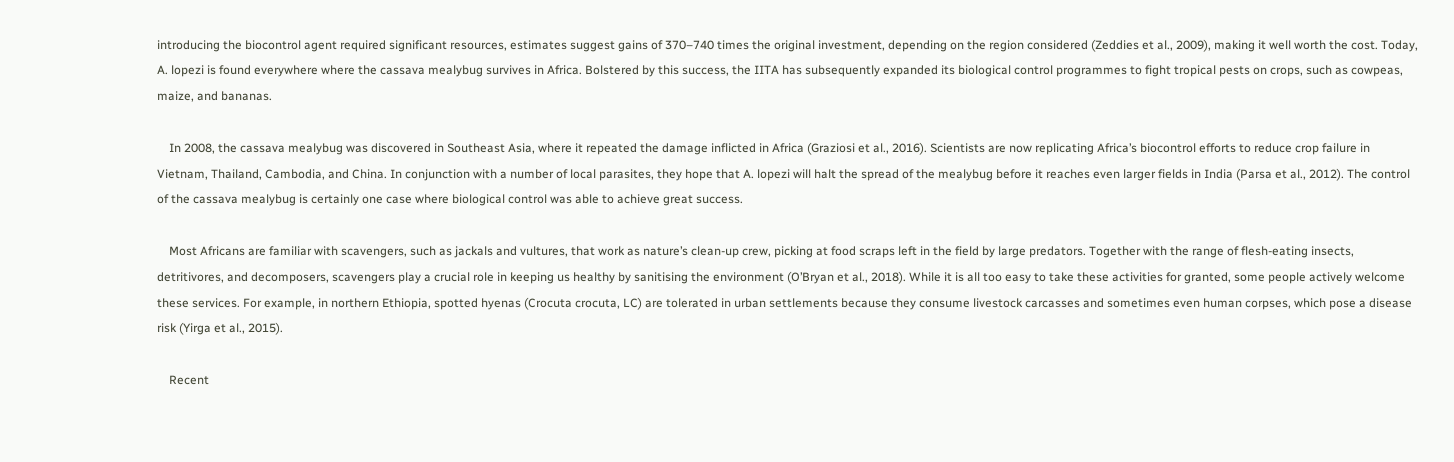introducing the biocontrol agent required significant resources, estimates suggest gains of 370–740 times the original investment, depending on the region considered (Zeddies et al., 2009), making it well worth the cost. Today, A. lopezi is found everywhere where the cassava mealybug survives in Africa. Bolstered by this success, the IITA has subsequently expanded its biological control programmes to fight tropical pests on crops, such as cowpeas, maize, and bananas.

    In 2008, the cassava mealybug was discovered in Southeast Asia, where it repeated the damage inflicted in Africa (Graziosi et al., 2016). Scientists are now replicating Africa’s biocontrol efforts to reduce crop failure in Vietnam, Thailand, Cambodia, and China. In conjunction with a number of local parasites, they hope that A. lopezi will halt the spread of the mealybug before it reaches even larger fields in India (Parsa et al., 2012). The control of the cassava mealybug is certainly one case where biological control was able to achieve great success.

    Most Africans are familiar with scavengers, such as jackals and vultures, that work as nature’s clean-up crew, picking at food scraps left in the field by large predators. Together with the range of flesh-eating insects, detritivores, and decomposers, scavengers play a crucial role in keeping us healthy by sanitising the environment (O’Bryan et al., 2018). While it is all too easy to take these activities for granted, some people actively welcome these services. For example, in northern Ethiopia, spotted hyenas (Crocuta crocuta, LC) are tolerated in urban settlements because they consume livestock carcasses and sometimes even human corpses, which pose a disease risk (Yirga et al., 2015).

    Recent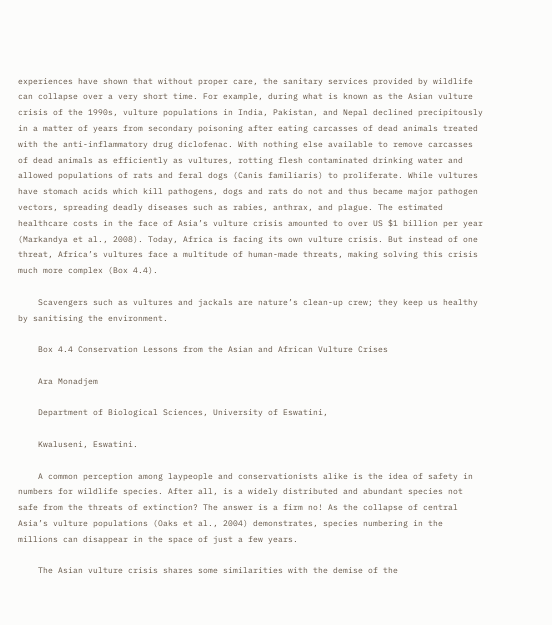experiences have shown that without proper care, the sanitary services provided by wildlife can collapse over a very short time. For example, during what is known as the Asian vulture crisis of the 1990s, vulture populations in India, Pakistan, and Nepal declined precipitously in a matter of years from secondary poisoning after eating carcasses of dead animals treated with the anti-inflammatory drug diclofenac. With nothing else available to remove carcasses of dead animals as efficiently as vultures, rotting flesh contaminated drinking water and allowed populations of rats and feral dogs (Canis familiaris) to proliferate. While vultures have stomach acids which kill pathogens, dogs and rats do not and thus became major pathogen vectors, spreading deadly diseases such as rabies, anthrax, and plague. The estimated healthcare costs in the face of Asia’s vulture crisis amounted to over US $1 billion per year (Markandya et al., 2008). Today, Africa is facing its own vulture crisis. But instead of one threat, Africa’s vultures face a multitude of human-made threats, making solving this crisis much more complex (Box 4.4).

    Scavengers such as vultures and jackals are nature’s clean-up crew; they keep us healthy by sanitising the environment.

    Box 4.4 Conservation Lessons from the Asian and African Vulture Crises

    Ara Monadjem

    Department of Biological Sciences, University of Eswatini,

    Kwaluseni, Eswatini.

    A common perception among laypeople and conservationists alike is the idea of safety in numbers for wildlife species. After all, is a widely distributed and abundant species not safe from the threats of extinction? The answer is a firm no! As the collapse of central Asia’s vulture populations (Oaks et al., 2004) demonstrates, species numbering in the millions can disappear in the space of just a few years.

    The Asian vulture crisis shares some similarities with the demise of the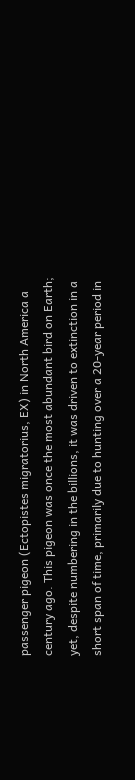passenger pigeon (Ectopistes migratorius, EX) in North America a century ago. This pigeon was once the most abundant bird on Earth; yet, despite numbering in the billions, it was driven to extinction in a short span of time, primarily due to hunting over a 20-year period in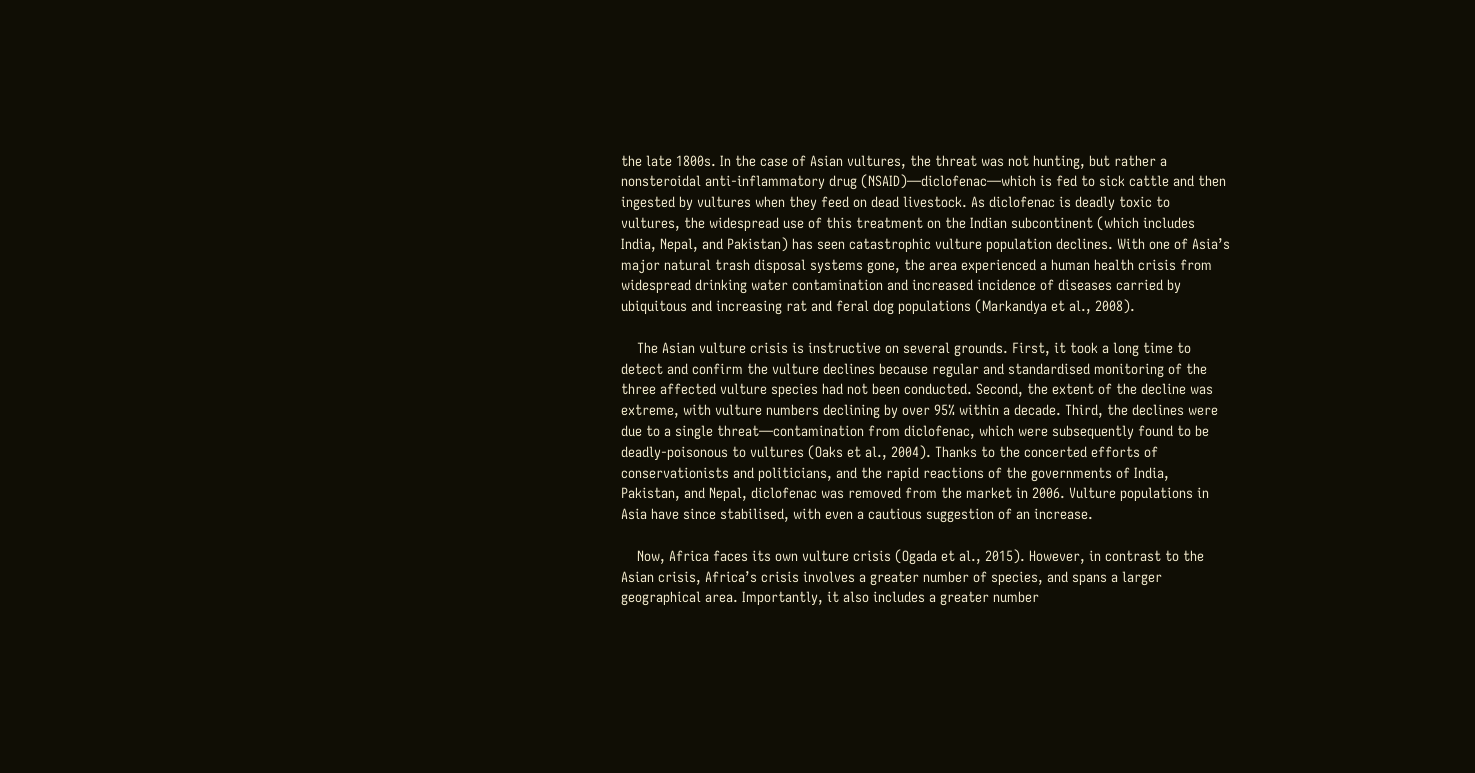the late 1800s. In the case of Asian vultures, the threat was not hunting, but rather a nonsteroidal anti-inflammatory drug (NSAID)—diclofenac—which is fed to sick cattle and then ingested by vultures when they feed on dead livestock. As diclofenac is deadly toxic to vultures, the widespread use of this treatment on the Indian subcontinent (which includes India, Nepal, and Pakistan) has seen catastrophic vulture population declines. With one of Asia’s major natural trash disposal systems gone, the area experienced a human health crisis from widespread drinking water contamination and increased incidence of diseases carried by ubiquitous and increasing rat and feral dog populations (Markandya et al., 2008).

    The Asian vulture crisis is instructive on several grounds. First, it took a long time to detect and confirm the vulture declines because regular and standardised monitoring of the three affected vulture species had not been conducted. Second, the extent of the decline was extreme, with vulture numbers declining by over 95% within a decade. Third, the declines were due to a single threat—contamination from diclofenac, which were subsequently found to be deadly-poisonous to vultures (Oaks et al., 2004). Thanks to the concerted efforts of conservationists and politicians, and the rapid reactions of the governments of India, Pakistan, and Nepal, diclofenac was removed from the market in 2006. Vulture populations in Asia have since stabilised, with even a cautious suggestion of an increase.

    Now, Africa faces its own vulture crisis (Ogada et al., 2015). However, in contrast to the Asian crisis, Africa’s crisis involves a greater number of species, and spans a larger geographical area. Importantly, it also includes a greater number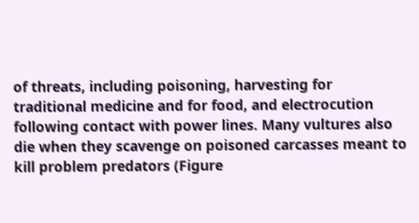of threats, including poisoning, harvesting for traditional medicine and for food, and electrocution following contact with power lines. Many vultures also die when they scavenge on poisoned carcasses meant to kill problem predators (Figure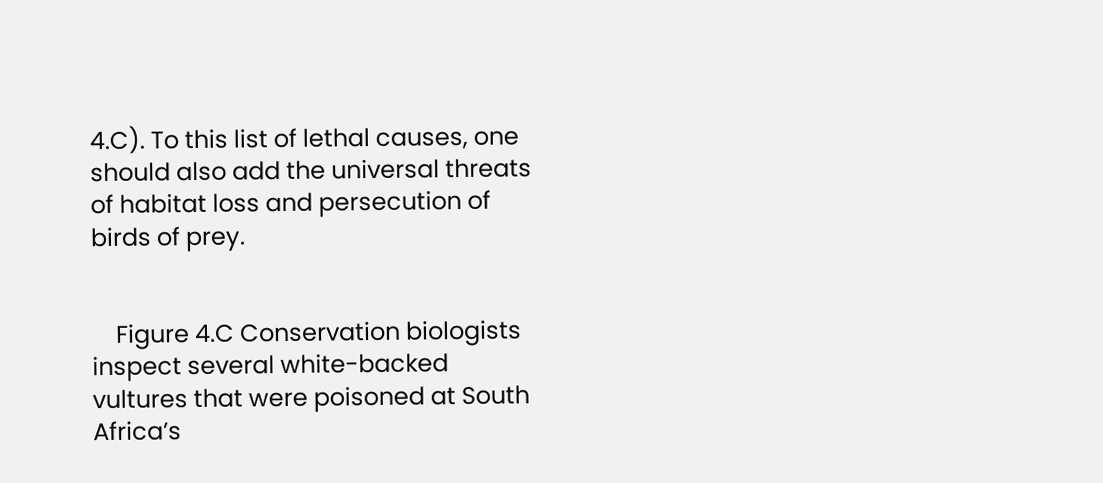4.C). To this list of lethal causes, one should also add the universal threats of habitat loss and persecution of birds of prey.


    Figure 4.C Conservation biologists inspect several white-backed vultures that were poisoned at South Africa’s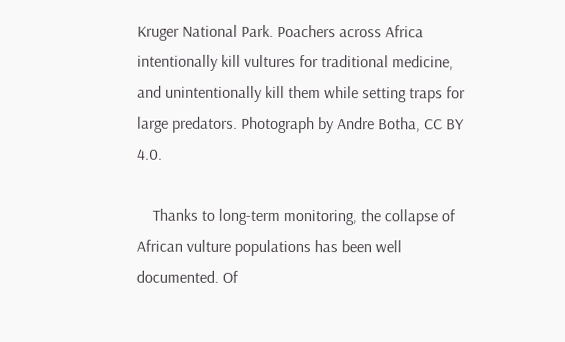Kruger National Park. Poachers across Africa intentionally kill vultures for traditional medicine, and unintentionally kill them while setting traps for large predators. Photograph by Andre Botha, CC BY 4.0.

    Thanks to long-term monitoring, the collapse of African vulture populations has been well documented. Of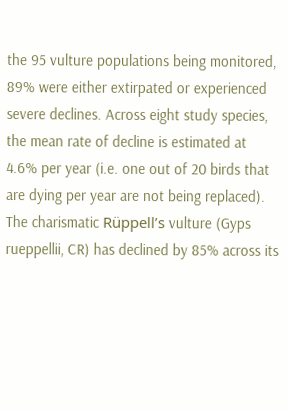the 95 vulture populations being monitored, 89% were either extirpated or experienced severe declines. Across eight study species, the mean rate of decline is estimated at 4.6% per year (i.e. one out of 20 birds that are dying per year are not being replaced). The charismatic Rüppell’s vulture (Gyps rueppellii, CR) has declined by 85% across its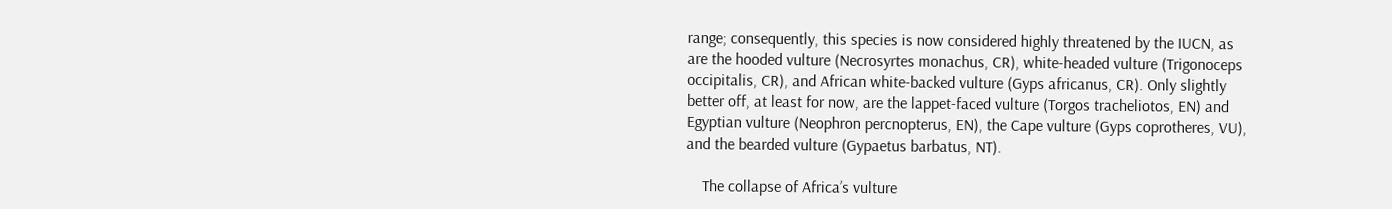range; consequently, this species is now considered highly threatened by the IUCN, as are the hooded vulture (Necrosyrtes monachus, CR), white-headed vulture (Trigonoceps occipitalis, CR), and African white-backed vulture (Gyps africanus, CR). Only slightly better off, at least for now, are the lappet-faced vulture (Torgos tracheliotos, EN) and Egyptian vulture (Neophron percnopterus, EN), the Cape vulture (Gyps coprotheres, VU), and the bearded vulture (Gypaetus barbatus, NT).

    The collapse of Africa’s vulture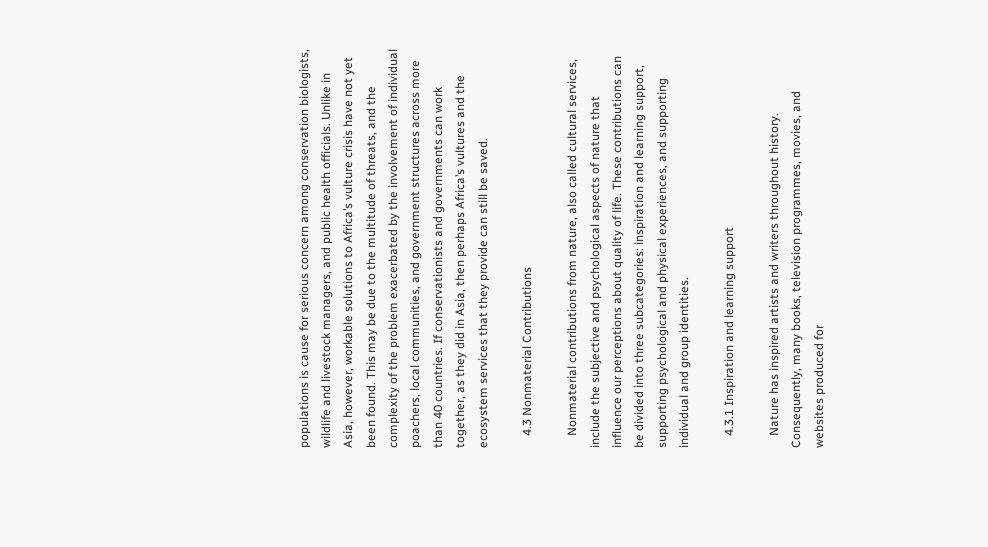populations is cause for serious concern among conservation biologists, wildlife and livestock managers, and public health officials. Unlike in Asia, however, workable solutions to Africa’s vulture crisis have not yet been found. This may be due to the multitude of threats, and the complexity of the problem exacerbated by the involvement of individual poachers, local communities, and government structures across more than 40 countries. If conservationists and governments can work together, as they did in Asia, then perhaps Africa’s vultures and the ecosystem services that they provide can still be saved.

    4.3 Nonmaterial Contributions

    Nonmaterial contributions from nature, also called cultural services, include the subjective and psychological aspects of nature that influence our perceptions about quality of life. These contributions can be divided into three subcategories: inspiration and learning support, supporting psychological and physical experiences, and supporting individual and group identities.

    4.3.1 Inspiration and learning support

    Nature has inspired artists and writers throughout history. Consequently, many books, television programmes, movies, and websites produced for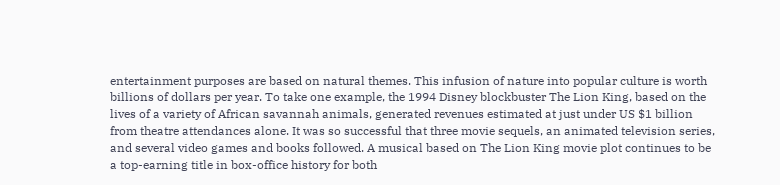entertainment purposes are based on natural themes. This infusion of nature into popular culture is worth billions of dollars per year. To take one example, the 1994 Disney blockbuster The Lion King, based on the lives of a variety of African savannah animals, generated revenues estimated at just under US $1 billion from theatre attendances alone. It was so successful that three movie sequels, an animated television series, and several video games and books followed. A musical based on The Lion King movie plot continues to be a top-earning title in box-office history for both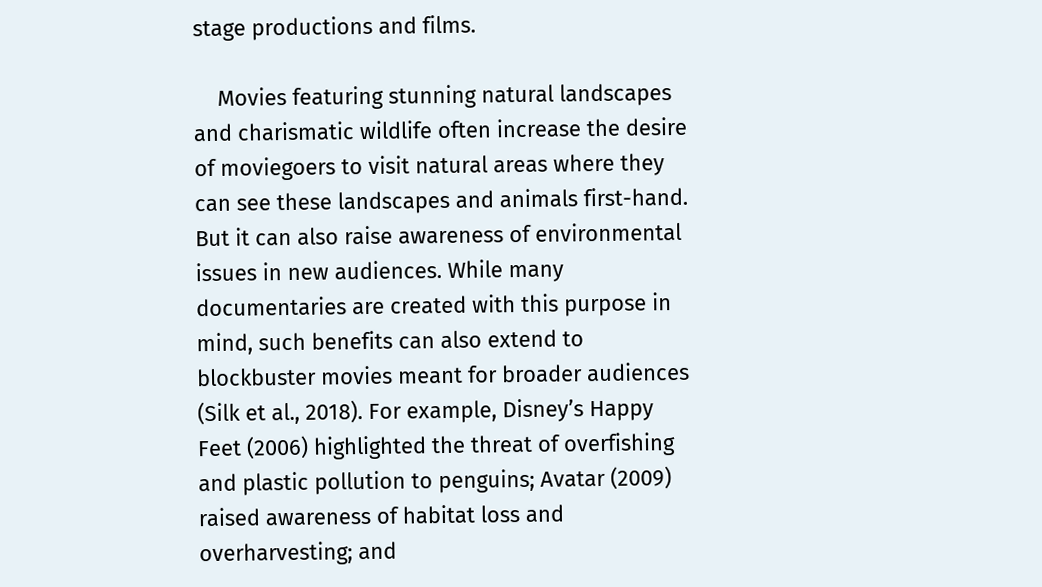stage productions and films.

    Movies featuring stunning natural landscapes and charismatic wildlife often increase the desire of moviegoers to visit natural areas where they can see these landscapes and animals first-hand. But it can also raise awareness of environmental issues in new audiences. While many documentaries are created with this purpose in mind, such benefits can also extend to blockbuster movies meant for broader audiences (Silk et al., 2018). For example, Disney’s Happy Feet (2006) highlighted the threat of overfishing and plastic pollution to penguins; Avatar (2009) raised awareness of habitat loss and overharvesting; and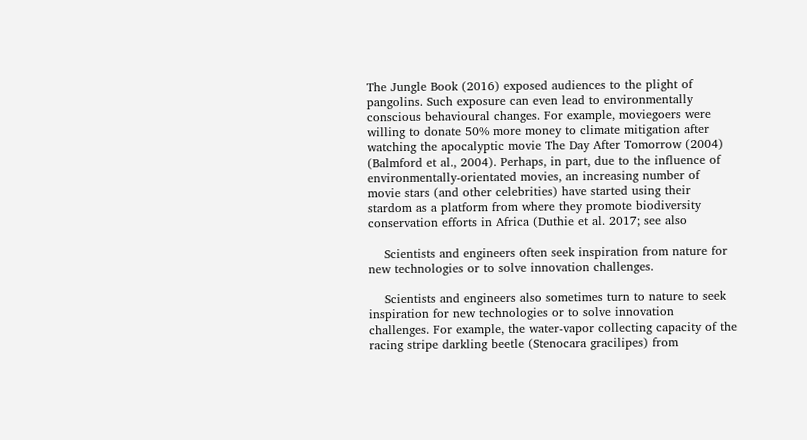The Jungle Book (2016) exposed audiences to the plight of pangolins. Such exposure can even lead to environmentally conscious behavioural changes. For example, moviegoers were willing to donate 50% more money to climate mitigation after watching the apocalyptic movie The Day After Tomorrow (2004) (Balmford et al., 2004). Perhaps, in part, due to the influence of environmentally-orientated movies, an increasing number of movie stars (and other celebrities) have started using their stardom as a platform from where they promote biodiversity conservation efforts in Africa (Duthie et al. 2017; see also

    Scientists and engineers often seek inspiration from nature for new technologies or to solve innovation challenges.

    Scientists and engineers also sometimes turn to nature to seek inspiration for new technologies or to solve innovation challenges. For example, the water-vapor collecting capacity of the racing stripe darkling beetle (Stenocara gracilipes) from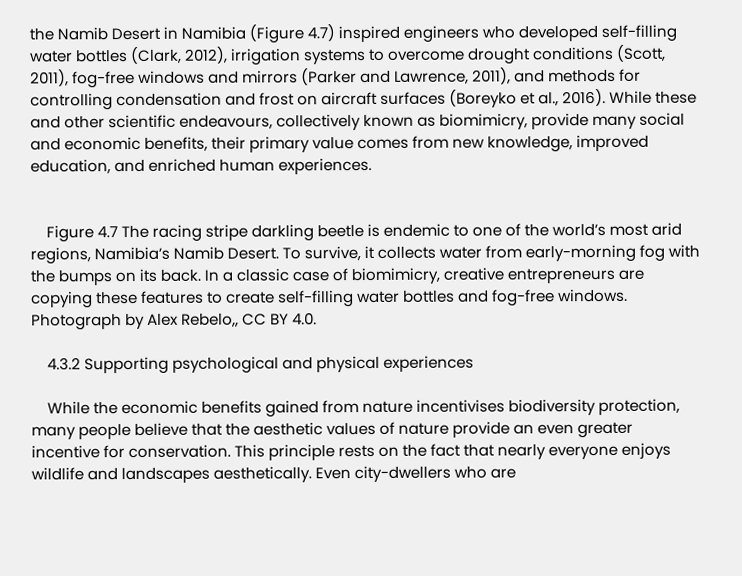the Namib Desert in Namibia (Figure 4.7) inspired engineers who developed self-filling water bottles (Clark, 2012), irrigation systems to overcome drought conditions (Scott, 2011), fog-free windows and mirrors (Parker and Lawrence, 2011), and methods for controlling condensation and frost on aircraft surfaces (Boreyko et al., 2016). While these and other scientific endeavours, collectively known as biomimicry, provide many social and economic benefits, their primary value comes from new knowledge, improved education, and enriched human experiences.


    Figure 4.7 The racing stripe darkling beetle is endemic to one of the world’s most arid regions, Namibia’s Namib Desert. To survive, it collects water from early-morning fog with the bumps on its back. In a classic case of biomimicry, creative entrepreneurs are copying these features to create self-filling water bottles and fog-free windows. Photograph by Alex Rebelo,, CC BY 4.0.

    4.3.2 Supporting psychological and physical experiences

    While the economic benefits gained from nature incentivises biodiversity protection, many people believe that the aesthetic values of nature provide an even greater incentive for conservation. This principle rests on the fact that nearly everyone enjoys wildlife and landscapes aesthetically. Even city-dwellers who are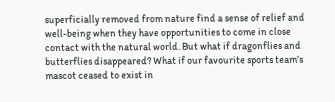superficially removed from nature find a sense of relief and well-being when they have opportunities to come in close contact with the natural world. But what if dragonflies and butterflies disappeared? What if our favourite sports team’s mascot ceased to exist in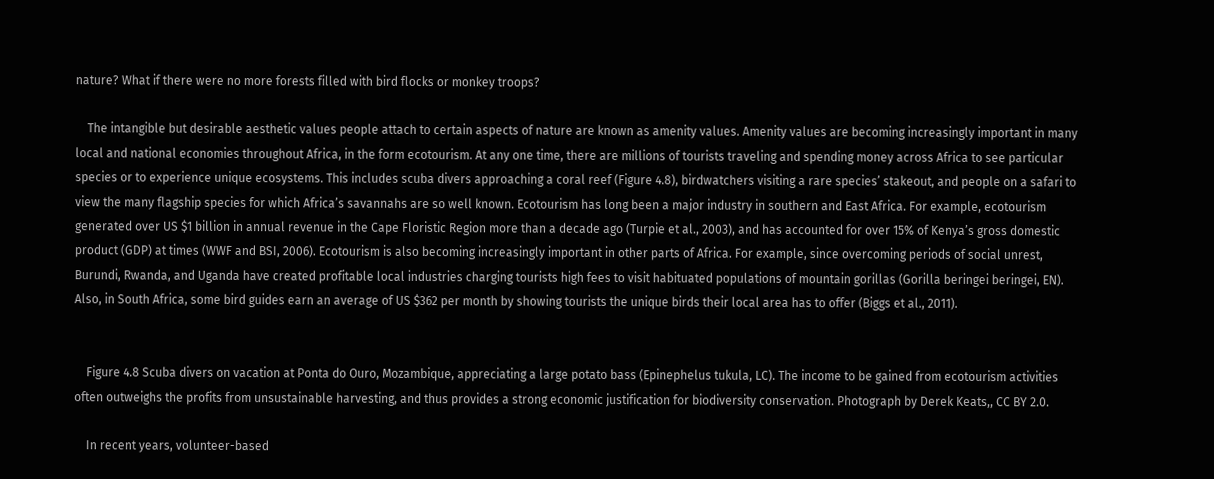nature? What if there were no more forests filled with bird flocks or monkey troops?

    The intangible but desirable aesthetic values people attach to certain aspects of nature are known as amenity values. Amenity values are becoming increasingly important in many local and national economies throughout Africa, in the form ecotourism. At any one time, there are millions of tourists traveling and spending money across Africa to see particular species or to experience unique ecosystems. This includes scuba divers approaching a coral reef (Figure 4.8), birdwatchers visiting a rare species’ stakeout, and people on a safari to view the many flagship species for which Africa’s savannahs are so well known. Ecotourism has long been a major industry in southern and East Africa. For example, ecotourism generated over US $1 billion in annual revenue in the Cape Floristic Region more than a decade ago (Turpie et al., 2003), and has accounted for over 15% of Kenya’s gross domestic product (GDP) at times (WWF and BSI, 2006). Ecotourism is also becoming increasingly important in other parts of Africa. For example, since overcoming periods of social unrest, Burundi, Rwanda, and Uganda have created profitable local industries charging tourists high fees to visit habituated populations of mountain gorillas (Gorilla beringei beringei, EN). Also, in South Africa, some bird guides earn an average of US $362 per month by showing tourists the unique birds their local area has to offer (Biggs et al., 2011).


    Figure 4.8 Scuba divers on vacation at Ponta do Ouro, Mozambique, appreciating a large potato bass (Epinephelus tukula, LC). The income to be gained from ecotourism activities often outweighs the profits from unsustainable harvesting, and thus provides a strong economic justification for biodiversity conservation. Photograph by Derek Keats,, CC BY 2.0.

    In recent years, volunteer-based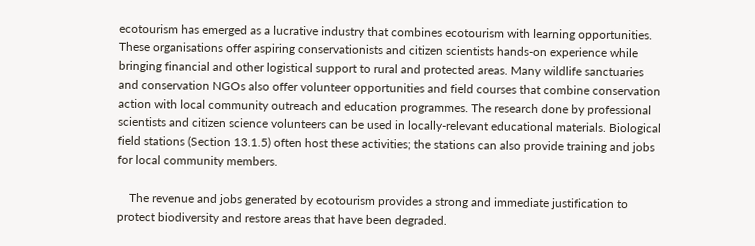ecotourism has emerged as a lucrative industry that combines ecotourism with learning opportunities. These organisations offer aspiring conservationists and citizen scientists hands-on experience while bringing financial and other logistical support to rural and protected areas. Many wildlife sanctuaries and conservation NGOs also offer volunteer opportunities and field courses that combine conservation action with local community outreach and education programmes. The research done by professional scientists and citizen science volunteers can be used in locally-relevant educational materials. Biological field stations (Section 13.1.5) often host these activities; the stations can also provide training and jobs for local community members.

    The revenue and jobs generated by ecotourism provides a strong and immediate justification to protect biodiversity and restore areas that have been degraded.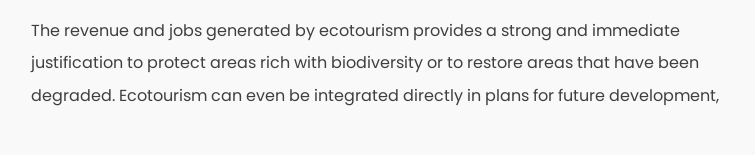The revenue and jobs generated by ecotourism provides a strong and immediate justification to protect areas rich with biodiversity or to restore areas that have been degraded. Ecotourism can even be integrated directly in plans for future development,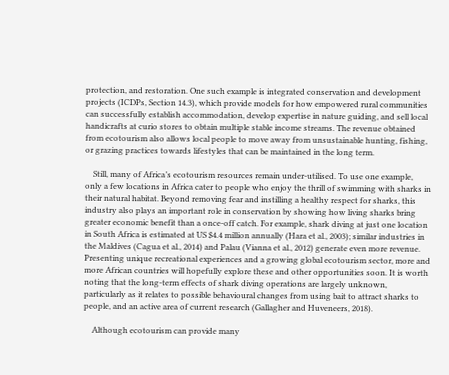protection, and restoration. One such example is integrated conservation and development projects (ICDPs, Section 14.3), which provide models for how empowered rural communities can successfully establish accommodation, develop expertise in nature guiding, and sell local handicrafts at curio stores to obtain multiple stable income streams. The revenue obtained from ecotourism also allows local people to move away from unsustainable hunting, fishing, or grazing practices towards lifestyles that can be maintained in the long term.

    Still, many of Africa’s ecotourism resources remain under-utilised. To use one example, only a few locations in Africa cater to people who enjoy the thrill of swimming with sharks in their natural habitat. Beyond removing fear and instilling a healthy respect for sharks, this industry also plays an important role in conservation by showing how living sharks bring greater economic benefit than a once-off catch. For example, shark diving at just one location in South Africa is estimated at US $4.4 million annually (Hara et al., 2003); similar industries in the Maldives (Cagua et al., 2014) and Palau (Vianna et al., 2012) generate even more revenue. Presenting unique recreational experiences and a growing global ecotourism sector, more and more African countries will hopefully explore these and other opportunities soon. It is worth noting that the long-term effects of shark diving operations are largely unknown, particularly as it relates to possible behavioural changes from using bait to attract sharks to people, and an active area of current research (Gallagher and Huveneers, 2018).

    Although ecotourism can provide many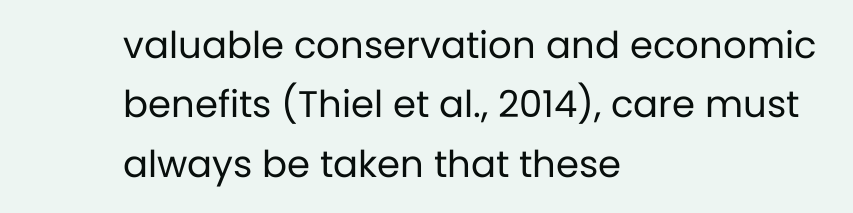valuable conservation and economic benefits (Thiel et al., 2014), care must always be taken that these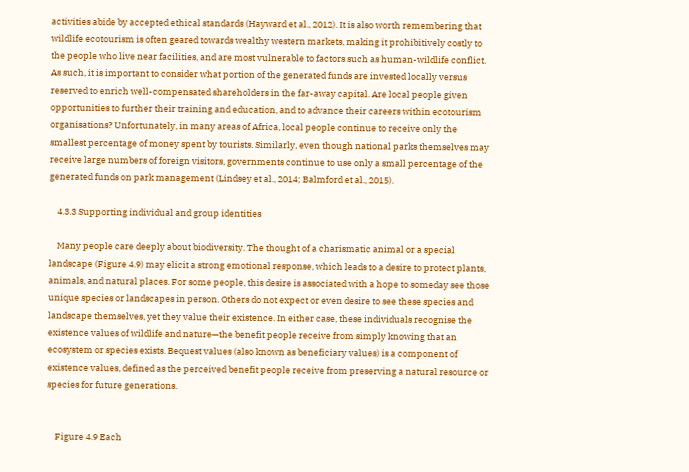activities abide by accepted ethical standards (Hayward et al., 2012). It is also worth remembering that wildlife ecotourism is often geared towards wealthy western markets, making it prohibitively costly to the people who live near facilities, and are most vulnerable to factors such as human-wildlife conflict. As such, it is important to consider what portion of the generated funds are invested locally versus reserved to enrich well-compensated shareholders in the far-away capital. Are local people given opportunities to further their training and education, and to advance their careers within ecotourism organisations? Unfortunately, in many areas of Africa, local people continue to receive only the smallest percentage of money spent by tourists. Similarly, even though national parks themselves may receive large numbers of foreign visitors, governments continue to use only a small percentage of the generated funds on park management (Lindsey et al., 2014; Balmford et al., 2015).

    4.3.3 Supporting individual and group identities

    Many people care deeply about biodiversity. The thought of a charismatic animal or a special landscape (Figure 4.9) may elicit a strong emotional response, which leads to a desire to protect plants, animals, and natural places. For some people, this desire is associated with a hope to someday see those unique species or landscapes in person. Others do not expect or even desire to see these species and landscape themselves, yet they value their existence. In either case, these individuals recognise the existence values of wildlife and nature—the benefit people receive from simply knowing that an ecosystem or species exists. Bequest values (also known as beneficiary values) is a component of existence values, defined as the perceived benefit people receive from preserving a natural resource or species for future generations.


    Figure 4.9 Each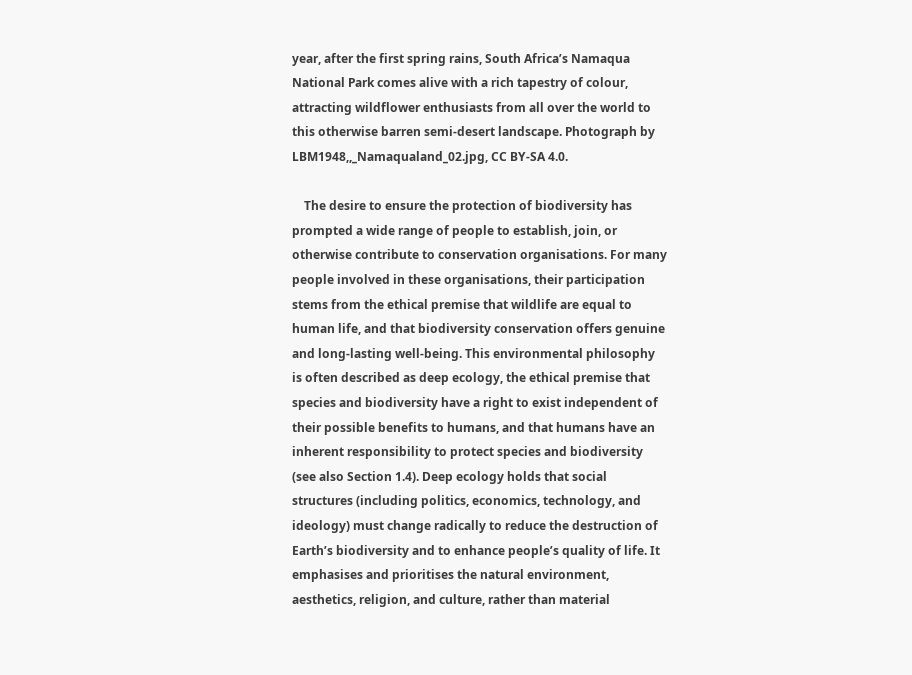year, after the first spring rains, South Africa’s Namaqua National Park comes alive with a rich tapestry of colour, attracting wildflower enthusiasts from all over the world to this otherwise barren semi-desert landscape. Photograph by LBM1948,,_Namaqualand_02.jpg, CC BY-SA 4.0.

    The desire to ensure the protection of biodiversity has prompted a wide range of people to establish, join, or otherwise contribute to conservation organisations. For many people involved in these organisations, their participation stems from the ethical premise that wildlife are equal to human life, and that biodiversity conservation offers genuine and long-lasting well-being. This environmental philosophy is often described as deep ecology, the ethical premise that species and biodiversity have a right to exist independent of their possible benefits to humans, and that humans have an inherent responsibility to protect species and biodiversity (see also Section 1.4). Deep ecology holds that social structures (including politics, economics, technology, and ideology) must change radically to reduce the destruction of Earth’s biodiversity and to enhance people’s quality of life. It emphasises and prioritises the natural environment, aesthetics, religion, and culture, rather than material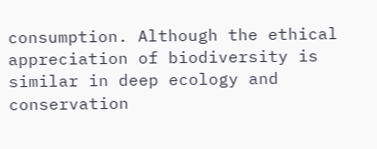consumption. Although the ethical appreciation of biodiversity is similar in deep ecology and conservation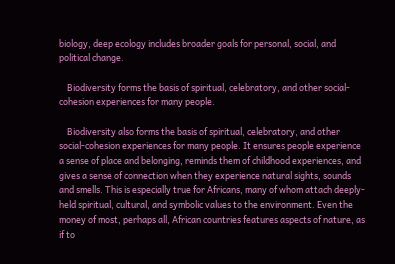biology, deep ecology includes broader goals for personal, social, and political change.

    Biodiversity forms the basis of spiritual, celebratory, and other social-cohesion experiences for many people.

    Biodiversity also forms the basis of spiritual, celebratory, and other social-cohesion experiences for many people. It ensures people experience a sense of place and belonging, reminds them of childhood experiences, and gives a sense of connection when they experience natural sights, sounds and smells. This is especially true for Africans, many of whom attach deeply-held spiritual, cultural, and symbolic values to the environment. Even the money of most, perhaps all, African countries features aspects of nature, as if to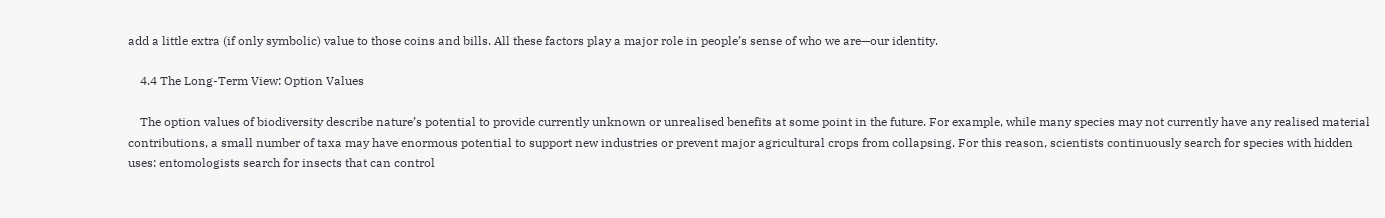add a little extra (if only symbolic) value to those coins and bills. All these factors play a major role in people’s sense of who we are—our identity.

    4.4 The Long-Term View: Option Values

    The option values of biodiversity describe nature’s potential to provide currently unknown or unrealised benefits at some point in the future. For example, while many species may not currently have any realised material contributions, a small number of taxa may have enormous potential to support new industries or prevent major agricultural crops from collapsing. For this reason, scientists continuously search for species with hidden uses: entomologists search for insects that can control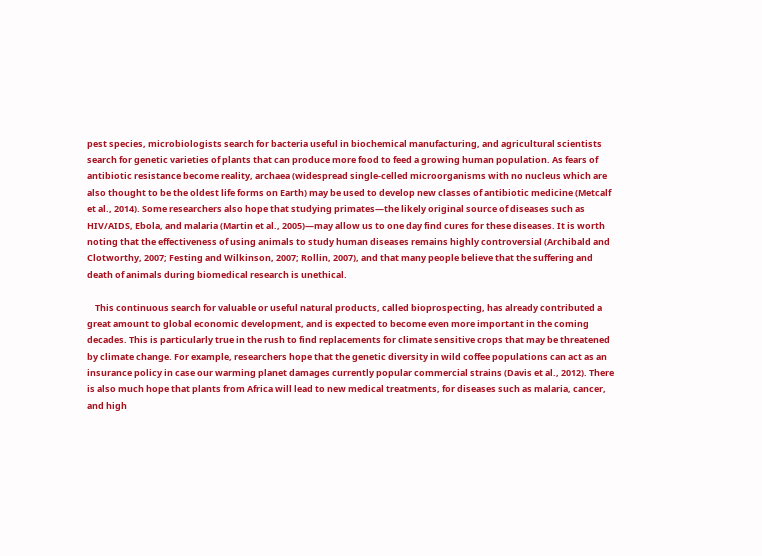pest species, microbiologists search for bacteria useful in biochemical manufacturing, and agricultural scientists search for genetic varieties of plants that can produce more food to feed a growing human population. As fears of antibiotic resistance become reality, archaea (widespread single-celled microorganisms with no nucleus which are also thought to be the oldest life forms on Earth) may be used to develop new classes of antibiotic medicine (Metcalf et al., 2014). Some researchers also hope that studying primates—the likely original source of diseases such as HIV/AIDS, Ebola, and malaria (Martin et al., 2005)—may allow us to one day find cures for these diseases. It is worth noting that the effectiveness of using animals to study human diseases remains highly controversial (Archibald and Clotworthy, 2007; Festing and Wilkinson, 2007; Rollin, 2007), and that many people believe that the suffering and death of animals during biomedical research is unethical.

    This continuous search for valuable or useful natural products, called bioprospecting, has already contributed a great amount to global economic development, and is expected to become even more important in the coming decades. This is particularly true in the rush to find replacements for climate sensitive crops that may be threatened by climate change. For example, researchers hope that the genetic diversity in wild coffee populations can act as an insurance policy in case our warming planet damages currently popular commercial strains (Davis et al., 2012). There is also much hope that plants from Africa will lead to new medical treatments, for diseases such as malaria, cancer, and high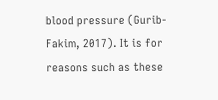blood pressure (Gurib-Fakim, 2017). It is for reasons such as these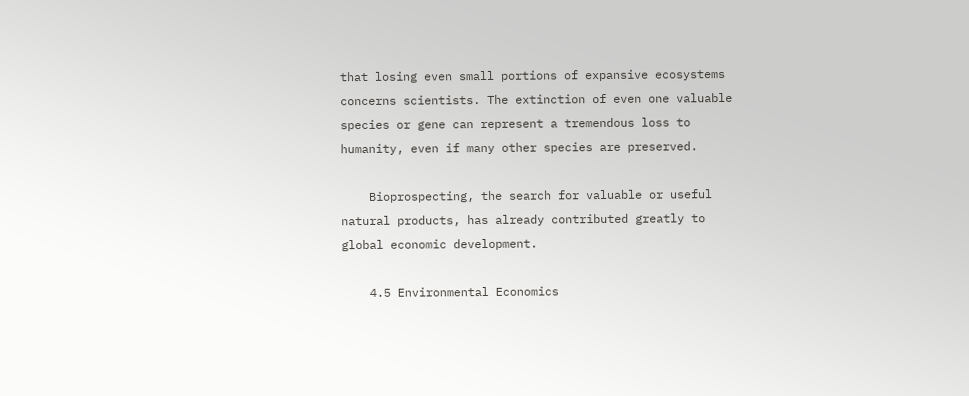that losing even small portions of expansive ecosystems concerns scientists. The extinction of even one valuable species or gene can represent a tremendous loss to humanity, even if many other species are preserved.

    Bioprospecting, the search for valuable or useful natural products, has already contributed greatly to global economic development.

    4.5 Environmental Economics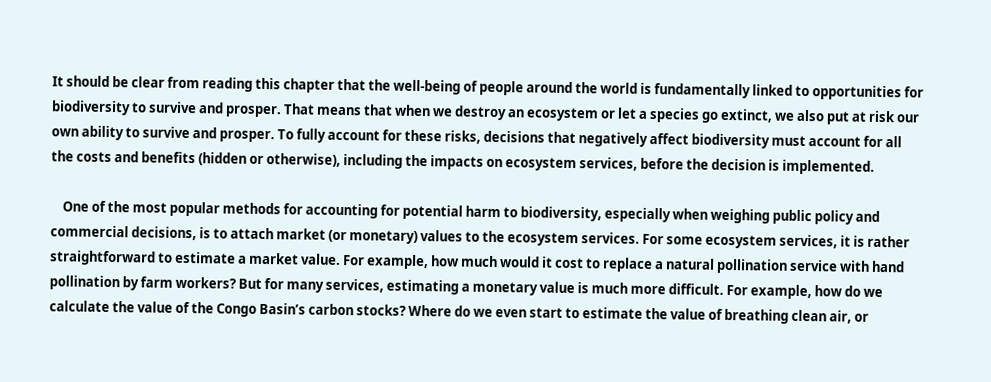It should be clear from reading this chapter that the well-being of people around the world is fundamentally linked to opportunities for biodiversity to survive and prosper. That means that when we destroy an ecosystem or let a species go extinct, we also put at risk our own ability to survive and prosper. To fully account for these risks, decisions that negatively affect biodiversity must account for all the costs and benefits (hidden or otherwise), including the impacts on ecosystem services, before the decision is implemented.

    One of the most popular methods for accounting for potential harm to biodiversity, especially when weighing public policy and commercial decisions, is to attach market (or monetary) values to the ecosystem services. For some ecosystem services, it is rather straightforward to estimate a market value. For example, how much would it cost to replace a natural pollination service with hand pollination by farm workers? But for many services, estimating a monetary value is much more difficult. For example, how do we calculate the value of the Congo Basin’s carbon stocks? Where do we even start to estimate the value of breathing clean air, or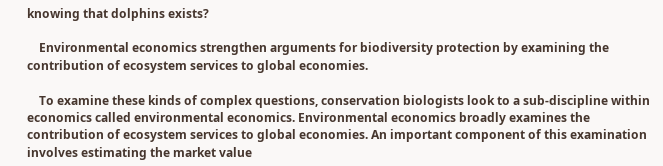knowing that dolphins exists?

    Environmental economics strengthen arguments for biodiversity protection by examining the contribution of ecosystem services to global economies.

    To examine these kinds of complex questions, conservation biologists look to a sub-discipline within economics called environmental economics. Environmental economics broadly examines the contribution of ecosystem services to global economies. An important component of this examination involves estimating the market value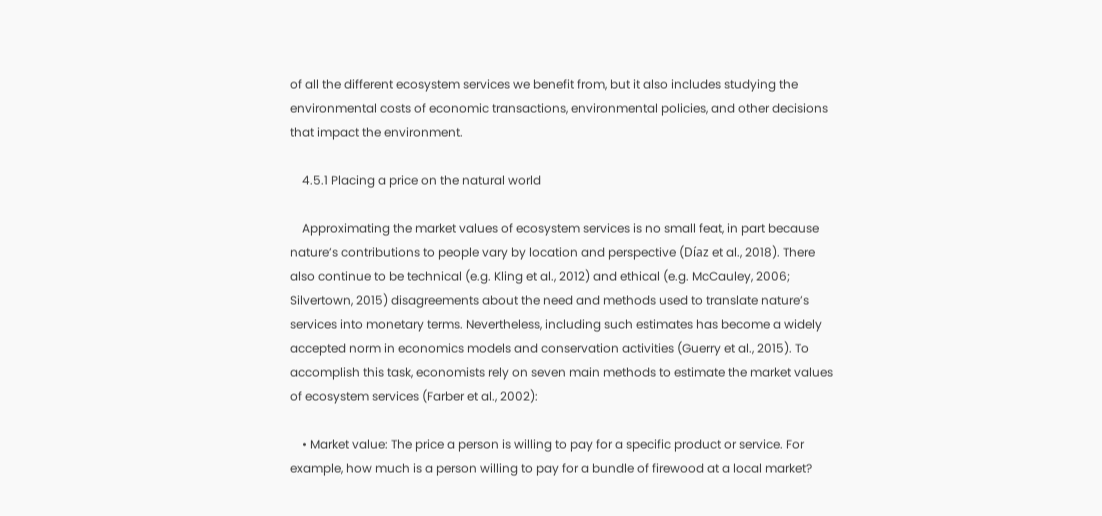of all the different ecosystem services we benefit from, but it also includes studying the environmental costs of economic transactions, environmental policies, and other decisions that impact the environment.

    4.5.1 Placing a price on the natural world

    Approximating the market values of ecosystem services is no small feat, in part because nature’s contributions to people vary by location and perspective (Díaz et al., 2018). There also continue to be technical (e.g. Kling et al., 2012) and ethical (e.g. McCauley, 2006; Silvertown, 2015) disagreements about the need and methods used to translate nature’s services into monetary terms. Nevertheless, including such estimates has become a widely accepted norm in economics models and conservation activities (Guerry et al., 2015). To accomplish this task, economists rely on seven main methods to estimate the market values of ecosystem services (Farber et al., 2002):

    • Market value: The price a person is willing to pay for a specific product or service. For example, how much is a person willing to pay for a bundle of firewood at a local market?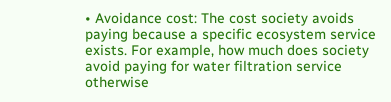• Avoidance cost: The cost society avoids paying because a specific ecosystem service exists. For example, how much does society avoid paying for water filtration service otherwise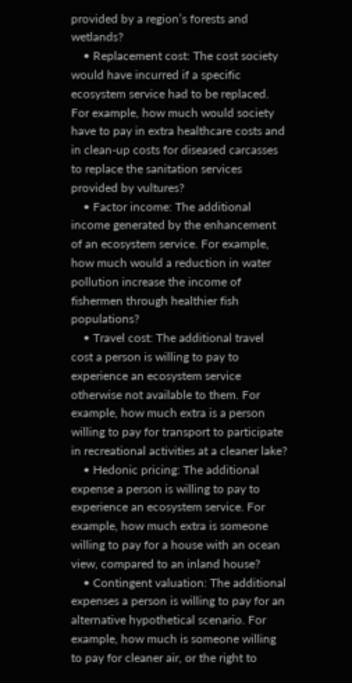provided by a region’s forests and wetlands?
    • Replacement cost: The cost society would have incurred if a specific ecosystem service had to be replaced. For example, how much would society have to pay in extra healthcare costs and in clean-up costs for diseased carcasses to replace the sanitation services provided by vultures?
    • Factor income: The additional income generated by the enhancement of an ecosystem service. For example, how much would a reduction in water pollution increase the income of fishermen through healthier fish populations?
    • Travel cost: The additional travel cost a person is willing to pay to experience an ecosystem service otherwise not available to them. For example, how much extra is a person willing to pay for transport to participate in recreational activities at a cleaner lake?
    • Hedonic pricing: The additional expense a person is willing to pay to experience an ecosystem service. For example, how much extra is someone willing to pay for a house with an ocean view, compared to an inland house?
    • Contingent valuation: The additional expenses a person is willing to pay for an alternative hypothetical scenario. For example, how much is someone willing to pay for cleaner air, or the right to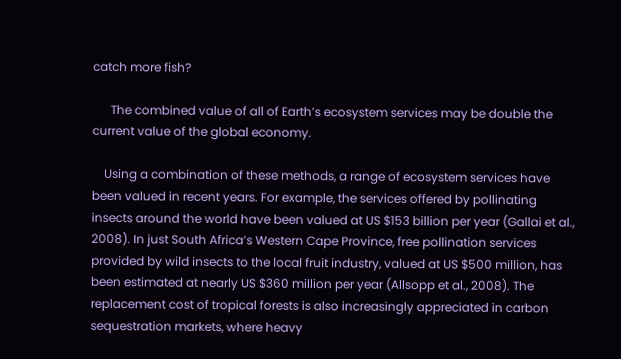catch more fish?

      The combined value of all of Earth’s ecosystem services may be double the current value of the global economy.

    Using a combination of these methods, a range of ecosystem services have been valued in recent years. For example, the services offered by pollinating insects around the world have been valued at US $153 billion per year (Gallai et al., 2008). In just South Africa’s Western Cape Province, free pollination services provided by wild insects to the local fruit industry, valued at US $500 million, has been estimated at nearly US $360 million per year (Allsopp et al., 2008). The replacement cost of tropical forests is also increasingly appreciated in carbon sequestration markets, where heavy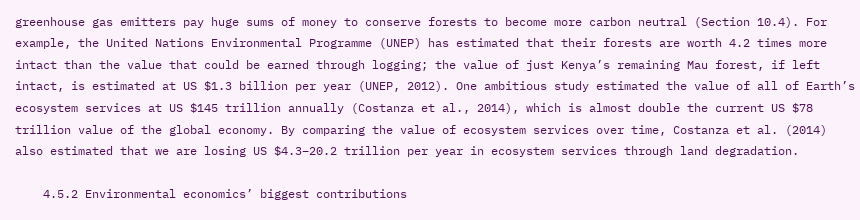greenhouse gas emitters pay huge sums of money to conserve forests to become more carbon neutral (Section 10.4). For example, the United Nations Environmental Programme (UNEP) has estimated that their forests are worth 4.2 times more intact than the value that could be earned through logging; the value of just Kenya’s remaining Mau forest, if left intact, is estimated at US $1.3 billion per year (UNEP, 2012). One ambitious study estimated the value of all of Earth’s ecosystem services at US $145 trillion annually (Costanza et al., 2014), which is almost double the current US $78 trillion value of the global economy. By comparing the value of ecosystem services over time, Costanza et al. (2014) also estimated that we are losing US $4.3–20.2 trillion per year in ecosystem services through land degradation.

    4.5.2 Environmental economics’ biggest contributions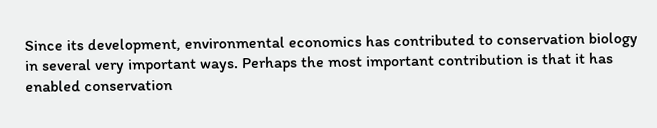Since its development, environmental economics has contributed to conservation biology in several very important ways. Perhaps the most important contribution is that it has enabled conservation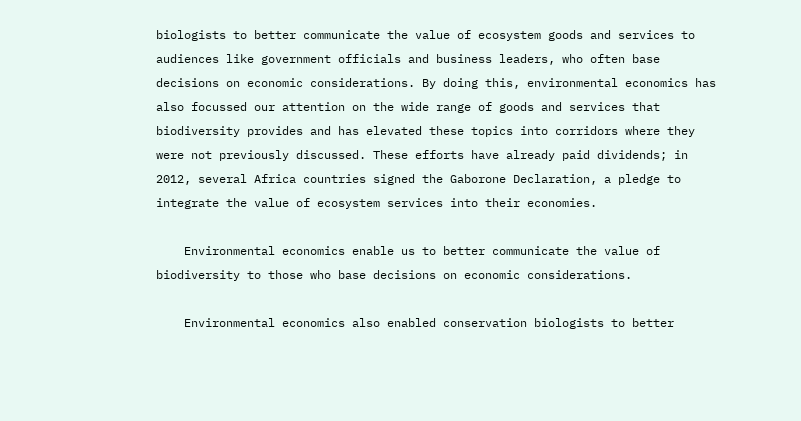biologists to better communicate the value of ecosystem goods and services to audiences like government officials and business leaders, who often base decisions on economic considerations. By doing this, environmental economics has also focussed our attention on the wide range of goods and services that biodiversity provides and has elevated these topics into corridors where they were not previously discussed. These efforts have already paid dividends; in 2012, several Africa countries signed the Gaborone Declaration, a pledge to integrate the value of ecosystem services into their economies.

    Environmental economics enable us to better communicate the value of biodiversity to those who base decisions on economic considerations.

    Environmental economics also enabled conservation biologists to better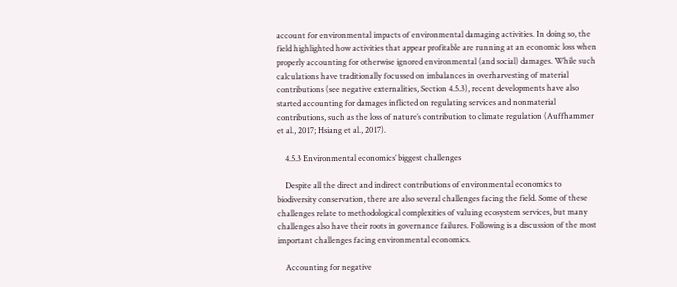account for environmental impacts of environmental damaging activities. In doing so, the field highlighted how activities that appear profitable are running at an economic loss when properly accounting for otherwise ignored environmental (and social) damages. While such calculations have traditionally focussed on imbalances in overharvesting of material contributions (see negative externalities, Section 4.5.3), recent developments have also started accounting for damages inflicted on regulating services and nonmaterial contributions, such as the loss of nature’s contribution to climate regulation (Auffhammer et al., 2017; Hsiang et al., 2017).

    4.5.3 Environmental economics’ biggest challenges

    Despite all the direct and indirect contributions of environmental economics to biodiversity conservation, there are also several challenges facing the field. Some of these challenges relate to methodological complexities of valuing ecosystem services, but many challenges also have their roots in governance failures. Following is a discussion of the most important challenges facing environmental economics.

    Accounting for negative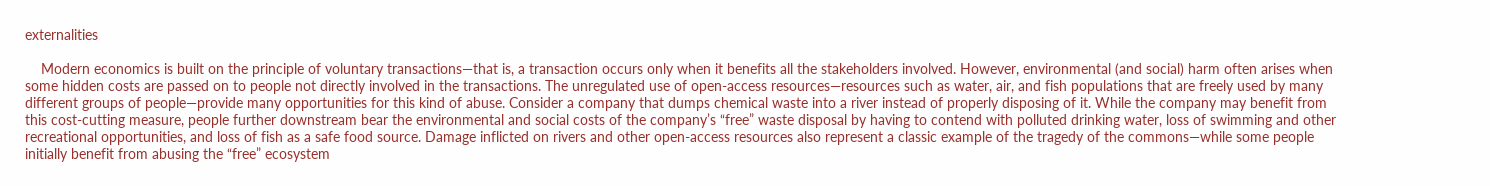externalities

    Modern economics is built on the principle of voluntary transactions—that is, a transaction occurs only when it benefits all the stakeholders involved. However, environmental (and social) harm often arises when some hidden costs are passed on to people not directly involved in the transactions. The unregulated use of open-access resources—resources such as water, air, and fish populations that are freely used by many different groups of people—provide many opportunities for this kind of abuse. Consider a company that dumps chemical waste into a river instead of properly disposing of it. While the company may benefit from this cost-cutting measure, people further downstream bear the environmental and social costs of the company’s “free” waste disposal by having to contend with polluted drinking water, loss of swimming and other recreational opportunities, and loss of fish as a safe food source. Damage inflicted on rivers and other open-access resources also represent a classic example of the tragedy of the commons—while some people initially benefit from abusing the “free” ecosystem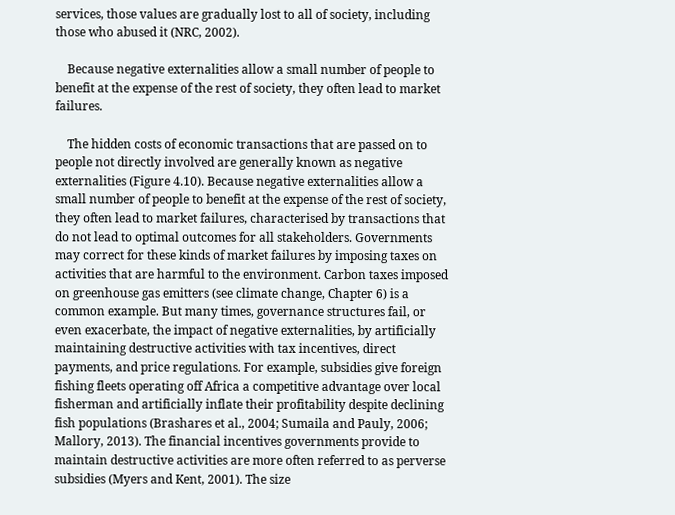services, those values are gradually lost to all of society, including those who abused it (NRC, 2002).

    Because negative externalities allow a small number of people to benefit at the expense of the rest of society, they often lead to market failures.

    The hidden costs of economic transactions that are passed on to people not directly involved are generally known as negative externalities (Figure 4.10). Because negative externalities allow a small number of people to benefit at the expense of the rest of society, they often lead to market failures, characterised by transactions that do not lead to optimal outcomes for all stakeholders. Governments may correct for these kinds of market failures by imposing taxes on activities that are harmful to the environment. Carbon taxes imposed on greenhouse gas emitters (see climate change, Chapter 6) is a common example. But many times, governance structures fail, or even exacerbate, the impact of negative externalities, by artificially maintaining destructive activities with tax incentives, direct payments, and price regulations. For example, subsidies give foreign fishing fleets operating off Africa a competitive advantage over local fisherman and artificially inflate their profitability despite declining fish populations (Brashares et al., 2004; Sumaila and Pauly, 2006; Mallory, 2013). The financial incentives governments provide to maintain destructive activities are more often referred to as perverse subsidies (Myers and Kent, 2001). The size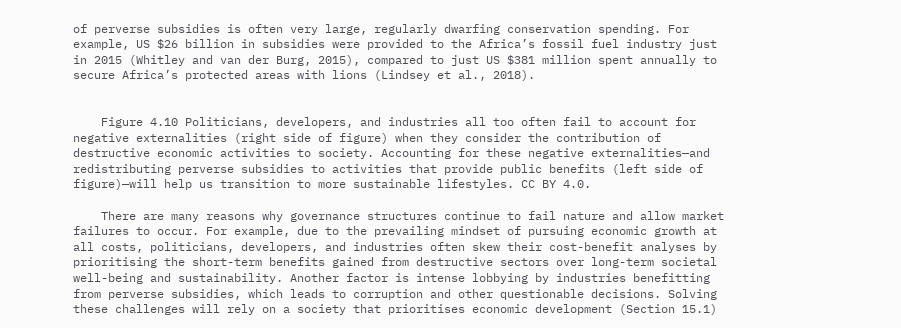of perverse subsidies is often very large, regularly dwarfing conservation spending. For example, US $26 billion in subsidies were provided to the Africa’s fossil fuel industry just in 2015 (Whitley and van der Burg, 2015), compared to just US $381 million spent annually to secure Africa’s protected areas with lions (Lindsey et al., 2018).


    Figure 4.10 Politicians, developers, and industries all too often fail to account for negative externalities (right side of figure) when they consider the contribution of destructive economic activities to society. Accounting for these negative externalities—and redistributing perverse subsidies to activities that provide public benefits (left side of figure)—will help us transition to more sustainable lifestyles. CC BY 4.0.

    There are many reasons why governance structures continue to fail nature and allow market failures to occur. For example, due to the prevailing mindset of pursuing economic growth at all costs, politicians, developers, and industries often skew their cost-benefit analyses by prioritising the short-term benefits gained from destructive sectors over long-term societal well-being and sustainability. Another factor is intense lobbying by industries benefitting from perverse subsidies, which leads to corruption and other questionable decisions. Solving these challenges will rely on a society that prioritises economic development (Section 15.1)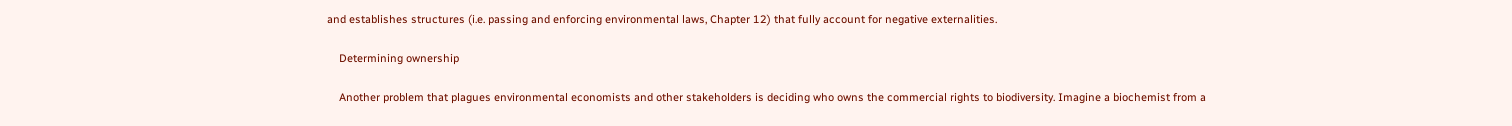and establishes structures (i.e. passing and enforcing environmental laws, Chapter 12) that fully account for negative externalities.

    Determining ownership

    Another problem that plagues environmental economists and other stakeholders is deciding who owns the commercial rights to biodiversity. Imagine a biochemist from a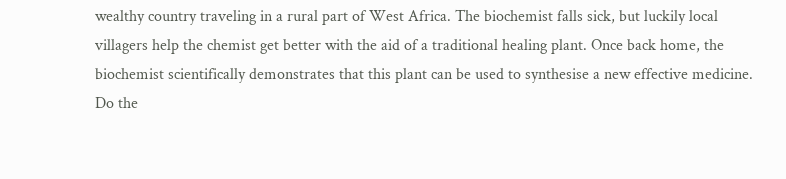wealthy country traveling in a rural part of West Africa. The biochemist falls sick, but luckily local villagers help the chemist get better with the aid of a traditional healing plant. Once back home, the biochemist scientifically demonstrates that this plant can be used to synthesise a new effective medicine. Do the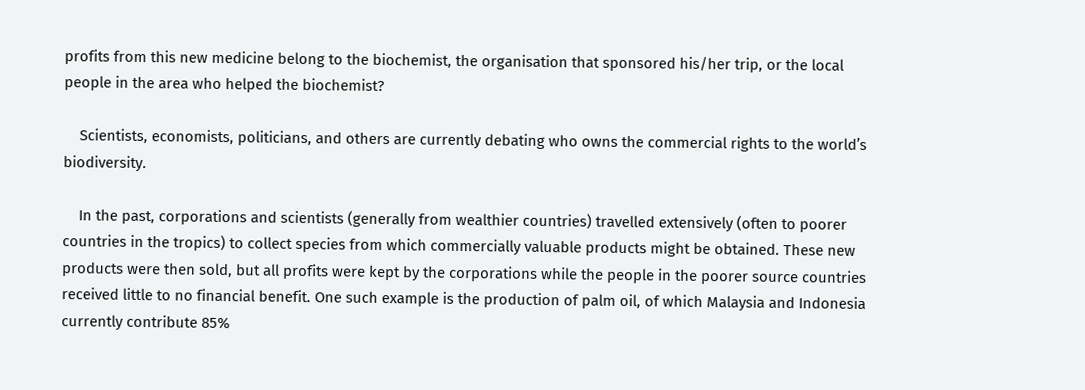profits from this new medicine belong to the biochemist, the organisation that sponsored his/her trip, or the local people in the area who helped the biochemist?

    Scientists, economists, politicians, and others are currently debating who owns the commercial rights to the world’s biodiversity.

    In the past, corporations and scientists (generally from wealthier countries) travelled extensively (often to poorer countries in the tropics) to collect species from which commercially valuable products might be obtained. These new products were then sold, but all profits were kept by the corporations while the people in the poorer source countries received little to no financial benefit. One such example is the production of palm oil, of which Malaysia and Indonesia currently contribute 85%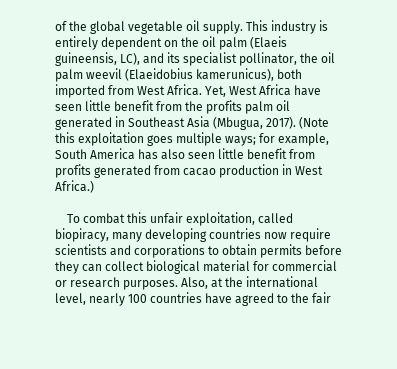of the global vegetable oil supply. This industry is entirely dependent on the oil palm (Elaeis guineensis, LC), and its specialist pollinator, the oil palm weevil (Elaeidobius kamerunicus), both imported from West Africa. Yet, West Africa have seen little benefit from the profits palm oil generated in Southeast Asia (Mbugua, 2017). (Note this exploitation goes multiple ways; for example, South America has also seen little benefit from profits generated from cacao production in West Africa.)

    To combat this unfair exploitation, called biopiracy, many developing countries now require scientists and corporations to obtain permits before they can collect biological material for commercial or research purposes. Also, at the international level, nearly 100 countries have agreed to the fair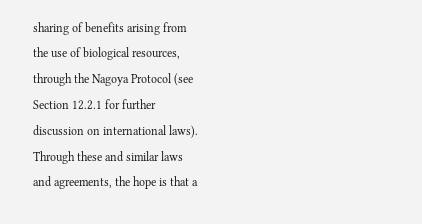sharing of benefits arising from the use of biological resources, through the Nagoya Protocol (see Section 12.2.1 for further discussion on international laws). Through these and similar laws and agreements, the hope is that a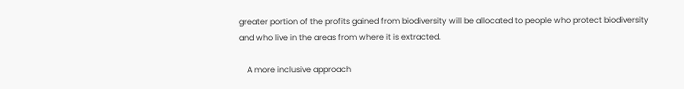greater portion of the profits gained from biodiversity will be allocated to people who protect biodiversity and who live in the areas from where it is extracted.

    A more inclusive approach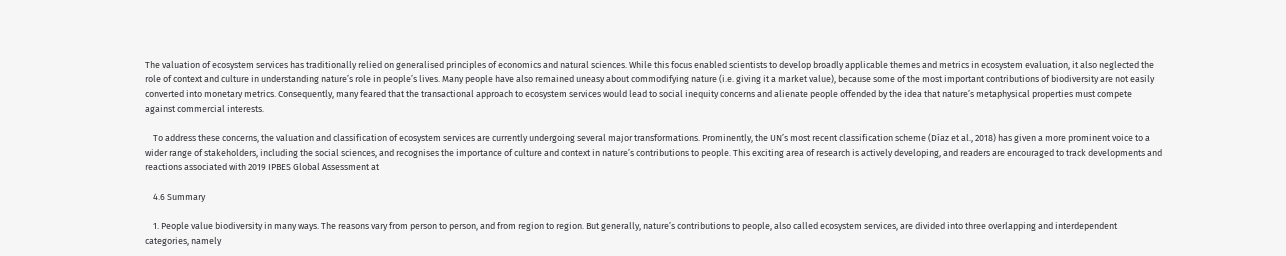The valuation of ecosystem services has traditionally relied on generalised principles of economics and natural sciences. While this focus enabled scientists to develop broadly applicable themes and metrics in ecosystem evaluation, it also neglected the role of context and culture in understanding nature’s role in people’s lives. Many people have also remained uneasy about commodifying nature (i.e. giving it a market value), because some of the most important contributions of biodiversity are not easily converted into monetary metrics. Consequently, many feared that the transactional approach to ecosystem services would lead to social inequity concerns and alienate people offended by the idea that nature’s metaphysical properties must compete against commercial interests.

    To address these concerns, the valuation and classification of ecosystem services are currently undergoing several major transformations. Prominently, the UN’s most recent classification scheme (Díaz et al., 2018) has given a more prominent voice to a wider range of stakeholders, including the social sciences, and recognises the importance of culture and context in nature’s contributions to people. This exciting area of research is actively developing, and readers are encouraged to track developments and reactions associated with 2019 IPBES Global Assessment at

    4.6 Summary

    1. People value biodiversity in many ways. The reasons vary from person to person, and from region to region. But generally, nature’s contributions to people, also called ecosystem services, are divided into three overlapping and interdependent categories, namely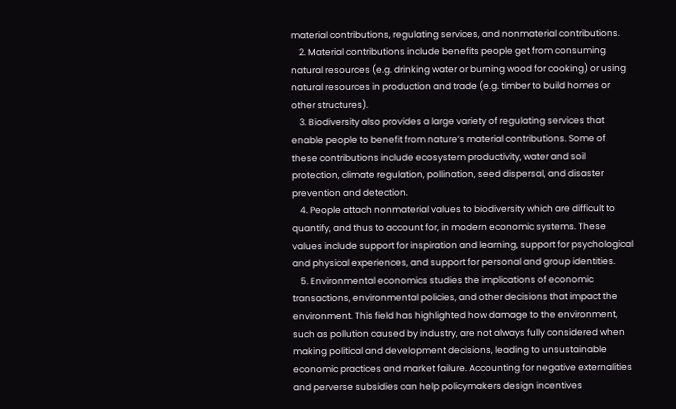material contributions, regulating services, and nonmaterial contributions.
    2. Material contributions include benefits people get from consuming natural resources (e.g. drinking water or burning wood for cooking) or using natural resources in production and trade (e.g. timber to build homes or other structures).
    3. Biodiversity also provides a large variety of regulating services that enable people to benefit from nature’s material contributions. Some of these contributions include ecosystem productivity, water and soil protection, climate regulation, pollination, seed dispersal, and disaster prevention and detection.
    4. People attach nonmaterial values to biodiversity which are difficult to quantify, and thus to account for, in modern economic systems. These values include support for inspiration and learning, support for psychological and physical experiences, and support for personal and group identities.
    5. Environmental economics studies the implications of economic transactions, environmental policies, and other decisions that impact the environment. This field has highlighted how damage to the environment, such as pollution caused by industry, are not always fully considered when making political and development decisions, leading to unsustainable economic practices and market failure. Accounting for negative externalities and perverse subsidies can help policymakers design incentives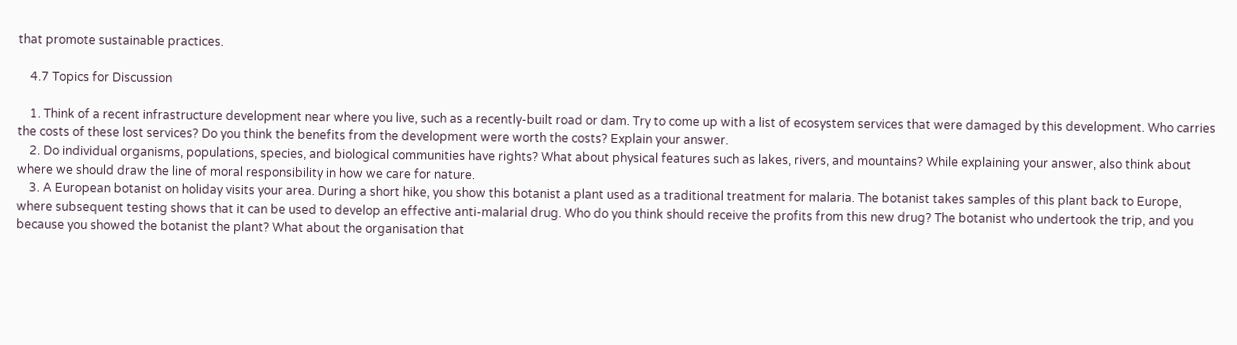that promote sustainable practices.

    4.7 Topics for Discussion

    1. Think of a recent infrastructure development near where you live, such as a recently-built road or dam. Try to come up with a list of ecosystem services that were damaged by this development. Who carries the costs of these lost services? Do you think the benefits from the development were worth the costs? Explain your answer.
    2. Do individual organisms, populations, species, and biological communities have rights? What about physical features such as lakes, rivers, and mountains? While explaining your answer, also think about where we should draw the line of moral responsibility in how we care for nature.
    3. A European botanist on holiday visits your area. During a short hike, you show this botanist a plant used as a traditional treatment for malaria. The botanist takes samples of this plant back to Europe, where subsequent testing shows that it can be used to develop an effective anti-malarial drug. Who do you think should receive the profits from this new drug? The botanist who undertook the trip, and you because you showed the botanist the plant? What about the organisation that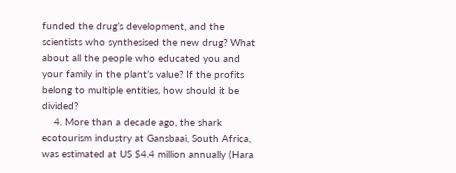funded the drug’s development, and the scientists who synthesised the new drug? What about all the people who educated you and your family in the plant’s value? If the profits belong to multiple entities, how should it be divided?
    4. More than a decade ago, the shark ecotourism industry at Gansbaai, South Africa, was estimated at US $4.4 million annually (Hara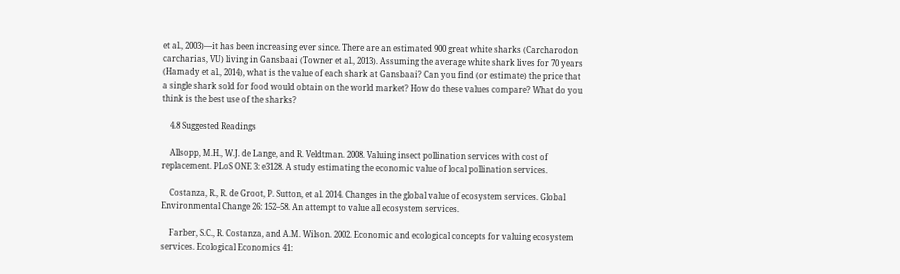et al., 2003)—it has been increasing ever since. There are an estimated 900 great white sharks (Carcharodon carcharias, VU) living in Gansbaai (Towner et al., 2013). Assuming the average white shark lives for 70 years (Hamady et al., 2014), what is the value of each shark at Gansbaai? Can you find (or estimate) the price that a single shark sold for food would obtain on the world market? How do these values compare? What do you think is the best use of the sharks?

    4.8 Suggested Readings

    Allsopp, M.H., W.J. de Lange, and R. Veldtman. 2008. Valuing insect pollination services with cost of replacement. PLoS ONE 3: e3128. A study estimating the economic value of local pollination services.

    Costanza, R., R. de Groot, P. Sutton, et al. 2014. Changes in the global value of ecosystem services. Global Environmental Change 26: 152–58. An attempt to value all ecosystem services.

    Farber, S.C., R. Costanza, and A.M. Wilson. 2002. Economic and ecological concepts for valuing ecosystem services. Ecological Economics 41: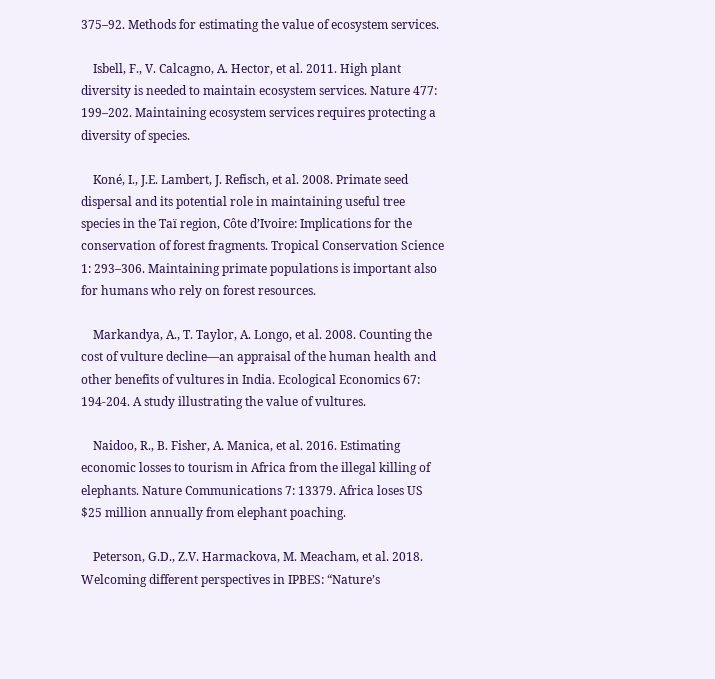375–92. Methods for estimating the value of ecosystem services.

    Isbell, F., V. Calcagno, A. Hector, et al. 2011. High plant diversity is needed to maintain ecosystem services. Nature 477: 199–202. Maintaining ecosystem services requires protecting a diversity of species.

    Koné, I., J.E. Lambert, J. Refisch, et al. 2008. Primate seed dispersal and its potential role in maintaining useful tree species in the Taï region, Côte d’Ivoire: Implications for the conservation of forest fragments. Tropical Conservation Science 1: 293–306. Maintaining primate populations is important also for humans who rely on forest resources.

    Markandya, A., T. Taylor, A. Longo, et al. 2008. Counting the cost of vulture decline—an appraisal of the human health and other benefits of vultures in India. Ecological Economics 67: 194-204. A study illustrating the value of vultures.

    Naidoo, R., B. Fisher, A. Manica, et al. 2016. Estimating economic losses to tourism in Africa from the illegal killing of elephants. Nature Communications 7: 13379. Africa loses US $25 million annually from elephant poaching.

    Peterson, G.D., Z.V. Harmackova, M. Meacham, et al. 2018. Welcoming different perspectives in IPBES: “Nature’s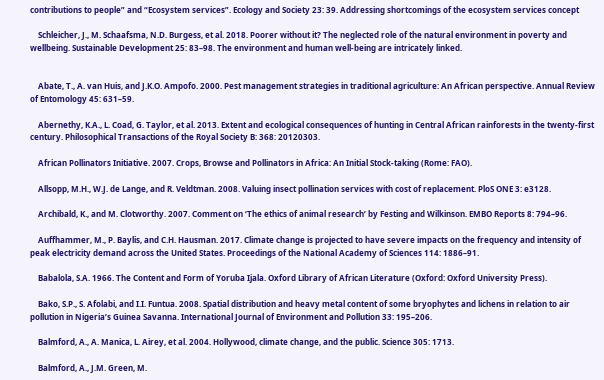contributions to people” and “Ecosystem services”. Ecology and Society 23: 39. Addressing shortcomings of the ecosystem services concept

    Schleicher, J., M. Schaafsma, N.D. Burgess, et al. 2018. Poorer without it? The neglected role of the natural environment in poverty and wellbeing. Sustainable Development 25: 83–98. The environment and human well-being are intricately linked.


    Abate, T., A. van Huis, and J.K.O. Ampofo. 2000. Pest management strategies in traditional agriculture: An African perspective. Annual Review of Entomology 45: 631–59.

    Abernethy, K.A., L. Coad, G. Taylor, et al. 2013. Extent and ecological consequences of hunting in Central African rainforests in the twenty-first century. Philosophical Transactions of the Royal Society B: 368: 20120303.

    African Pollinators Initiative. 2007. Crops, Browse and Pollinators in Africa: An Initial Stock-taking (Rome: FAO).

    Allsopp, M.H., W.J. de Lange, and R. Veldtman. 2008. Valuing insect pollination services with cost of replacement. PloS ONE 3: e3128.

    Archibald, K., and M. Clotworthy. 2007. Comment on ‘The ethics of animal research’ by Festing and Wilkinson. EMBO Reports 8: 794–96.

    Auffhammer, M., P. Baylis, and C.H. Hausman. 2017. Climate change is projected to have severe impacts on the frequency and intensity of peak electricity demand across the United States. Proceedings of the National Academy of Sciences 114: 1886–91.

    Babalola, S.A. 1966. The Content and Form of Yoruba Ijala. Oxford Library of African Literature (Oxford: Oxford University Press).

    Bako, S.P., S. Afolabi, and I.I. Funtua. 2008. Spatial distribution and heavy metal content of some bryophytes and lichens in relation to air pollution in Nigeria’s Guinea Savanna. International Journal of Environment and Pollution 33: 195–206.

    Balmford, A., A. Manica, L. Airey, et al. 2004. Hollywood, climate change, and the public. Science 305: 1713.

    Balmford, A., J.M. Green, M.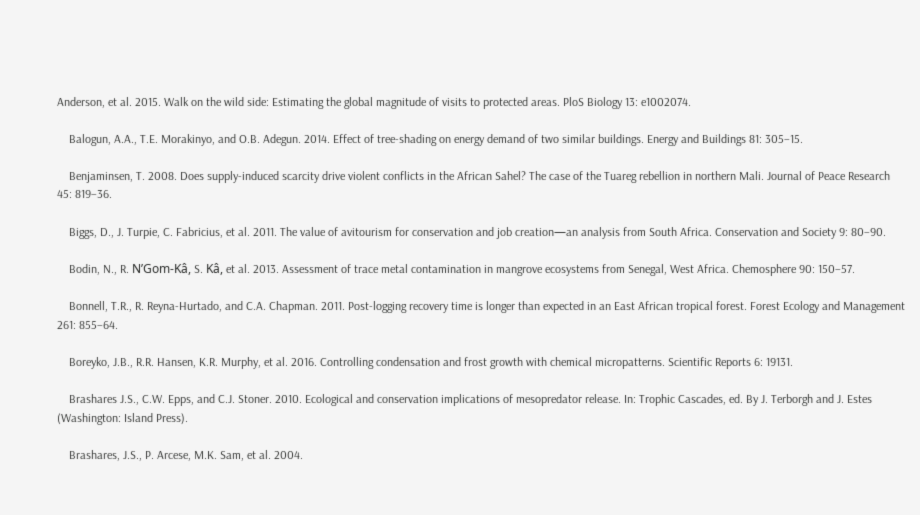Anderson, et al. 2015. Walk on the wild side: Estimating the global magnitude of visits to protected areas. PloS Biology 13: e1002074.

    Balogun, A.A., T.E. Morakinyo, and O.B. Adegun. 2014. Effect of tree-shading on energy demand of two similar buildings. Energy and Buildings 81: 305–15.

    Benjaminsen, T. 2008. Does supply-induced scarcity drive violent conflicts in the African Sahel? The case of the Tuareg rebellion in northern Mali. Journal of Peace Research 45: 819–36.

    Biggs, D., J. Turpie, C. Fabricius, et al. 2011. The value of avitourism for conservation and job creation—an analysis from South Africa. Conservation and Society 9: 80–90.

    Bodin, N., R. N’Gom-Kâ, S. Kâ, et al. 2013. Assessment of trace metal contamination in mangrove ecosystems from Senegal, West Africa. Chemosphere 90: 150–57.

    Bonnell, T.R., R. Reyna-Hurtado, and C.A. Chapman. 2011. Post-logging recovery time is longer than expected in an East African tropical forest. Forest Ecology and Management 261: 855–64.

    Boreyko, J.B., R.R. Hansen, K.R. Murphy, et al. 2016. Controlling condensation and frost growth with chemical micropatterns. Scientific Reports 6: 19131.

    Brashares J.S., C.W. Epps, and C.J. Stoner. 2010. Ecological and conservation implications of mesopredator release. In: Trophic Cascades, ed. By J. Terborgh and J. Estes (Washington: Island Press).

    Brashares, J.S., P. Arcese, M.K. Sam, et al. 2004.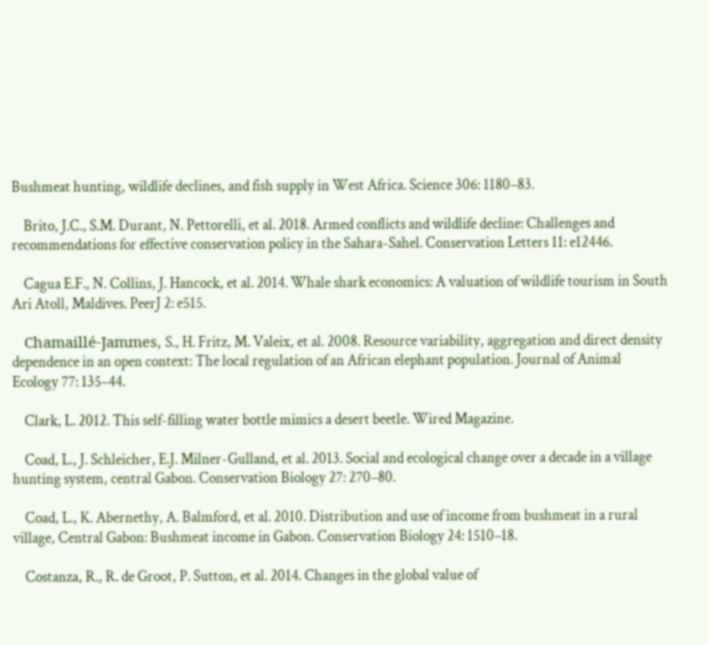Bushmeat hunting, wildlife declines, and fish supply in West Africa. Science 306: 1180–83.

    Brito, J.C., S.M. Durant, N. Pettorelli, et al. 2018. Armed conflicts and wildlife decline: Challenges and recommendations for effective conservation policy in the Sahara-Sahel. Conservation Letters 11: e12446.

    Cagua E.F., N. Collins, J. Hancock, et al. 2014. Whale shark economics: A valuation of wildlife tourism in South Ari Atoll, Maldives. PeerJ 2: e515.

    Chamaillé-Jammes, S., H. Fritz, M. Valeix, et al. 2008. Resource variability, aggregation and direct density dependence in an open context: The local regulation of an African elephant population. Journal of Animal Ecology 77: 135–44.

    Clark, L. 2012. This self-filling water bottle mimics a desert beetle. Wired Magazine.

    Coad, L., J. Schleicher, E.J. Milner-Gulland, et al. 2013. Social and ecological change over a decade in a village hunting system, central Gabon. Conservation Biology 27: 270–80.

    Coad, L., K. Abernethy, A. Balmford, et al. 2010. Distribution and use of income from bushmeat in a rural village, Central Gabon: Bushmeat income in Gabon. Conservation Biology 24: 1510–18.

    Costanza, R., R. de Groot, P. Sutton, et al. 2014. Changes in the global value of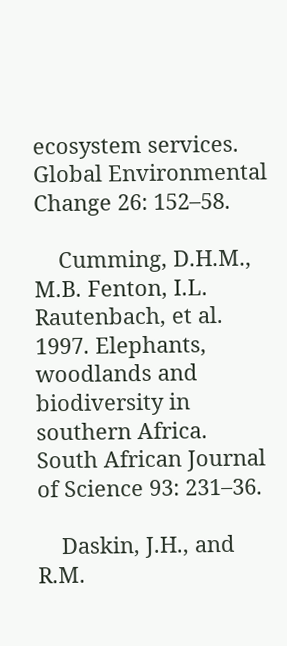ecosystem services. Global Environmental Change 26: 152–58.

    Cumming, D.H.M., M.B. Fenton, I.L. Rautenbach, et al. 1997. Elephants, woodlands and biodiversity in southern Africa. South African Journal of Science 93: 231–36.

    Daskin, J.H., and R.M.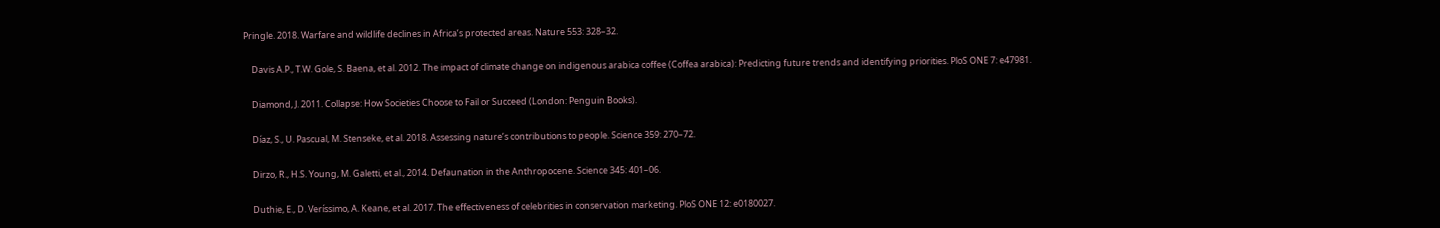Pringle. 2018. Warfare and wildlife declines in Africa’s protected areas. Nature 553: 328–32.

    Davis A.P., T.W. Gole, S. Baena, et al. 2012. The impact of climate change on indigenous arabica coffee (Coffea arabica): Predicting future trends and identifying priorities. PloS ONE 7: e47981.

    Diamond, J. 2011. Collapse: How Societies Choose to Fail or Succeed (London: Penguin Books).

    Díaz, S., U. Pascual, M. Stenseke, et al. 2018. Assessing nature’s contributions to people. Science 359: 270–72.

    Dirzo, R., H.S. Young, M. Galetti, et al., 2014. Defaunation in the Anthropocene. Science 345: 401–06.

    Duthie, E., D. Veríssimo, A. Keane, et al. 2017. The effectiveness of celebrities in conservation marketing. PloS ONE 12: e0180027.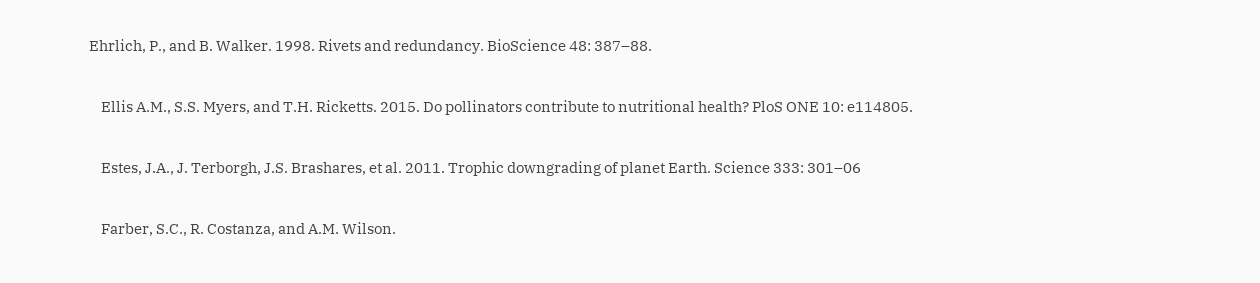Ehrlich, P., and B. Walker. 1998. Rivets and redundancy. BioScience 48: 387–88.

    Ellis A.M., S.S. Myers, and T.H. Ricketts. 2015. Do pollinators contribute to nutritional health? PloS ONE 10: e114805.

    Estes, J.A., J. Terborgh, J.S. Brashares, et al. 2011. Trophic downgrading of planet Earth. Science 333: 301–06

    Farber, S.C., R. Costanza, and A.M. Wilson.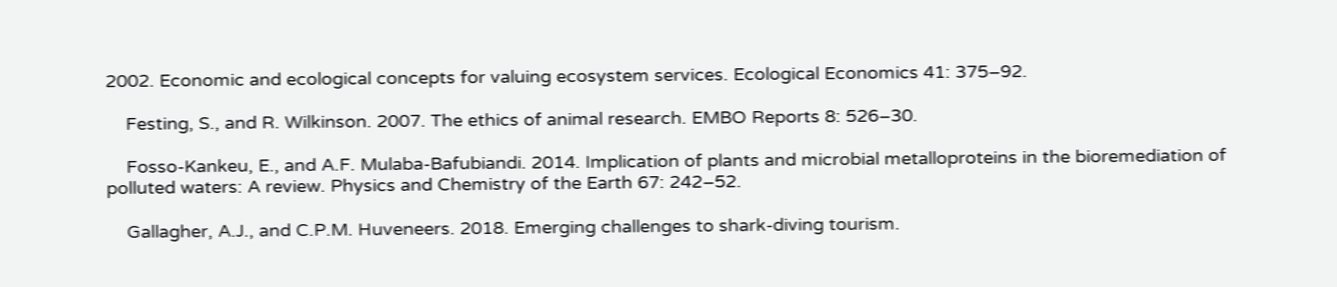2002. Economic and ecological concepts for valuing ecosystem services. Ecological Economics 41: 375–92.

    Festing, S., and R. Wilkinson. 2007. The ethics of animal research. EMBO Reports 8: 526–30.

    Fosso-Kankeu, E., and A.F. Mulaba-Bafubiandi. 2014. Implication of plants and microbial metalloproteins in the bioremediation of polluted waters: A review. Physics and Chemistry of the Earth 67: 242–52.

    Gallagher, A.J., and C.P.M. Huveneers. 2018. Emerging challenges to shark-diving tourism.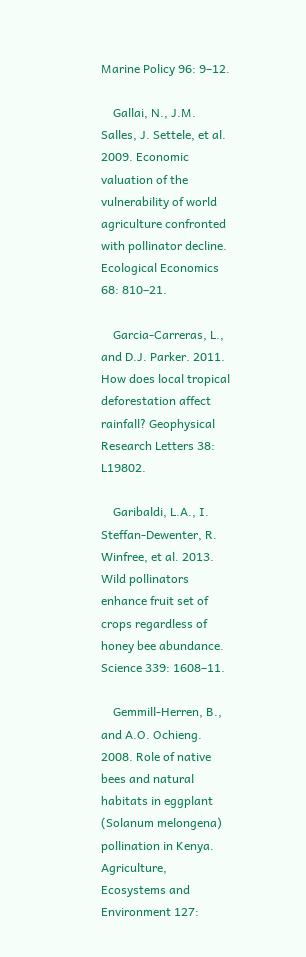Marine Policy 96: 9–12.

    Gallai, N., J.M. Salles, J. Settele, et al. 2009. Economic valuation of the vulnerability of world agriculture confronted with pollinator decline. Ecological Economics 68: 810–21.

    Garcia-Carreras, L., and D.J. Parker. 2011. How does local tropical deforestation affect rainfall? Geophysical Research Letters 38: L19802.

    Garibaldi, L.A., I. Steffan-Dewenter, R. Winfree, et al. 2013. Wild pollinators enhance fruit set of crops regardless of honey bee abundance. Science 339: 1608–11.

    Gemmill-Herren, B., and A.O. Ochieng. 2008. Role of native bees and natural habitats in eggplant (Solanum melongena) pollination in Kenya. Agriculture, Ecosystems and Environment 127: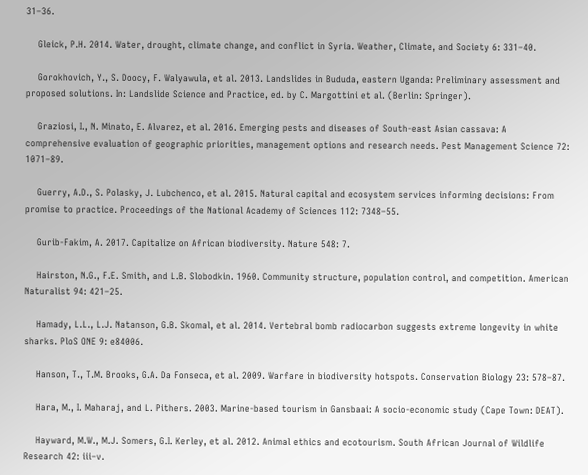31–36.

    Gleick, P.H. 2014. Water, drought, climate change, and conflict in Syria. Weather, Climate, and Society 6: 331–40.

    Gorokhovich, Y., S. Doocy, F. Walyawula, et al. 2013. Landslides in Bududa, eastern Uganda: Preliminary assessment and proposed solutions. In: Landslide Science and Practice, ed. by C. Margottini et al. (Berlin: Springer).

    Graziosi, I., N. Minato, E. Alvarez, et al. 2016. Emerging pests and diseases of South‐east Asian cassava: A comprehensive evaluation of geographic priorities, management options and research needs. Pest Management Science 72: 1071–89.

    Guerry, A.D., S. Polasky, J. Lubchenco, et al. 2015. Natural capital and ecosystem services informing decisions: From promise to practice. Proceedings of the National Academy of Sciences 112: 7348–55.

    Gurib-Fakim, A. 2017. Capitalize on African biodiversity. Nature 548: 7.

    Hairston, N.G., F.E. Smith, and L.B. Slobodkin. 1960. Community structure, population control, and competition. American Naturalist 94: 421–25.

    Hamady, L.L., L.J. Natanson, G.B. Skomal, et al. 2014. Vertebral bomb radiocarbon suggests extreme longevity in white sharks. PloS ONE 9: e84006.

    Hanson, T., T.M. Brooks, G.A. Da Fonseca, et al. 2009. Warfare in biodiversity hotspots. Conservation Biology 23: 578–87.

    Hara, M., I. Maharaj, and L. Pithers. 2003. Marine-based tourism in Gansbaai: A socio-economic study (Cape Town: DEAT).

    Hayward, M.W., M.J. Somers, G.I. Kerley, et al. 2012. Animal ethics and ecotourism. South African Journal of Wildlife Research 42: iii–v.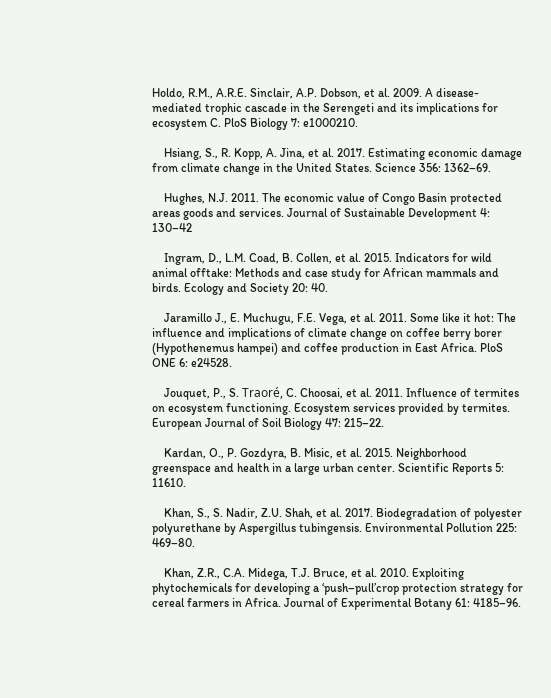Holdo, R.M., A.R.E. Sinclair, A.P. Dobson, et al. 2009. A disease-mediated trophic cascade in the Serengeti and its implications for ecosystem C. PloS Biology 7: e1000210.

    Hsiang, S., R. Kopp, A. Jina, et al. 2017. Estimating economic damage from climate change in the United States. Science 356: 1362–69.

    Hughes, N.J. 2011. The economic value of Congo Basin protected areas goods and services. Journal of Sustainable Development 4: 130–42

    Ingram, D., L.M. Coad, B. Collen, et al. 2015. Indicators for wild animal offtake: Methods and case study for African mammals and birds. Ecology and Society 20: 40.

    Jaramillo J., E. Muchugu, F.E. Vega, et al. 2011. Some like it hot: The influence and implications of climate change on coffee berry borer (Hypothenemus hampei) and coffee production in East Africa. PloS ONE 6: e24528.

    Jouquet, P., S. Traoré, C. Choosai, et al. 2011. Influence of termites on ecosystem functioning. Ecosystem services provided by termites. European Journal of Soil Biology 47: 215–22.

    Kardan, O., P. Gozdyra, B. Misic, et al. 2015. Neighborhood greenspace and health in a large urban center. Scientific Reports 5: 11610.

    Khan, S., S. Nadir, Z.U. Shah, et al. 2017. Biodegradation of polyester polyurethane by Aspergillus tubingensis. Environmental Pollution 225: 469–80.

    Khan, Z.R., C.A. Midega, T.J. Bruce, et al. 2010. Exploiting phytochemicals for developing a ‘push–pull’crop protection strategy for cereal farmers in Africa. Journal of Experimental Botany 61: 4185–96.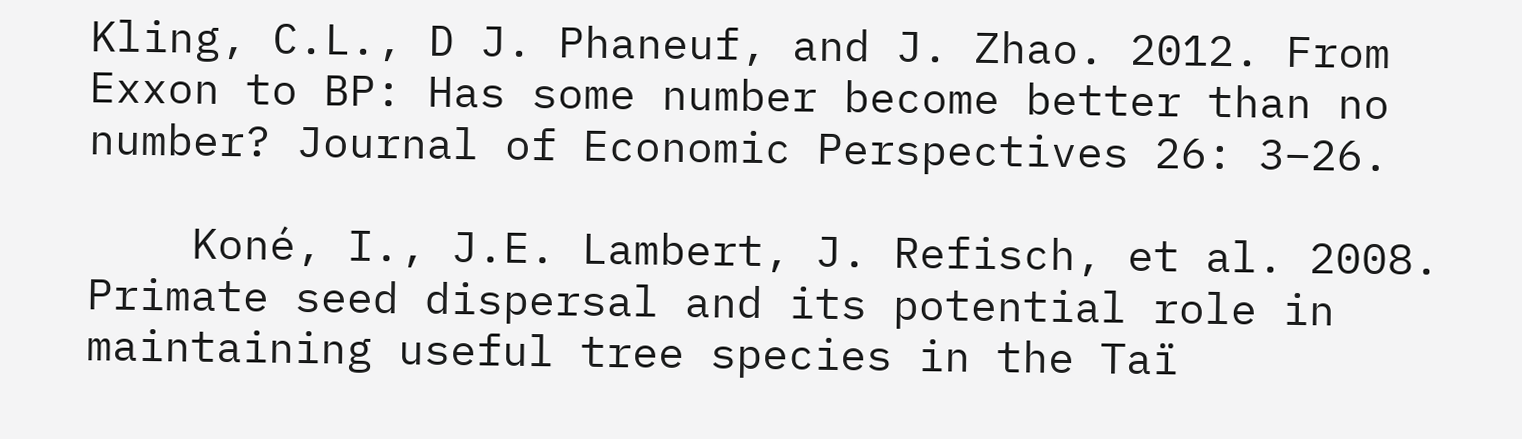Kling, C.L., D J. Phaneuf, and J. Zhao. 2012. From Exxon to BP: Has some number become better than no number? Journal of Economic Perspectives 26: 3–26.

    Koné, I., J.E. Lambert, J. Refisch, et al. 2008. Primate seed dispersal and its potential role in maintaining useful tree species in the Taï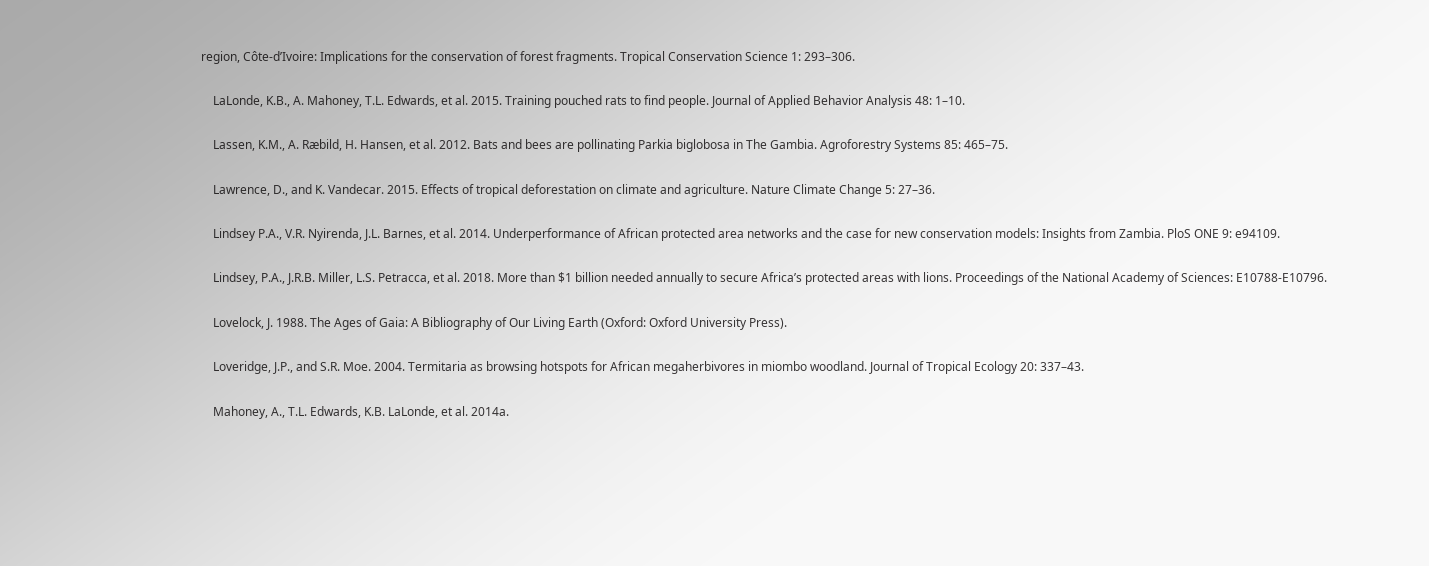region, Côte-d’Ivoire: Implications for the conservation of forest fragments. Tropical Conservation Science 1: 293–306.

    LaLonde, K.B., A. Mahoney, T.L. Edwards, et al. 2015. Training pouched rats to find people. Journal of Applied Behavior Analysis 48: 1–10.

    Lassen, K.M., A. Ræbild, H. Hansen, et al. 2012. Bats and bees are pollinating Parkia biglobosa in The Gambia. Agroforestry Systems 85: 465–75.

    Lawrence, D., and K. Vandecar. 2015. Effects of tropical deforestation on climate and agriculture. Nature Climate Change 5: 27–36.

    Lindsey P.A., V.R. Nyirenda, J.L. Barnes, et al. 2014. Underperformance of African protected area networks and the case for new conservation models: Insights from Zambia. PloS ONE 9: e94109.

    Lindsey, P.A., J.R.B. Miller, L.S. Petracca, et al. 2018. More than $1 billion needed annually to secure Africa’s protected areas with lions. Proceedings of the National Academy of Sciences: E10788-E10796.

    Lovelock, J. 1988. The Ages of Gaia: A Bibliography of Our Living Earth (Oxford: Oxford University Press).

    Loveridge, J.P., and S.R. Moe. 2004. Termitaria as browsing hotspots for African megaherbivores in miombo woodland. Journal of Tropical Ecology 20: 337–43.

    Mahoney, A., T.L. Edwards, K.B. LaLonde, et al. 2014a.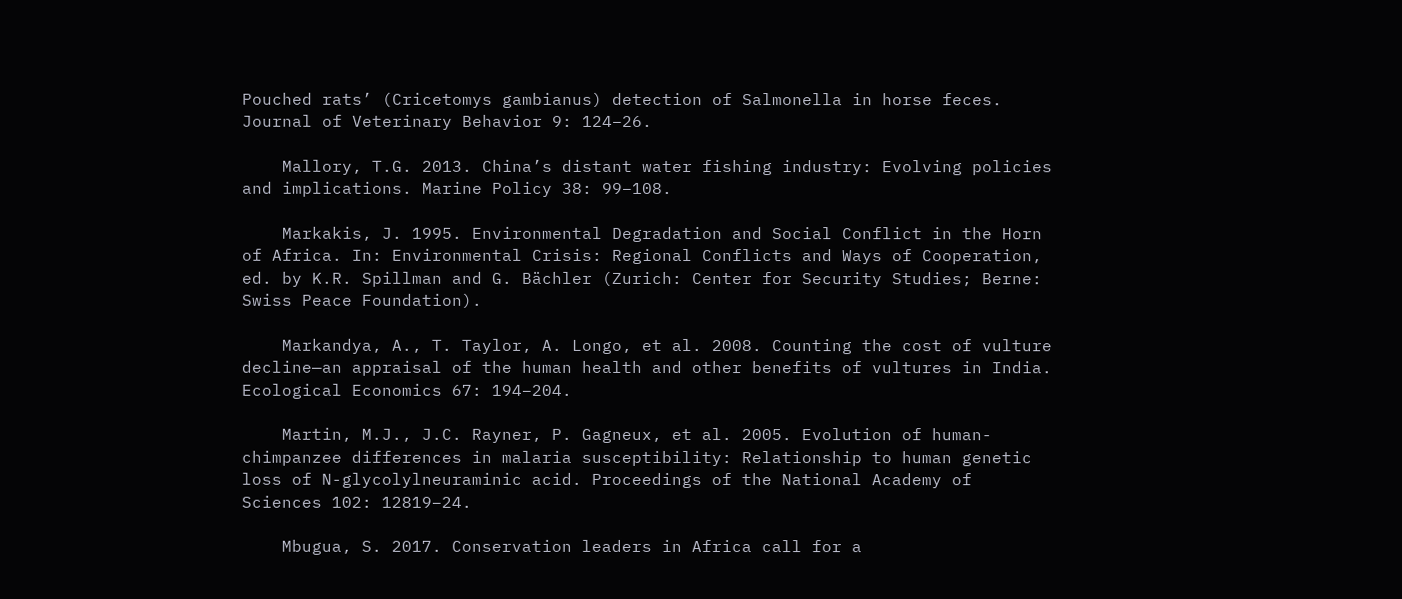Pouched rats’ (Cricetomys gambianus) detection of Salmonella in horse feces. Journal of Veterinary Behavior 9: 124–26.

    Mallory, T.G. 2013. China’s distant water fishing industry: Evolving policies and implications. Marine Policy 38: 99–108.

    Markakis, J. 1995. Environmental Degradation and Social Conflict in the Horn of Africa. In: Environmental Crisis: Regional Conflicts and Ways of Cooperation, ed. by K.R. Spillman and G. Bächler (Zurich: Center for Security Studies; Berne: Swiss Peace Foundation).

    Markandya, A., T. Taylor, A. Longo, et al. 2008. Counting the cost of vulture decline—an appraisal of the human health and other benefits of vultures in India. Ecological Economics 67: 194–204.

    Martin, M.J., J.C. Rayner, P. Gagneux, et al. 2005. Evolution of human-chimpanzee differences in malaria susceptibility: Relationship to human genetic loss of N-glycolylneuraminic acid. Proceedings of the National Academy of Sciences 102: 12819–24.

    Mbugua, S. 2017. Conservation leaders in Africa call for a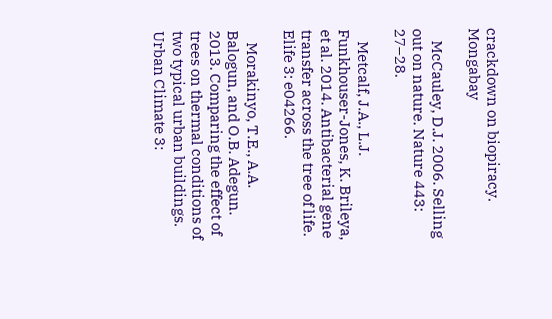crackdown on biopiracy. Mongabay

    McCauley, D.J. 2006. Selling out on nature. Nature 443: 27–28.

    Metcalf, J.A., L.J. Funkhouser-Jones, K. Brileya, et al. 2014. Antibacterial gene transfer across the tree of life. Elife 3: e04266.

    Morakinyo, T.E., A.A. Balogun, and O.B. Adegun. 2013. Comparing the effect of trees on thermal conditions of two typical urban buildings. Urban Climate 3: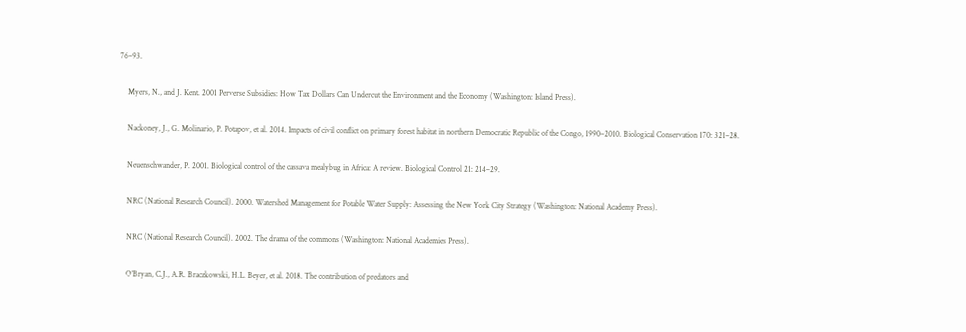76–93.

    Myers, N., and J. Kent. 2001 Perverse Subsidies: How Tax Dollars Can Undercut the Environment and the Economy (Washington: Island Press).

    Nackoney, J., G. Molinario, P. Potapov, et al. 2014. Impacts of civil conflict on primary forest habitat in northern Democratic Republic of the Congo, 1990–2010. Biological Conservation 170: 321–28.

    Neuenschwander, P. 2001. Biological control of the cassava mealybug in Africa: A review. Biological Control 21: 214–29.

    NRC (National Research Council). 2000. Watershed Management for Potable Water Supply: Assessing the New York City Strategy (Washington: National Academy Press).

    NRC (National Research Council). 2002. The drama of the commons (Washington: National Academies Press).

    O’Bryan, C.J., A.R. Braczkowski, H.L. Beyer, et al. 2018. The contribution of predators and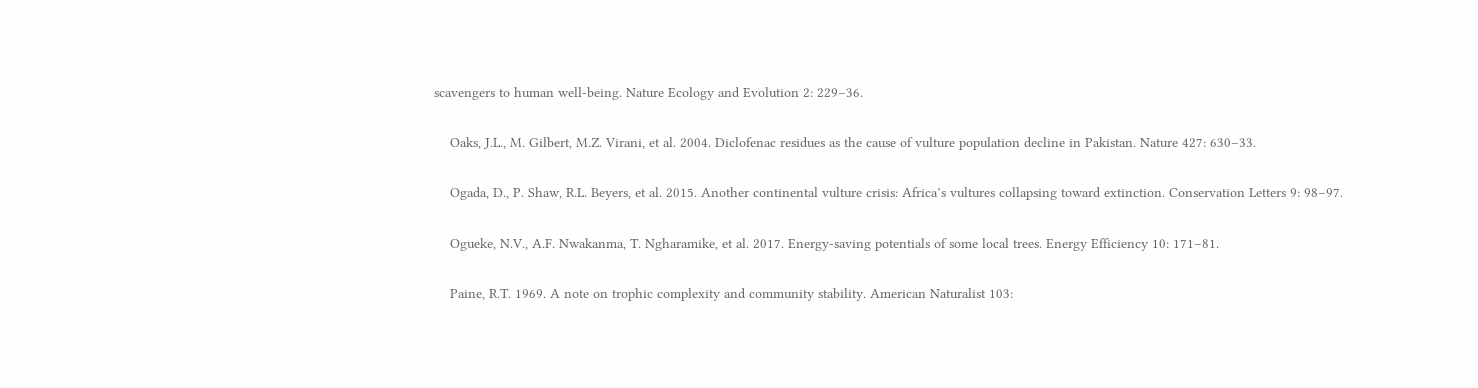scavengers to human well-being. Nature Ecology and Evolution 2: 229–36.

    Oaks, J.L., M. Gilbert, M.Z. Virani, et al. 2004. Diclofenac residues as the cause of vulture population decline in Pakistan. Nature 427: 630–33.

    Ogada, D., P. Shaw, R.L. Beyers, et al. 2015. Another continental vulture crisis: Africa’s vultures collapsing toward extinction. Conservation Letters 9: 98–97.

    Ogueke, N.V., A.F. Nwakanma, T. Ngharamike, et al. 2017. Energy-saving potentials of some local trees. Energy Efficiency 10: 171–81.

    Paine, R.T. 1969. A note on trophic complexity and community stability. American Naturalist 103: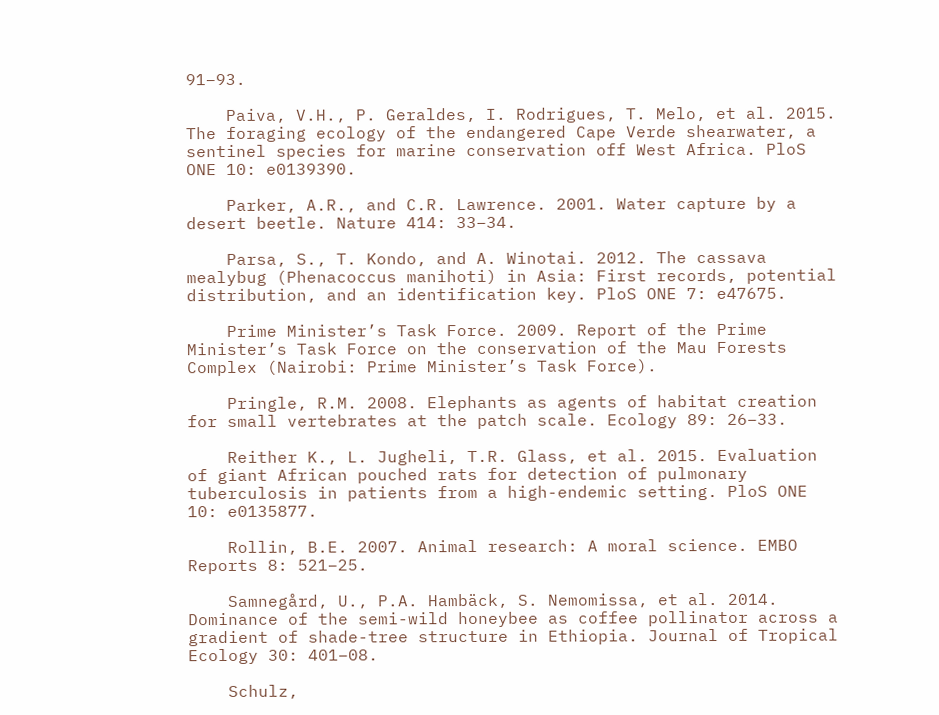91–93.

    Paiva, V.H., P. Geraldes, I. Rodrigues, T. Melo, et al. 2015. The foraging ecology of the endangered Cape Verde shearwater, a sentinel species for marine conservation off West Africa. PloS ONE 10: e0139390.

    Parker, A.R., and C.R. Lawrence. 2001. Water capture by a desert beetle. Nature 414: 33–34.

    Parsa, S., T. Kondo, and A. Winotai. 2012. The cassava mealybug (Phenacoccus manihoti) in Asia: First records, potential distribution, and an identification key. PloS ONE 7: e47675.

    Prime Minister’s Task Force. 2009. Report of the Prime Minister’s Task Force on the conservation of the Mau Forests Complex (Nairobi: Prime Minister’s Task Force).

    Pringle, R.M. 2008. Elephants as agents of habitat creation for small vertebrates at the patch scale. Ecology 89: 26–33.

    Reither K., L. Jugheli, T.R. Glass, et al. 2015. Evaluation of giant African pouched rats for detection of pulmonary tuberculosis in patients from a high-endemic setting. PloS ONE 10: e0135877.

    Rollin, B.E. 2007. Animal research: A moral science. EMBO Reports 8: 521–25.

    Samnegård, U., P.A. Hambäck, S. Nemomissa, et al. 2014. Dominance of the semi-wild honeybee as coffee pollinator across a gradient of shade-tree structure in Ethiopia. Journal of Tropical Ecology 30: 401–08.

    Schulz,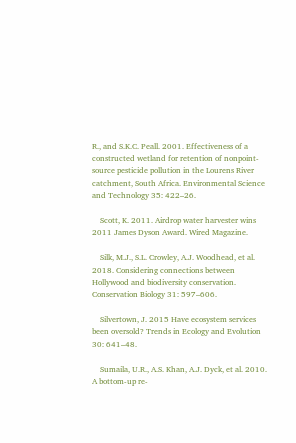R., and S.K.C. Peall. 2001. Effectiveness of a constructed wetland for retention of nonpoint-source pesticide pollution in the Lourens River catchment, South Africa. Environmental Science and Technology 35: 422–26.

    Scott, K. 2011. Airdrop water harvester wins 2011 James Dyson Award. Wired Magazine.

    Silk, M.J., S.L. Crowley, A.J. Woodhead, et al. 2018. Considering connections between Hollywood and biodiversity conservation. Conservation Biology 31: 597–606.

    Silvertown, J. 2015 Have ecosystem services been oversold? Trends in Ecology and Evolution 30: 641–48.

    Sumaila, U.R., A.S. Khan, A.J. Dyck, et al. 2010. A bottom-up re-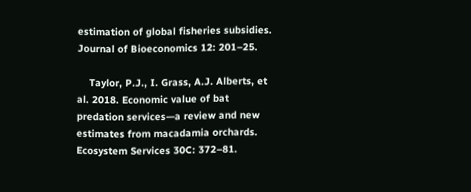estimation of global fisheries subsidies. Journal of Bioeconomics 12: 201–25.

    Taylor, P.J., I. Grass, A.J. Alberts, et al. 2018. Economic value of bat predation services—a review and new estimates from macadamia orchards. Ecosystem Services 30C: 372–81.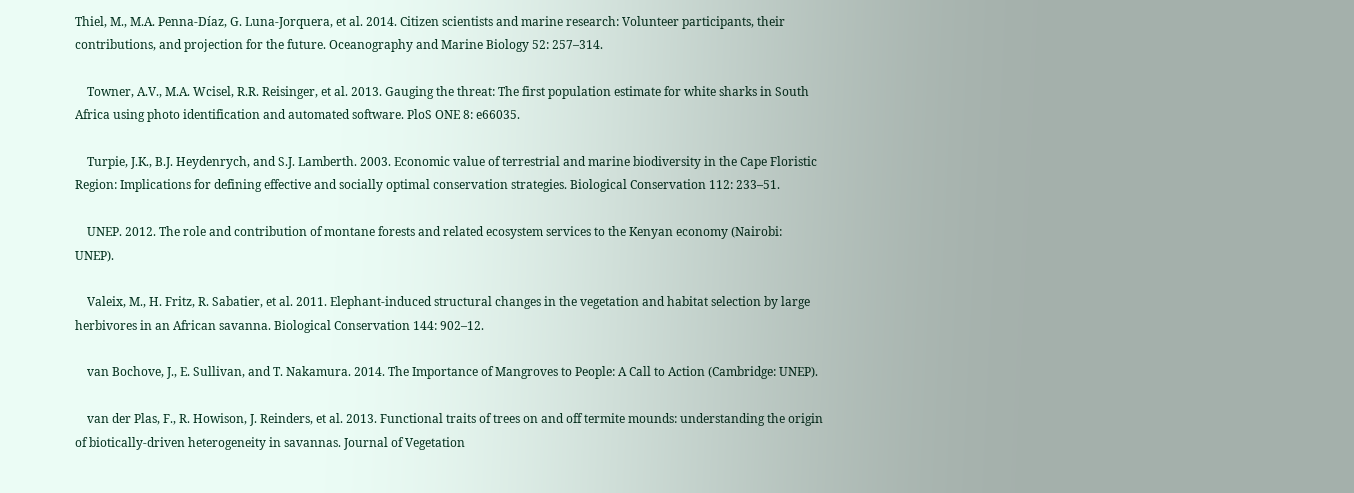Thiel, M., M.A. Penna-Díaz, G. Luna-Jorquera, et al. 2014. Citizen scientists and marine research: Volunteer participants, their contributions, and projection for the future. Oceanography and Marine Biology 52: 257–314.

    Towner, A.V., M.A. Wcisel, R.R. Reisinger, et al. 2013. Gauging the threat: The first population estimate for white sharks in South Africa using photo identification and automated software. PloS ONE 8: e66035.

    Turpie, J.K., B.J. Heydenrych, and S.J. Lamberth. 2003. Economic value of terrestrial and marine biodiversity in the Cape Floristic Region: Implications for defining effective and socially optimal conservation strategies. Biological Conservation 112: 233–51.

    UNEP. 2012. The role and contribution of montane forests and related ecosystem services to the Kenyan economy (Nairobi: UNEP).

    Valeix, M., H. Fritz, R. Sabatier, et al. 2011. Elephant-induced structural changes in the vegetation and habitat selection by large herbivores in an African savanna. Biological Conservation 144: 902–12.

    van Bochove, J., E. Sullivan, and T. Nakamura. 2014. The Importance of Mangroves to People: A Call to Action (Cambridge: UNEP).

    van der Plas, F., R. Howison, J. Reinders, et al. 2013. Functional traits of trees on and off termite mounds: understanding the origin of biotically‐driven heterogeneity in savannas. Journal of Vegetation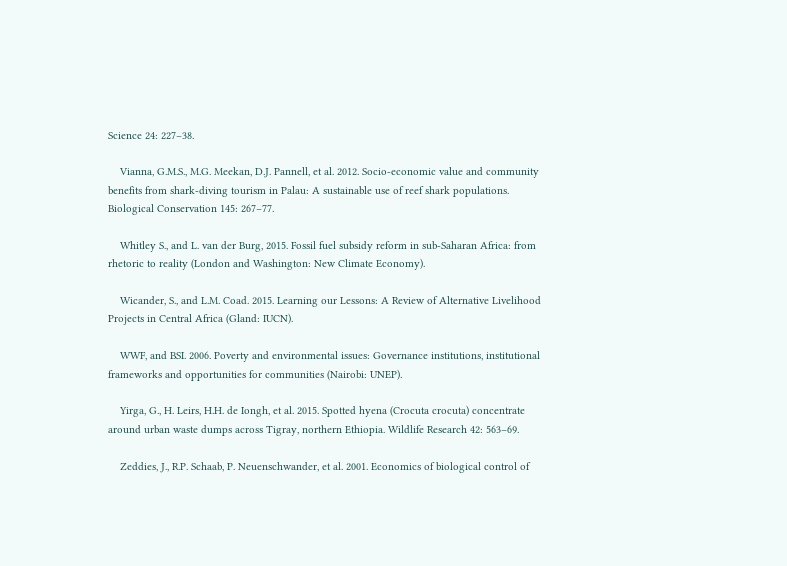Science 24: 227–38.

    Vianna, G.M.S., M.G. Meekan, D.J. Pannell, et al. 2012. Socio-economic value and community benefits from shark-diving tourism in Palau: A sustainable use of reef shark populations. Biological Conservation 145: 267–77.

    Whitley S., and L. van der Burg, 2015. Fossil fuel subsidy reform in sub-Saharan Africa: from rhetoric to reality (London and Washington: New Climate Economy).

    Wicander, S., and L.M. Coad. 2015. Learning our Lessons: A Review of Alternative Livelihood Projects in Central Africa (Gland: IUCN).

    WWF, and BSI. 2006. Poverty and environmental issues: Governance institutions, institutional frameworks and opportunities for communities (Nairobi: UNEP).

    Yirga, G., H. Leirs, H.H. de Iongh, et al. 2015. Spotted hyena (Crocuta crocuta) concentrate around urban waste dumps across Tigray, northern Ethiopia. Wildlife Research 42: 563–69.

    Zeddies, J., R.P. Schaab, P. Neuenschwander, et al. 2001. Economics of biological control of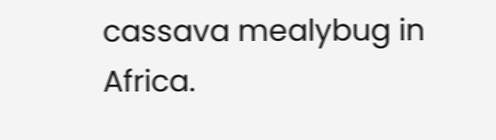cassava mealybug in Africa.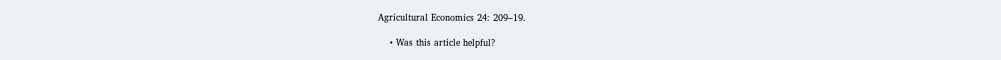Agricultural Economics 24: 209–19.

    • Was this article helpful?